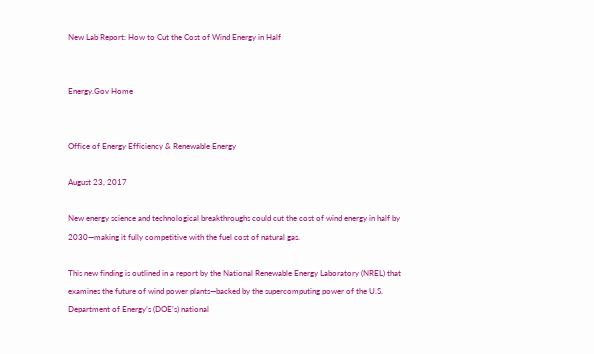New Lab Report: How to Cut the Cost of Wind Energy in Half


Energy.Gov Home


Office of Energy Efficiency & Renewable Energy

August 23, 2017

New energy science and technological breakthroughs could cut the cost of wind energy in half by 2030—making it fully competitive with the fuel cost of natural gas.

This new finding is outlined in a report by the National Renewable Energy Laboratory (NREL) that examines the future of wind power plants—backed by the supercomputing power of the U.S. Department of Energy’s (DOE’s) national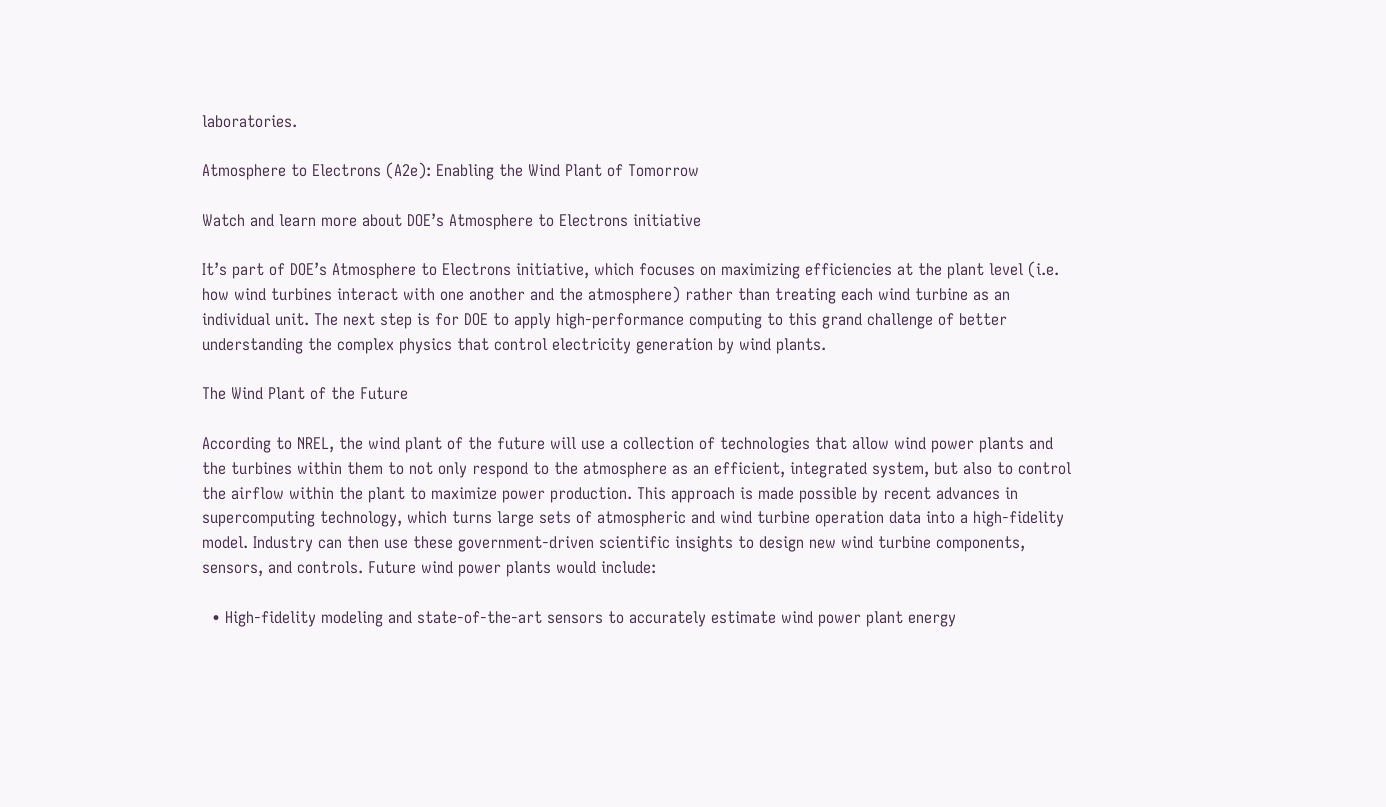laboratories.

Atmosphere to Electrons (A2e): Enabling the Wind Plant of Tomorrow

Watch and learn more about DOE’s Atmosphere to Electrons initiative

It’s part of DOE’s Atmosphere to Electrons initiative, which focuses on maximizing efficiencies at the plant level (i.e. how wind turbines interact with one another and the atmosphere) rather than treating each wind turbine as an individual unit. The next step is for DOE to apply high-performance computing to this grand challenge of better understanding the complex physics that control electricity generation by wind plants.

The Wind Plant of the Future

According to NREL, the wind plant of the future will use a collection of technologies that allow wind power plants and the turbines within them to not only respond to the atmosphere as an efficient, integrated system, but also to control the airflow within the plant to maximize power production. This approach is made possible by recent advances in supercomputing technology, which turns large sets of atmospheric and wind turbine operation data into a high-fidelity model. Industry can then use these government-driven scientific insights to design new wind turbine components, sensors, and controls. Future wind power plants would include:

  • High-fidelity modeling and state-of-the-art sensors to accurately estimate wind power plant energy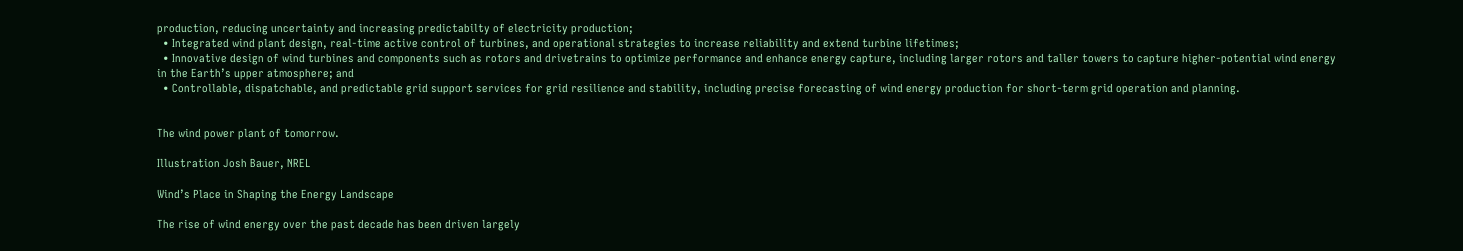production, reducing uncertainty and increasing predictabilty of electricity production;
  • Integrated wind plant design, real-time active control of turbines, and operational strategies to increase reliability and extend turbine lifetimes;
  • Innovative design of wind turbines and components such as rotors and drivetrains to optimize performance and enhance energy capture, including larger rotors and taller towers to capture higher-potential wind energy in the Earth’s upper atmosphere; and
  • Controllable, dispatchable, and predictable grid support services for grid resilience and stability, including precise forecasting of wind energy production for short-term grid operation and planning.


The wind power plant of tomorrow.

Illustration Josh Bauer, NREL

Wind’s Place in Shaping the Energy Landscape

The rise of wind energy over the past decade has been driven largely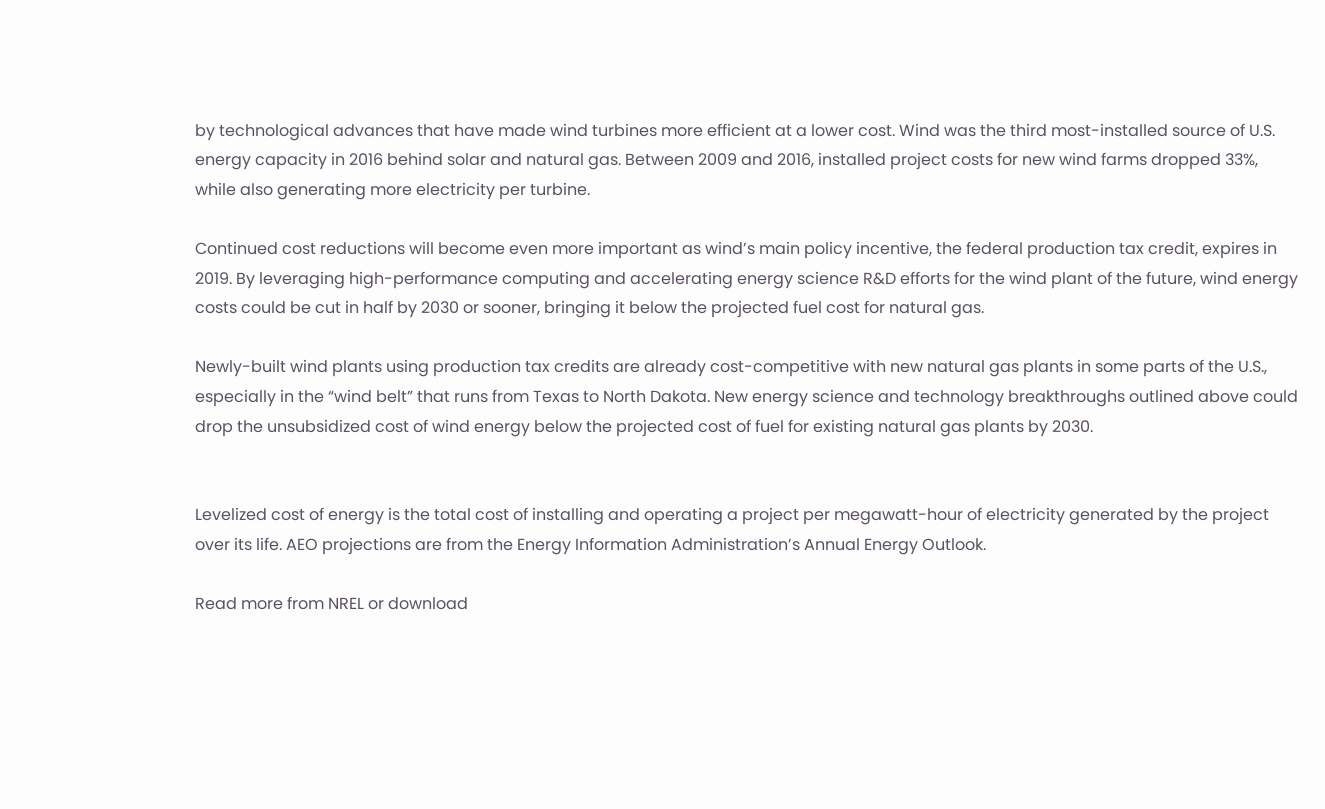by technological advances that have made wind turbines more efficient at a lower cost. Wind was the third most-installed source of U.S. energy capacity in 2016 behind solar and natural gas. Between 2009 and 2016, installed project costs for new wind farms dropped 33%, while also generating more electricity per turbine.

Continued cost reductions will become even more important as wind’s main policy incentive, the federal production tax credit, expires in 2019. By leveraging high-performance computing and accelerating energy science R&D efforts for the wind plant of the future, wind energy costs could be cut in half by 2030 or sooner, bringing it below the projected fuel cost for natural gas.

Newly-built wind plants using production tax credits are already cost-competitive with new natural gas plants in some parts of the U.S., especially in the “wind belt” that runs from Texas to North Dakota. New energy science and technology breakthroughs outlined above could drop the unsubsidized cost of wind energy below the projected cost of fuel for existing natural gas plants by 2030.


Levelized cost of energy is the total cost of installing and operating a project per megawatt-hour of electricity generated by the project over its life. AEO projections are from the Energy Information Administration’s Annual Energy Outlook.

Read more from NREL or download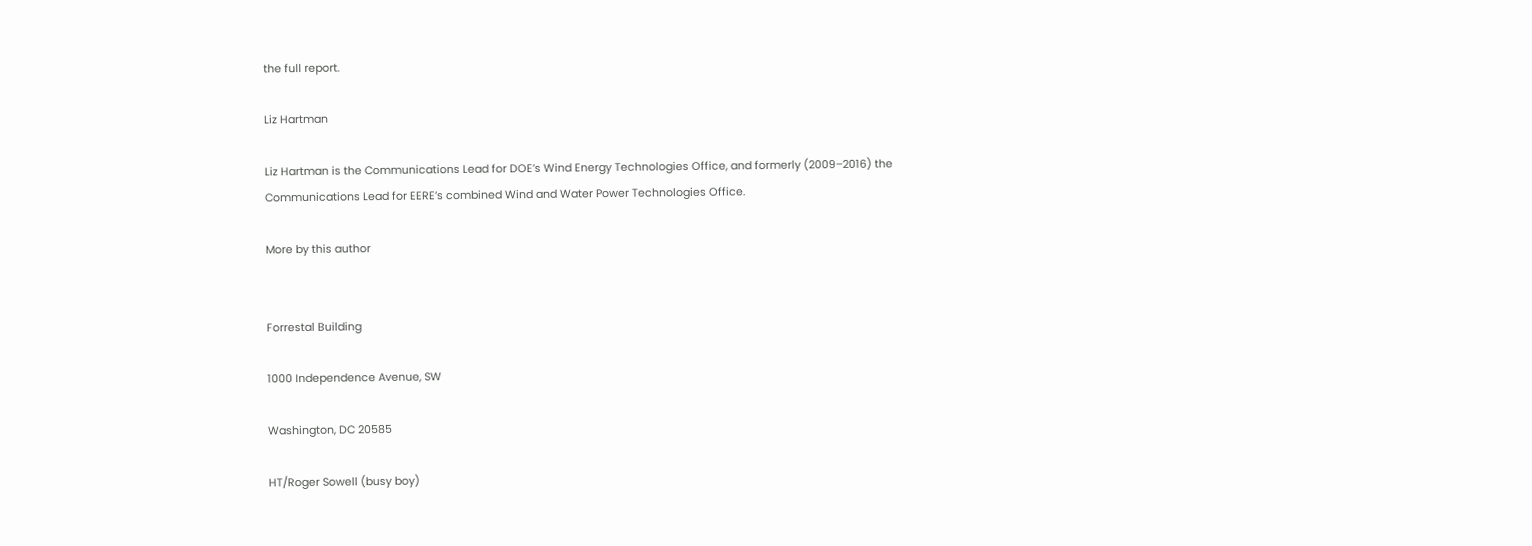the full report.

Liz Hartman

Liz Hartman is the Communications Lead for DOE’s Wind Energy Technologies Office, and formerly (2009–2016) the Communications Lead for EERE’s combined Wind and Water Power Technologies Office.

More by this author


Forrestal Building

1000 Independence Avenue, SW

Washington, DC 20585

HT/Roger Sowell (busy boy)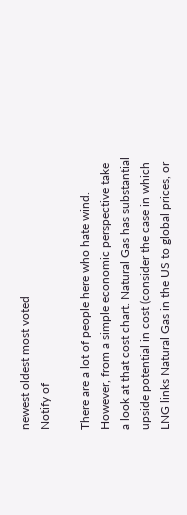newest oldest most voted
Notify of

There are a lot of people here who hate wind. However, from a simple economic perspective take a look at that cost chart. Natural Gas has substantial upside potential in cost (consider the case in which LNG links Natural Gas in the US to global prices, or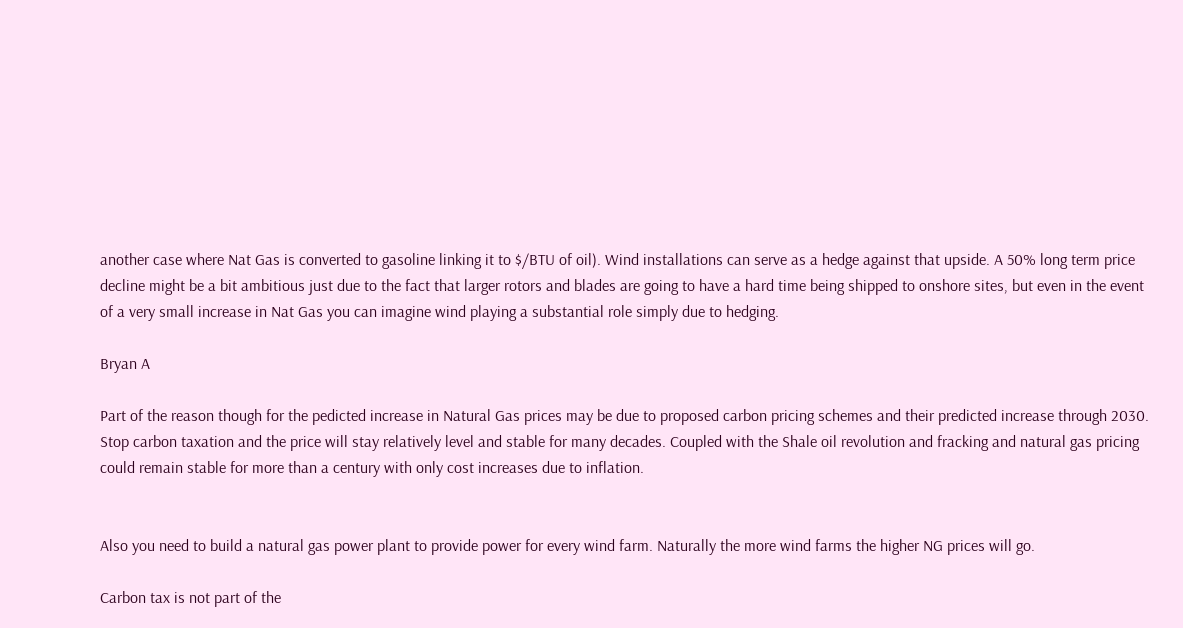another case where Nat Gas is converted to gasoline linking it to $/BTU of oil). Wind installations can serve as a hedge against that upside. A 50% long term price decline might be a bit ambitious just due to the fact that larger rotors and blades are going to have a hard time being shipped to onshore sites, but even in the event of a very small increase in Nat Gas you can imagine wind playing a substantial role simply due to hedging.

Bryan A

Part of the reason though for the pedicted increase in Natural Gas prices may be due to proposed carbon pricing schemes and their predicted increase through 2030. Stop carbon taxation and the price will stay relatively level and stable for many decades. Coupled with the Shale oil revolution and fracking and natural gas pricing could remain stable for more than a century with only cost increases due to inflation.


Also you need to build a natural gas power plant to provide power for every wind farm. Naturally the more wind farms the higher NG prices will go.

Carbon tax is not part of the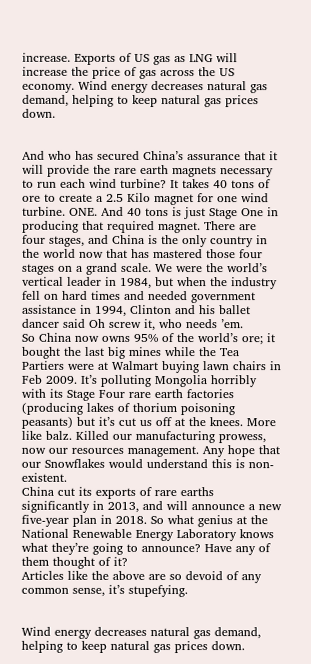increase. Exports of US gas as LNG will increase the price of gas across the US economy. Wind energy decreases natural gas demand, helping to keep natural gas prices down.


And who has secured China’s assurance that it will provide the rare earth magnets necessary to run each wind turbine? It takes 40 tons of ore to create a 2.5 Kilo magnet for one wind turbine. ONE. And 40 tons is just Stage One in producing that required magnet. There are four stages, and China is the only country in the world now that has mastered those four stages on a grand scale. We were the world’s vertical leader in 1984, but when the industry fell on hard times and needed government assistance in 1994, Clinton and his ballet dancer said Oh screw it, who needs ’em.
So China now owns 95% of the world’s ore; it bought the last big mines while the Tea Partiers were at Walmart buying lawn chairs in Feb 2009. It’s polluting Mongolia horribly with its Stage Four rare earth factories (producing lakes of thorium poisoning peasants) but it’s cut us off at the knees. More like balz. Killed our manufacturing prowess, now our resources management. Any hope that our Snowflakes would understand this is non-existent.
China cut its exports of rare earths significantly in 2013, and will announce a new five-year plan in 2018. So what genius at the National Renewable Energy Laboratory knows what they’re going to announce? Have any of them thought of it?
Articles like the above are so devoid of any common sense, it’s stupefying.


Wind energy decreases natural gas demand, helping to keep natural gas prices down.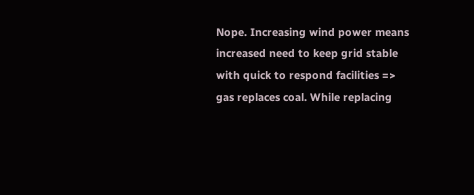Nope. Increasing wind power means increased need to keep grid stable with quick to respond facilities => gas replaces coal. While replacing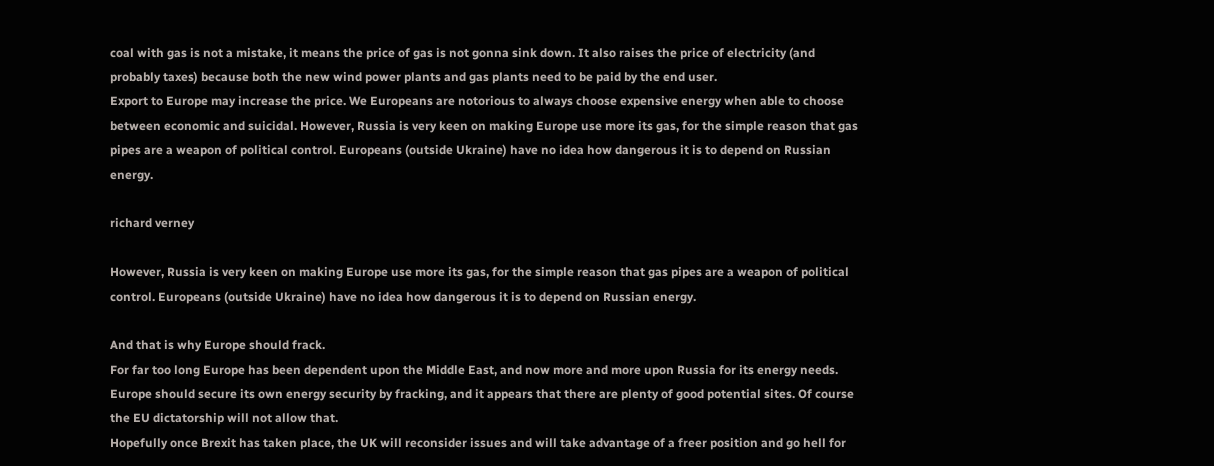coal with gas is not a mistake, it means the price of gas is not gonna sink down. It also raises the price of electricity (and probably taxes) because both the new wind power plants and gas plants need to be paid by the end user.
Export to Europe may increase the price. We Europeans are notorious to always choose expensive energy when able to choose between economic and suicidal. However, Russia is very keen on making Europe use more its gas, for the simple reason that gas pipes are a weapon of political control. Europeans (outside Ukraine) have no idea how dangerous it is to depend on Russian energy.

richard verney

However, Russia is very keen on making Europe use more its gas, for the simple reason that gas pipes are a weapon of political control. Europeans (outside Ukraine) have no idea how dangerous it is to depend on Russian energy.

And that is why Europe should frack.
For far too long Europe has been dependent upon the Middle East, and now more and more upon Russia for its energy needs. Europe should secure its own energy security by fracking, and it appears that there are plenty of good potential sites. Of course the EU dictatorship will not allow that.
Hopefully once Brexit has taken place, the UK will reconsider issues and will take advantage of a freer position and go hell for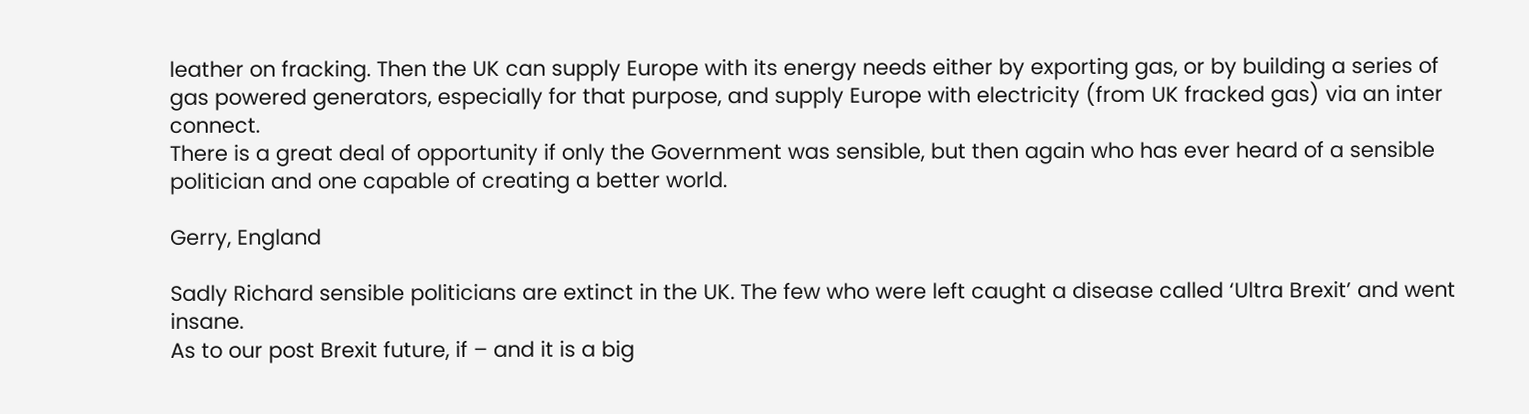leather on fracking. Then the UK can supply Europe with its energy needs either by exporting gas, or by building a series of gas powered generators, especially for that purpose, and supply Europe with electricity (from UK fracked gas) via an inter connect.
There is a great deal of opportunity if only the Government was sensible, but then again who has ever heard of a sensible politician and one capable of creating a better world.

Gerry, England

Sadly Richard sensible politicians are extinct in the UK. The few who were left caught a disease called ‘Ultra Brexit’ and went insane.
As to our post Brexit future, if – and it is a big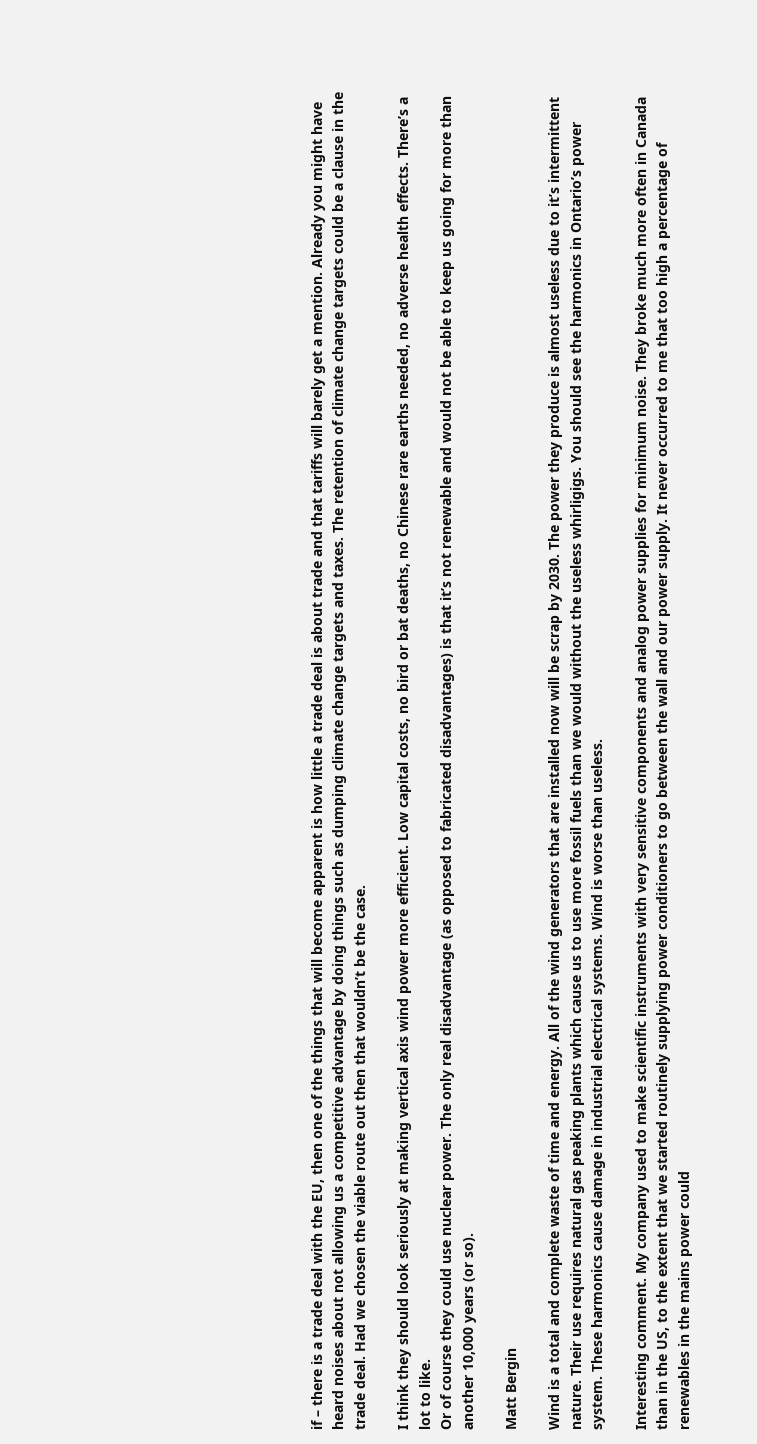if – there is a trade deal with the EU, then one of the things that will become apparent is how little a trade deal is about trade and that tariffs will barely get a mention. Already you might have heard noises about not allowing us a competitive advantage by doing things such as dumping climate change targets and taxes. The retention of climate change targets could be a clause in the trade deal. Had we chosen the viable route out then that wouldn’t be the case.

I think they should look seriously at making vertical axis wind power more efficient. Low capital costs, no bird or bat deaths, no Chinese rare earths needed, no adverse health effects. There’s a lot to like.
Or of course they could use nuclear power. The only real disadvantage (as opposed to fabricated disadvantages) is that it’s not renewable and would not be able to keep us going for more than another 10,000 years (or so).

Matt Bergin

Wind is a total and complete waste of time and energy. All of the wind generators that are installed now will be scrap by 2030. The power they produce is almost useless due to it’s intermittent nature. Their use requires natural gas peaking plants which cause us to use more fossil fuels than we would without the useless whirligigs. You should see the harmonics in Ontario’s power system. These harmonics cause damage in industrial electrical systems. Wind is worse than useless.

Interesting comment. My company used to make scientific instruments with very sensitive components and analog power supplies for minimum noise. They broke much more often in Canada than in the US, to the extent that we started routinely supplying power conditioners to go between the wall and our power supply. It never occurred to me that too high a percentage of renewables in the mains power could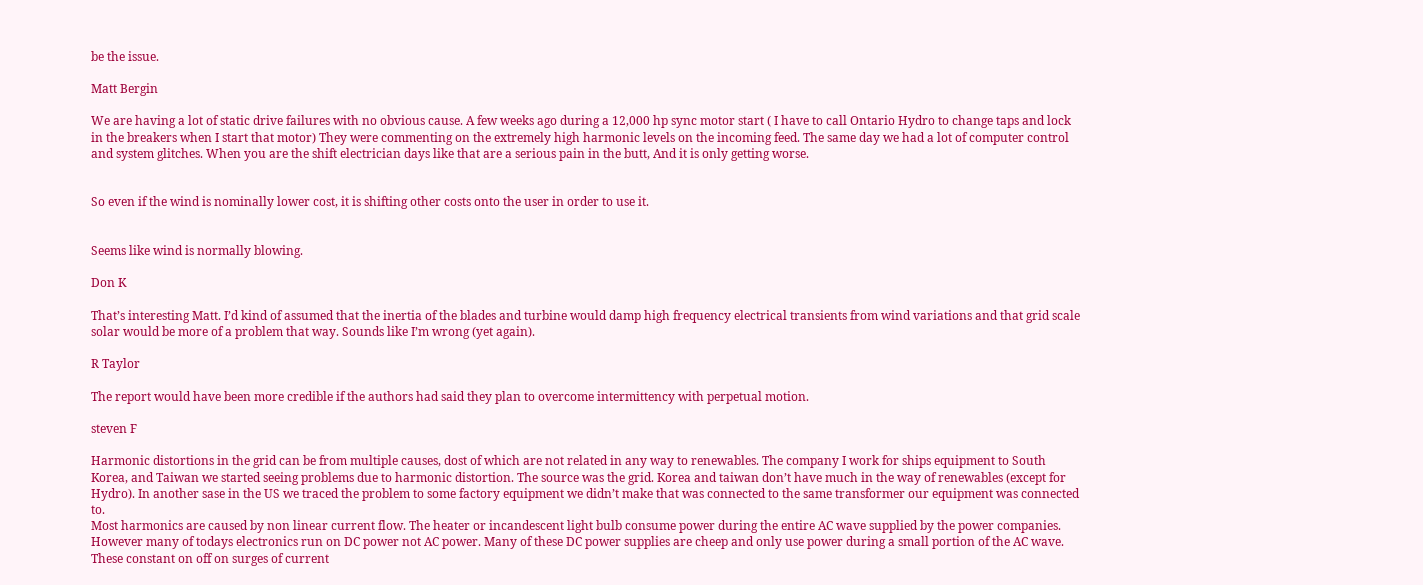be the issue.

Matt Bergin

We are having a lot of static drive failures with no obvious cause. A few weeks ago during a 12,000 hp sync motor start ( I have to call Ontario Hydro to change taps and lock in the breakers when I start that motor) They were commenting on the extremely high harmonic levels on the incoming feed. The same day we had a lot of computer control and system glitches. When you are the shift electrician days like that are a serious pain in the butt, And it is only getting worse.


So even if the wind is nominally lower cost, it is shifting other costs onto the user in order to use it.


Seems like wind is normally blowing.

Don K

That’s interesting Matt. I’d kind of assumed that the inertia of the blades and turbine would damp high frequency electrical transients from wind variations and that grid scale solar would be more of a problem that way. Sounds like I’m wrong (yet again).

R Taylor

The report would have been more credible if the authors had said they plan to overcome intermittency with perpetual motion.

steven F

Harmonic distortions in the grid can be from multiple causes, dost of which are not related in any way to renewables. The company I work for ships equipment to South Korea, and Taiwan we started seeing problems due to harmonic distortion. The source was the grid. Korea and taiwan don’t have much in the way of renewables (except for Hydro). In another sase in the US we traced the problem to some factory equipment we didn’t make that was connected to the same transformer our equipment was connected to.
Most harmonics are caused by non linear current flow. The heater or incandescent light bulb consume power during the entire AC wave supplied by the power companies. However many of todays electronics run on DC power not AC power. Many of these DC power supplies are cheep and only use power during a small portion of the AC wave. These constant on off on surges of current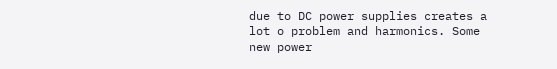due to DC power supplies creates a lot o problem and harmonics. Some new power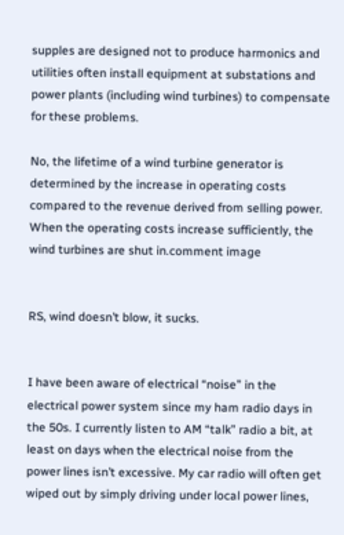supples are designed not to produce harmonics and utilities often install equipment at substations and power plants (including wind turbines) to compensate for these problems.

No, the lifetime of a wind turbine generator is determined by the increase in operating costs compared to the revenue derived from selling power. When the operating costs increase sufficiently, the wind turbines are shut in.comment image


RS, wind doesn’t blow, it sucks.


I have been aware of electrical “noise” in the electrical power system since my ham radio days in the 50s. I currently listen to AM “talk” radio a bit, at least on days when the electrical noise from the power lines isn’t excessive. My car radio will often get wiped out by simply driving under local power lines,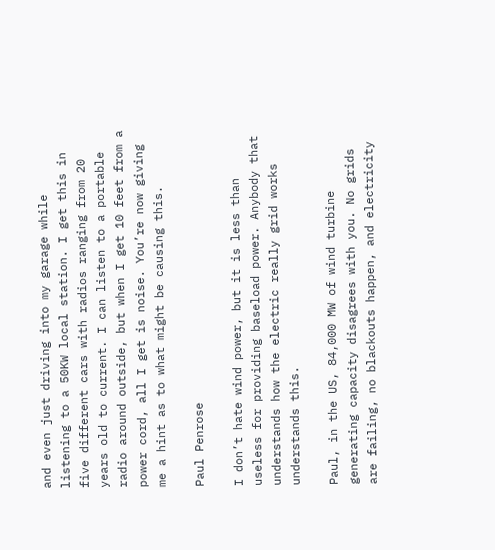and even just driving into my garage while listening to a 50KW local station. I get this in five different cars with radios ranging from 20 years old to current. I can listen to a portable radio around outside, but when I get 10 feet from a power cord, all I get is noise. You’re now giving me a hint as to what might be causing this.

Paul Penrose

I don’t hate wind power, but it is less than useless for providing baseload power. Anybody that understands how the electric really grid works understands this.

Paul, in the US, 84,000 MW of wind turbine generating capacity disagrees with you. No grids are failing, no blackouts happen, and electricity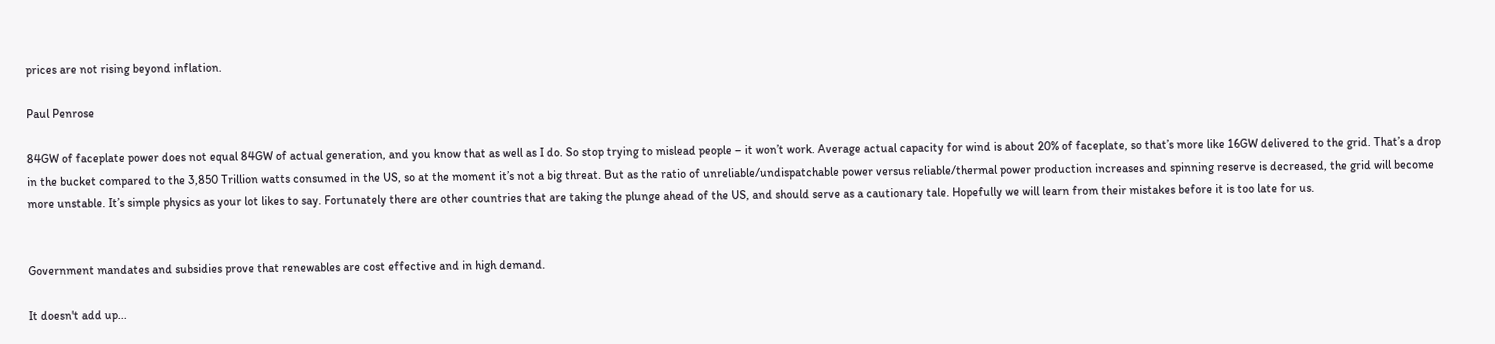prices are not rising beyond inflation.

Paul Penrose

84GW of faceplate power does not equal 84GW of actual generation, and you know that as well as I do. So stop trying to mislead people – it won’t work. Average actual capacity for wind is about 20% of faceplate, so that’s more like 16GW delivered to the grid. That’s a drop in the bucket compared to the 3,850 Trillion watts consumed in the US, so at the moment it’s not a big threat. But as the ratio of unreliable/undispatchable power versus reliable/thermal power production increases and spinning reserve is decreased, the grid will become more unstable. It’s simple physics as your lot likes to say. Fortunately there are other countries that are taking the plunge ahead of the US, and should serve as a cautionary tale. Hopefully we will learn from their mistakes before it is too late for us.


Government mandates and subsidies prove that renewables are cost effective and in high demand.

It doesn't add up...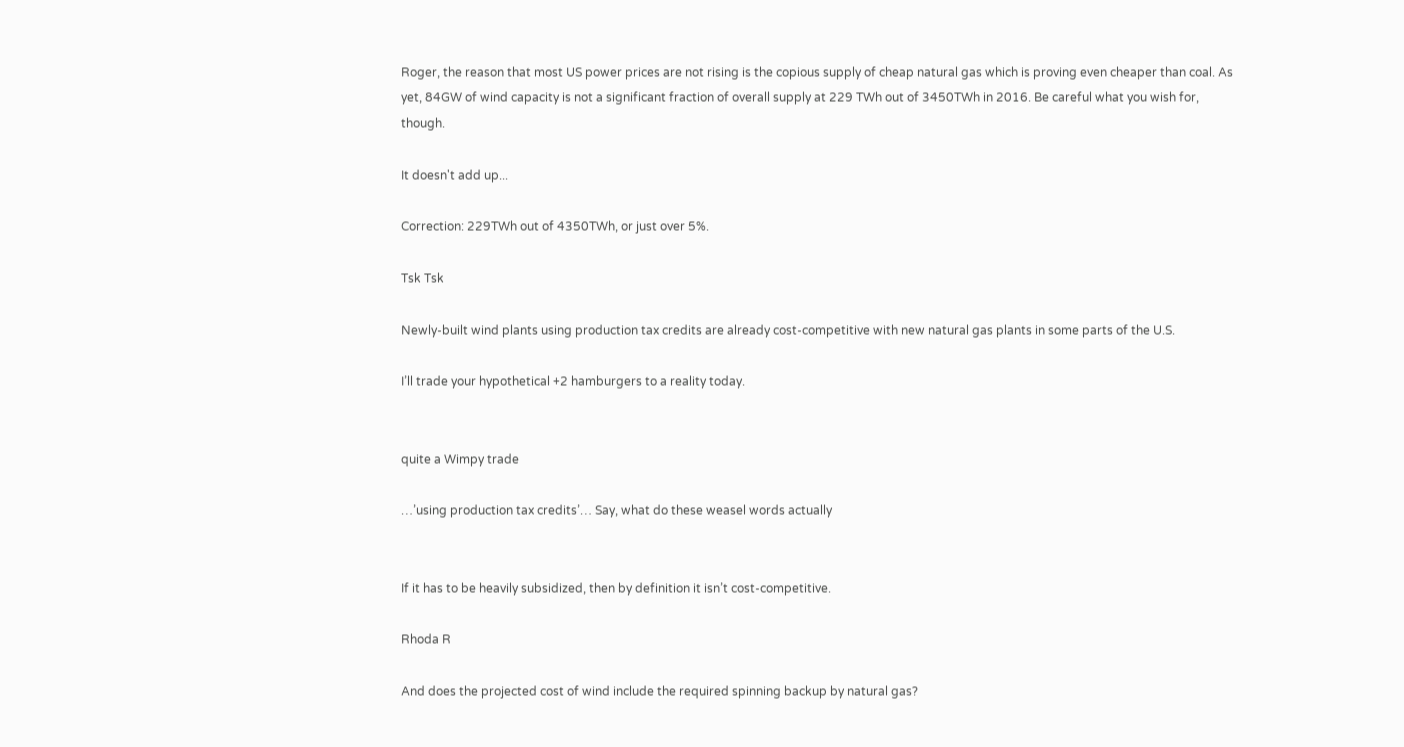Roger, the reason that most US power prices are not rising is the copious supply of cheap natural gas which is proving even cheaper than coal. As yet, 84GW of wind capacity is not a significant fraction of overall supply at 229 TWh out of 3450TWh in 2016. Be careful what you wish for, though.

It doesn't add up...

Correction: 229TWh out of 4350TWh, or just over 5%.

Tsk Tsk

Newly-built wind plants using production tax credits are already cost-competitive with new natural gas plants in some parts of the U.S.

I’ll trade your hypothetical +2 hamburgers to a reality today.


quite a Wimpy trade

…’using production tax credits’… Say, what do these weasel words actually


If it has to be heavily subsidized, then by definition it isn’t cost-competitive.

Rhoda R

And does the projected cost of wind include the required spinning backup by natural gas?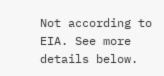Not according to EIA. See more details below.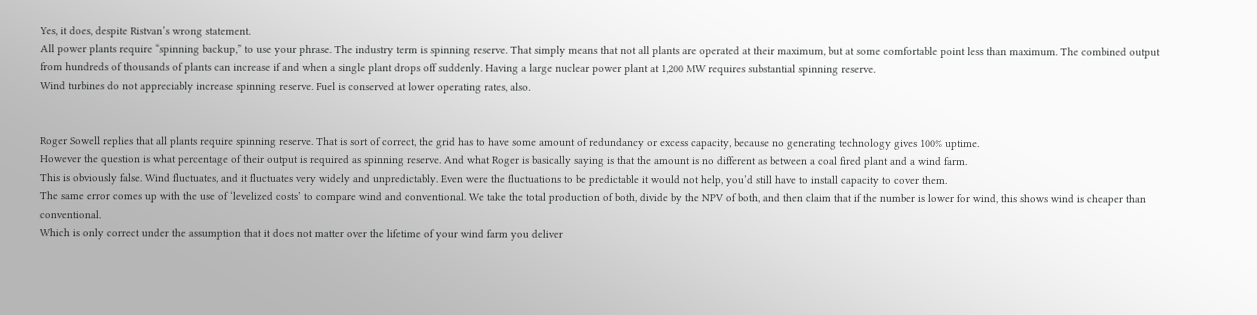Yes, it does, despite Ristvan’s wrong statement.
All power plants require “spinning backup,” to use your phrase. The industry term is spinning reserve. That simply means that not all plants are operated at their maximum, but at some comfortable point less than maximum. The combined output from hundreds of thousands of plants can increase if and when a single plant drops off suddenly. Having a large nuclear power plant at 1,200 MW requires substantial spinning reserve.
Wind turbines do not appreciably increase spinning reserve. Fuel is conserved at lower operating rates, also.


Roger Sowell replies that all plants require spinning reserve. That is sort of correct, the grid has to have some amount of redundancy or excess capacity, because no generating technology gives 100% uptime.
However the question is what percentage of their output is required as spinning reserve. And what Roger is basically saying is that the amount is no different as between a coal fired plant and a wind farm.
This is obviously false. Wind fluctuates, and it fluctuates very widely and unpredictably. Even were the fluctuations to be predictable it would not help, you’d still have to install capacity to cover them.
The same error comes up with the use of ‘levelized costs’ to compare wind and conventional. We take the total production of both, divide by the NPV of both, and then claim that if the number is lower for wind, this shows wind is cheaper than conventional.
Which is only correct under the assumption that it does not matter over the lifetime of your wind farm you deliver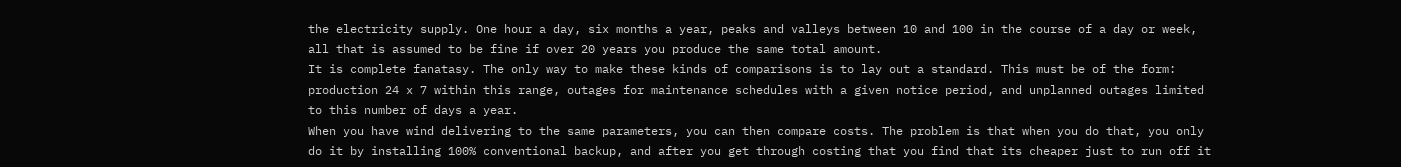the electricity supply. One hour a day, six months a year, peaks and valleys between 10 and 100 in the course of a day or week, all that is assumed to be fine if over 20 years you produce the same total amount.
It is complete fanatasy. The only way to make these kinds of comparisons is to lay out a standard. This must be of the form: production 24 x 7 within this range, outages for maintenance schedules with a given notice period, and unplanned outages limited to this number of days a year.
When you have wind delivering to the same parameters, you can then compare costs. The problem is that when you do that, you only do it by installing 100% conventional backup, and after you get through costing that you find that its cheaper just to run off it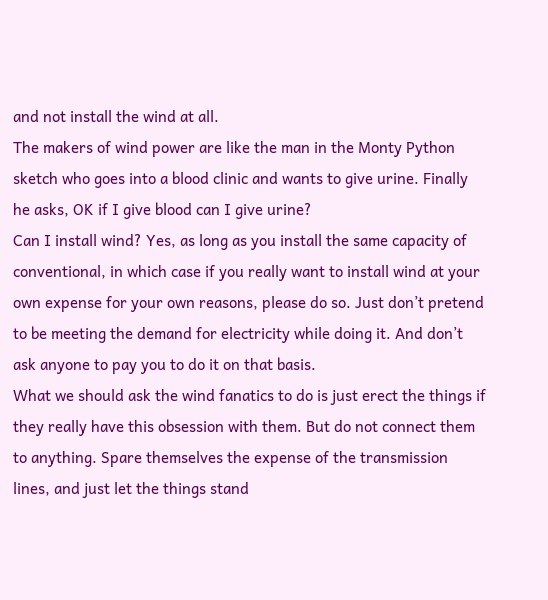and not install the wind at all.
The makers of wind power are like the man in the Monty Python sketch who goes into a blood clinic and wants to give urine. Finally he asks, OK if I give blood can I give urine?
Can I install wind? Yes, as long as you install the same capacity of conventional, in which case if you really want to install wind at your own expense for your own reasons, please do so. Just don’t pretend to be meeting the demand for electricity while doing it. And don’t ask anyone to pay you to do it on that basis.
What we should ask the wind fanatics to do is just erect the things if they really have this obsession with them. But do not connect them to anything. Spare themselves the expense of the transmission lines, and just let the things stand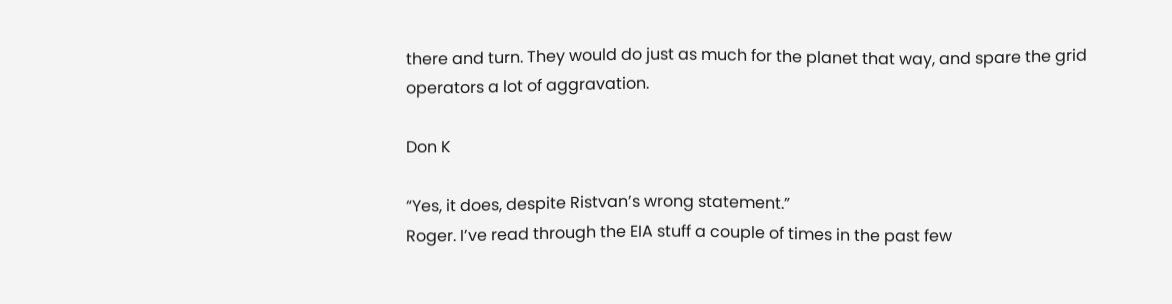there and turn. They would do just as much for the planet that way, and spare the grid operators a lot of aggravation.

Don K

“Yes, it does, despite Ristvan’s wrong statement.”
Roger. I’ve read through the EIA stuff a couple of times in the past few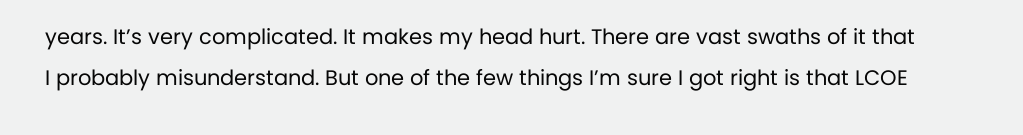years. It’s very complicated. It makes my head hurt. There are vast swaths of it that I probably misunderstand. But one of the few things I’m sure I got right is that LCOE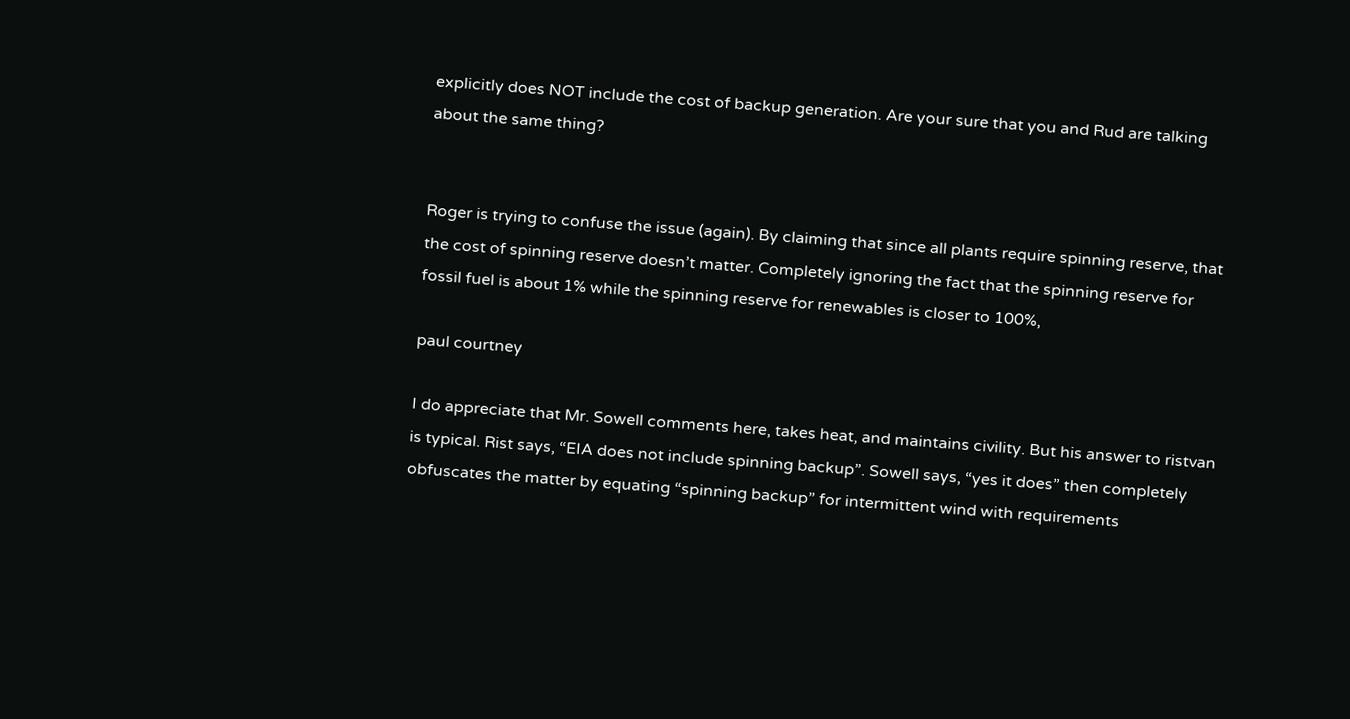explicitly does NOT include the cost of backup generation. Are your sure that you and Rud are talking about the same thing?


Roger is trying to confuse the issue (again). By claiming that since all plants require spinning reserve, that the cost of spinning reserve doesn’t matter. Completely ignoring the fact that the spinning reserve for fossil fuel is about 1% while the spinning reserve for renewables is closer to 100%,

paul courtney

I do appreciate that Mr. Sowell comments here, takes heat, and maintains civility. But his answer to ristvan is typical. Rist says, “EIA does not include spinning backup”. Sowell says, “yes it does” then completely obfuscates the matter by equating “spinning backup” for intermittent wind with requirements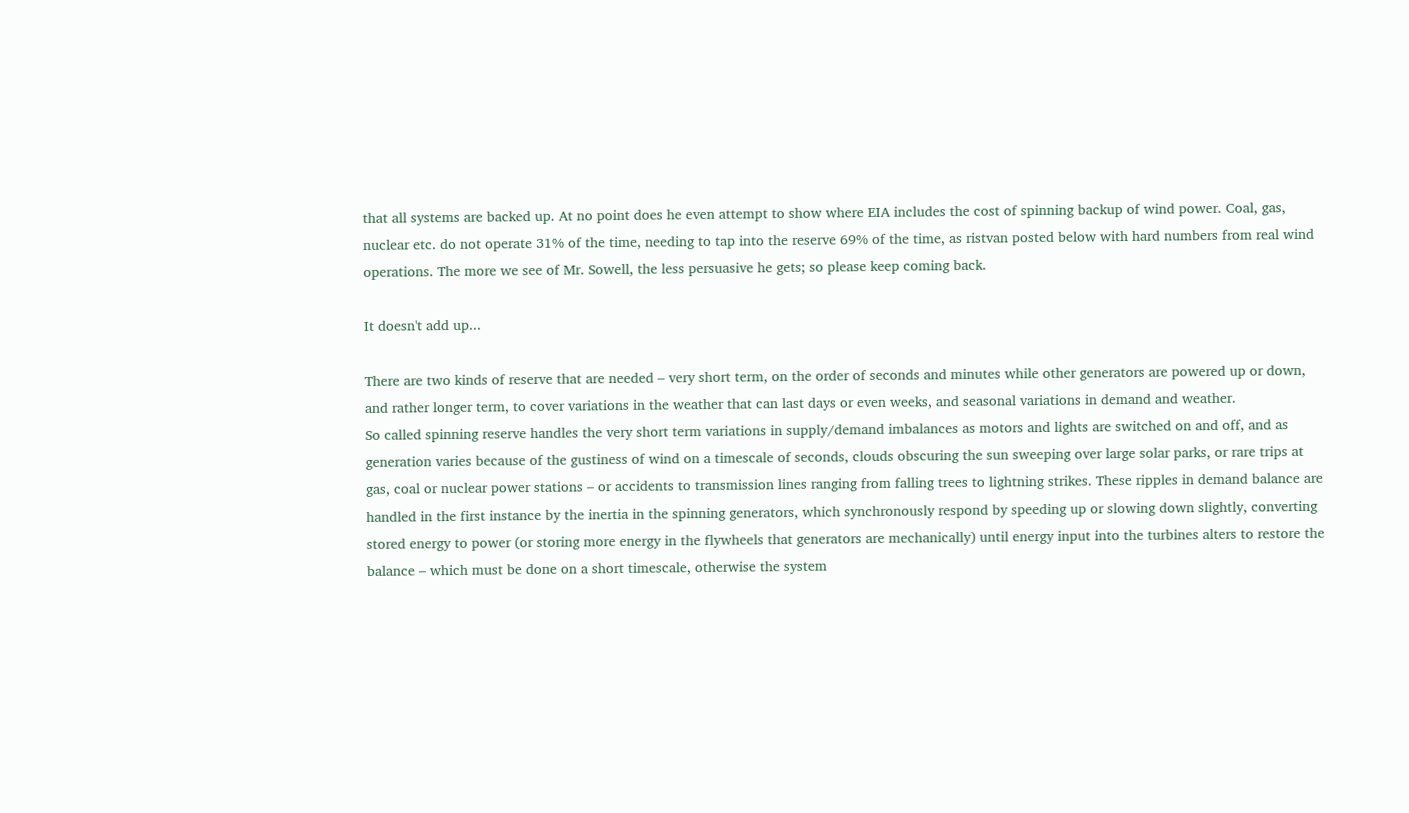that all systems are backed up. At no point does he even attempt to show where EIA includes the cost of spinning backup of wind power. Coal, gas, nuclear etc. do not operate 31% of the time, needing to tap into the reserve 69% of the time, as ristvan posted below with hard numbers from real wind operations. The more we see of Mr. Sowell, the less persuasive he gets; so please keep coming back.

It doesn't add up...

There are two kinds of reserve that are needed – very short term, on the order of seconds and minutes while other generators are powered up or down, and rather longer term, to cover variations in the weather that can last days or even weeks, and seasonal variations in demand and weather.
So called spinning reserve handles the very short term variations in supply/demand imbalances as motors and lights are switched on and off, and as generation varies because of the gustiness of wind on a timescale of seconds, clouds obscuring the sun sweeping over large solar parks, or rare trips at gas, coal or nuclear power stations – or accidents to transmission lines ranging from falling trees to lightning strikes. These ripples in demand balance are handled in the first instance by the inertia in the spinning generators, which synchronously respond by speeding up or slowing down slightly, converting stored energy to power (or storing more energy in the flywheels that generators are mechanically) until energy input into the turbines alters to restore the balance – which must be done on a short timescale, otherwise the system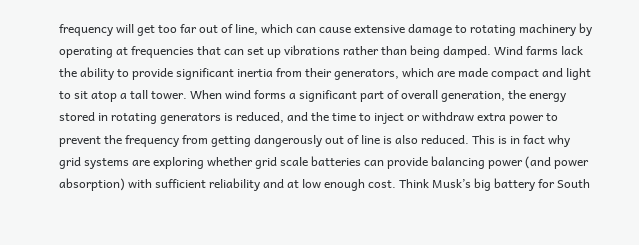frequency will get too far out of line, which can cause extensive damage to rotating machinery by operating at frequencies that can set up vibrations rather than being damped. Wind farms lack the ability to provide significant inertia from their generators, which are made compact and light to sit atop a tall tower. When wind forms a significant part of overall generation, the energy stored in rotating generators is reduced, and the time to inject or withdraw extra power to prevent the frequency from getting dangerously out of line is also reduced. This is in fact why grid systems are exploring whether grid scale batteries can provide balancing power (and power absorption) with sufficient reliability and at low enough cost. Think Musk’s big battery for South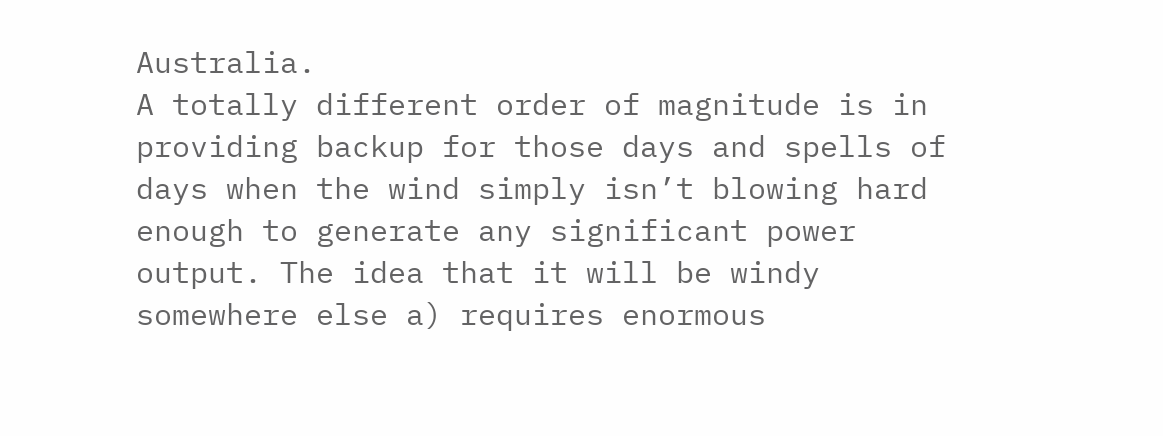Australia.
A totally different order of magnitude is in providing backup for those days and spells of days when the wind simply isn’t blowing hard enough to generate any significant power output. The idea that it will be windy somewhere else a) requires enormous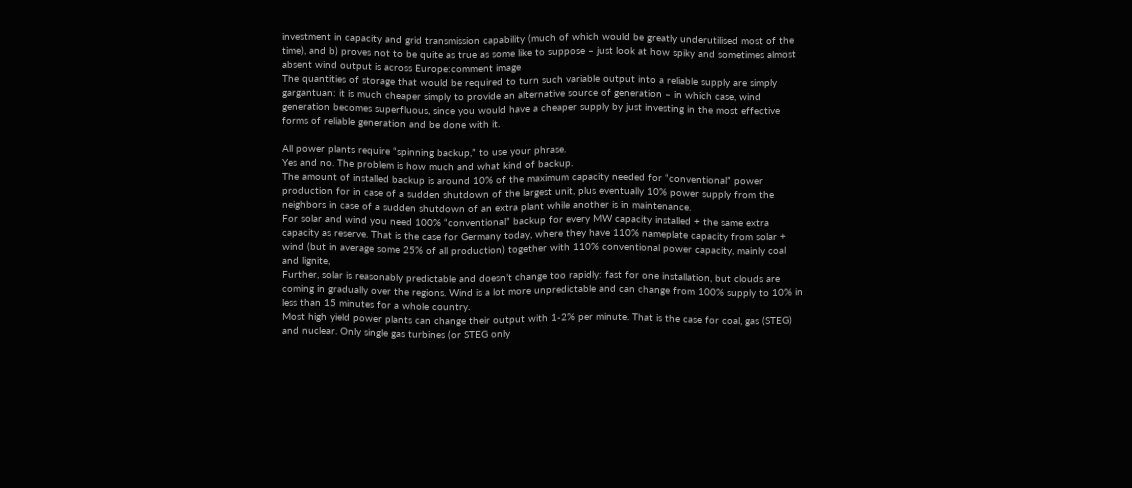investment in capacity and grid transmission capability (much of which would be greatly underutilised most of the time), and b) proves not to be quite as true as some like to suppose – just look at how spiky and sometimes almost absent wind output is across Europe:comment image
The quantities of storage that would be required to turn such variable output into a reliable supply are simply gargantuan: it is much cheaper simply to provide an alternative source of generation – in which case, wind generation becomes superfluous, since you would have a cheaper supply by just investing in the most effective forms of reliable generation and be done with it.

All power plants require “spinning backup,” to use your phrase.
Yes and no. The problem is how much and what kind of backup.
The amount of installed backup is around 10% of the maximum capacity needed for “conventional” power production for in case of a sudden shutdown of the largest unit, plus eventually 10% power supply from the neighbors in case of a sudden shutdown of an extra plant while another is in maintenance.
For solar and wind you need 100% “conventional” backup for every MW capacity installed + the same extra capacity as reserve. That is the case for Germany today, where they have 110% nameplate capacity from solar + wind (but in average some 25% of all production) together with 110% conventional power capacity, mainly coal and lignite,
Further, solar is reasonably predictable and doesn’t change too rapidly: fast for one installation, but clouds are coming in gradually over the regions. Wind is a lot more unpredictable and can change from 100% supply to 10% in less than 15 minutes for a whole country.
Most high yield power plants can change their output with 1-2% per minute. That is the case for coal, gas (STEG) and nuclear. Only single gas turbines (or STEG only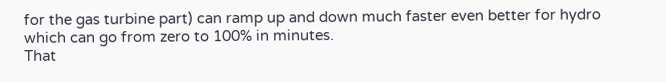for the gas turbine part) can ramp up and down much faster even better for hydro which can go from zero to 100% in minutes.
That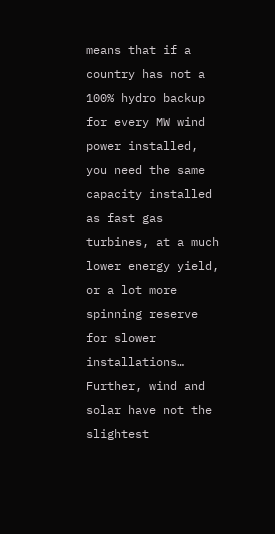means that if a country has not a 100% hydro backup for every MW wind power installed, you need the same capacity installed as fast gas turbines, at a much lower energy yield, or a lot more spinning reserve for slower installations…
Further, wind and solar have not the slightest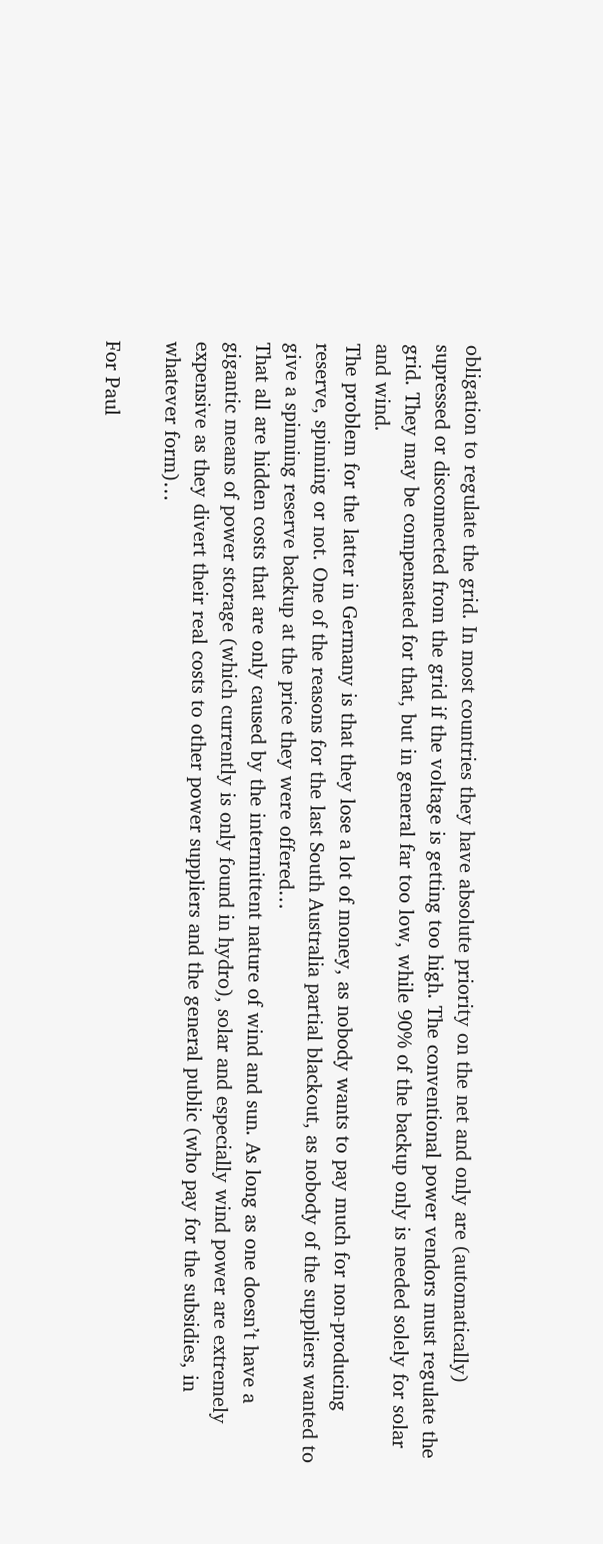obligation to regulate the grid. In most countries they have absolute priority on the net and only are (automatically) supressed or disconnected from the grid if the voltage is getting too high. The conventional power vendors must regulate the grid. They may be compensated for that, but in general far too low, while 90% of the backup only is needed solely for solar and wind.
The problem for the latter in Germany is that they lose a lot of money, as nobody wants to pay much for non-producing reserve, spinning or not. One of the reasons for the last South Australia partial blackout, as nobody of the suppliers wanted to give a spinning reserve backup at the price they were offered…
That all are hidden costs that are only caused by the intermittent nature of wind and sun. As long as one doesn’t have a gigantic means of power storage (which currently is only found in hydro), solar and especially wind power are extremely expensive as they divert their real costs to other power suppliers and the general public (who pay for the subsidies, in whatever form)…

For Paul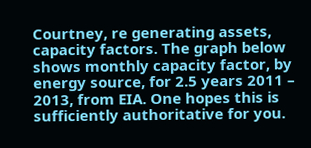Courtney, re generating assets, capacity factors. The graph below shows monthly capacity factor, by energy source, for 2.5 years 2011 – 2013, from EIA. One hopes this is sufficiently authoritative for you.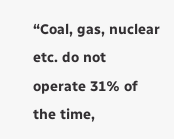“Coal, gas, nuclear etc. do not operate 31% of the time,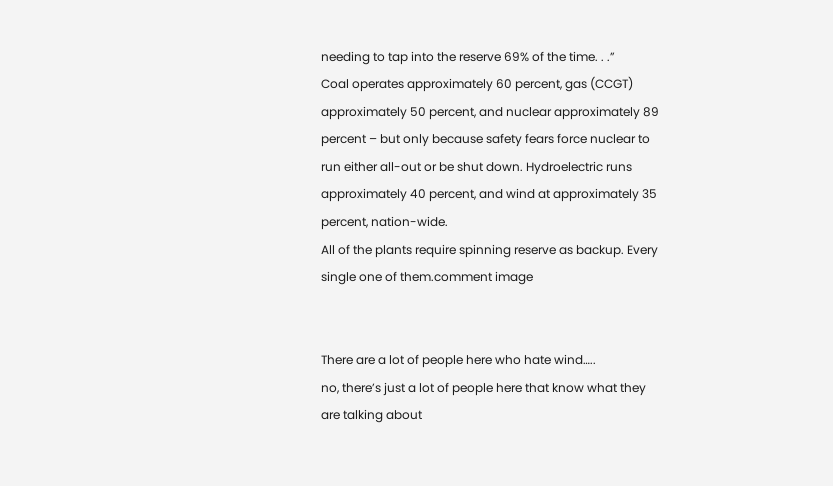needing to tap into the reserve 69% of the time. . .”
Coal operates approximately 60 percent, gas (CCGT) approximately 50 percent, and nuclear approximately 89 percent – but only because safety fears force nuclear to run either all-out or be shut down. Hydroelectric runs approximately 40 percent, and wind at approximately 35 percent, nation-wide.
All of the plants require spinning reserve as backup. Every single one of them.comment image


There are a lot of people here who hate wind…..
no, there’s just a lot of people here that know what they are talking about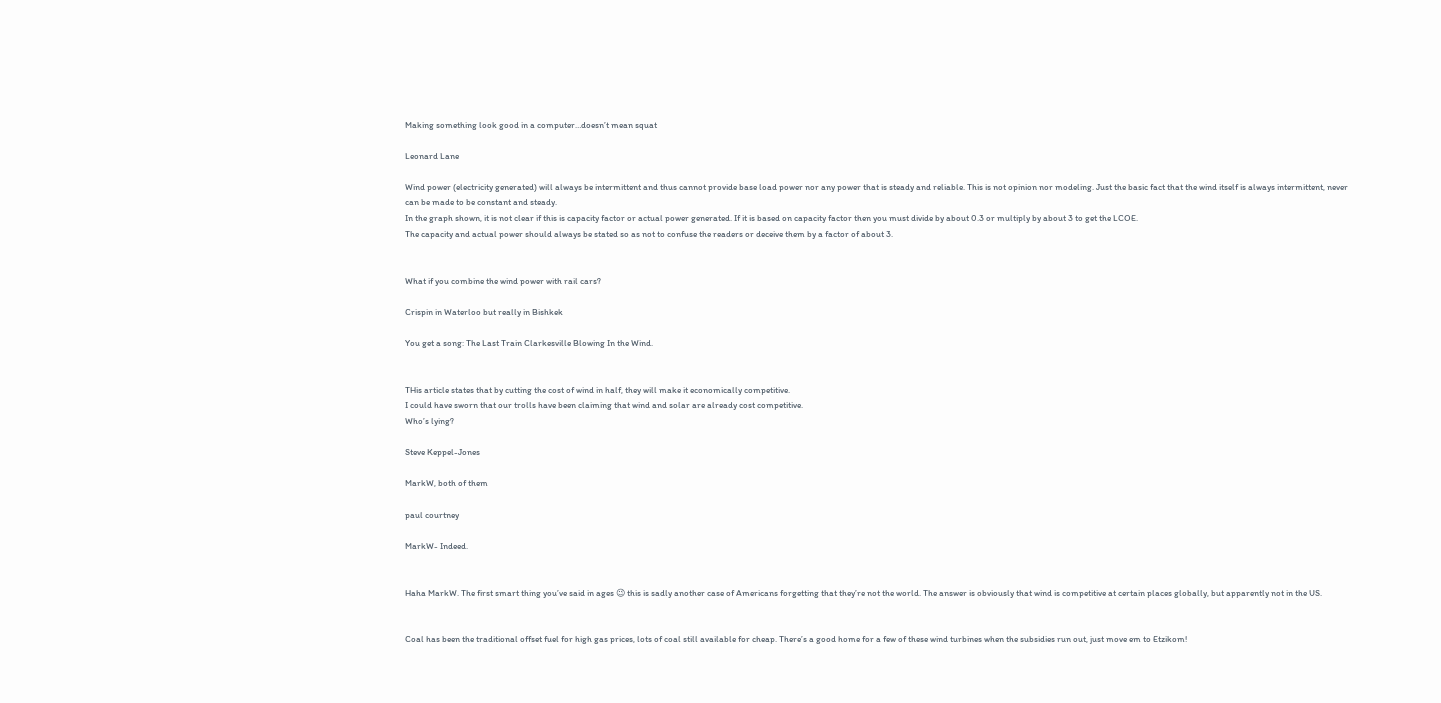Making something look good in a computer…doesn’t mean squat

Leonard Lane

Wind power (electricity generated) will always be intermittent and thus cannot provide base load power nor any power that is steady and reliable. This is not opinion nor modeling. Just the basic fact that the wind itself is always intermittent, never can be made to be constant and steady.
In the graph shown, it is not clear if this is capacity factor or actual power generated. If it is based on capacity factor then you must divide by about 0.3 or multiply by about 3 to get the LCOE.
The capacity and actual power should always be stated so as not to confuse the readers or deceive them by a factor of about 3.


What if you combine the wind power with rail cars?

Crispin in Waterloo but really in Bishkek

You get a song: The Last Train Clarkesville Blowing In the Wind.


THis article states that by cutting the cost of wind in half, they will make it economically competitive.
I could have sworn that our trolls have been claiming that wind and solar are already cost competitive.
Who’s lying?

Steve Keppel-Jones

MarkW, both of them

paul courtney

MarkW- Indeed.


Haha MarkW. The first smart thing you’ve said in ages 😉 this is sadly another case of Americans forgetting that they’re not the world. The answer is obviously that wind is competitive at certain places globally, but apparently not in the US.


Coal has been the traditional offset fuel for high gas prices, lots of coal still available for cheap. There’s a good home for a few of these wind turbines when the subsidies run out, just move em to Etzikom!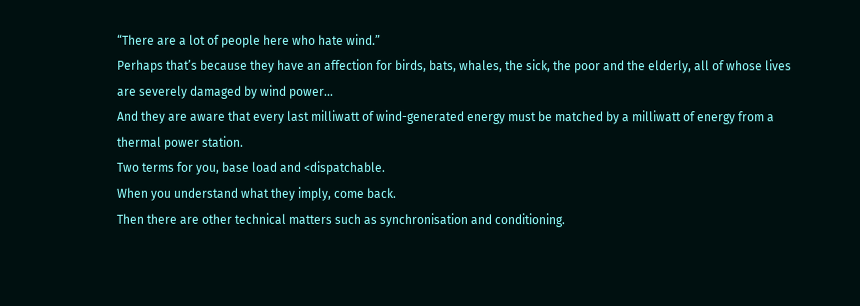“There are a lot of people here who hate wind.”
Perhaps that’s because they have an affection for birds, bats, whales, the sick, the poor and the elderly, all of whose lives are severely damaged by wind power…
And they are aware that every last milliwatt of wind-generated energy must be matched by a milliwatt of energy from a thermal power station.
Two terms for you, base load and <dispatchable.
When you understand what they imply, come back.
Then there are other technical matters such as synchronisation and conditioning.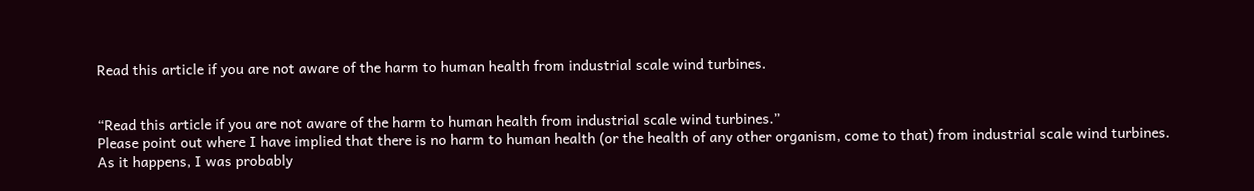Read this article if you are not aware of the harm to human health from industrial scale wind turbines.


“Read this article if you are not aware of the harm to human health from industrial scale wind turbines.”
Please point out where I have implied that there is no harm to human health (or the health of any other organism, come to that) from industrial scale wind turbines.
As it happens, I was probably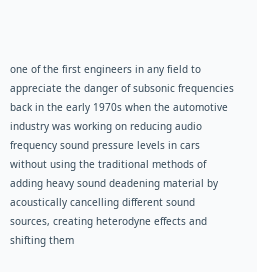one of the first engineers in any field to appreciate the danger of subsonic frequencies back in the early 1970s when the automotive industry was working on reducing audio frequency sound pressure levels in cars without using the traditional methods of adding heavy sound deadening material by acoustically cancelling different sound sources, creating heterodyne effects and shifting them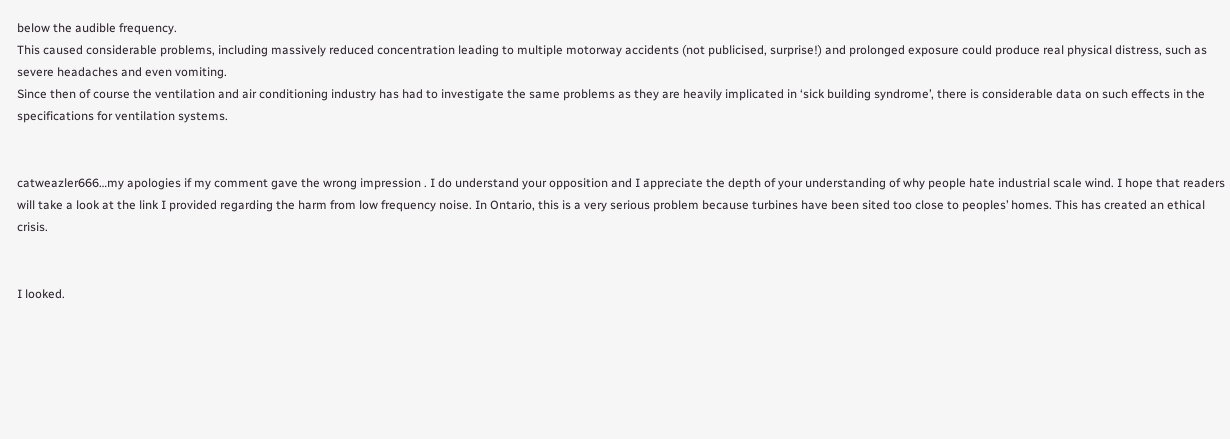below the audible frequency.
This caused considerable problems, including massively reduced concentration leading to multiple motorway accidents (not publicised, surprise!) and prolonged exposure could produce real physical distress, such as severe headaches and even vomiting.
Since then of course the ventilation and air conditioning industry has had to investigate the same problems as they are heavily implicated in ‘sick building syndrome’, there is considerable data on such effects in the specifications for ventilation systems.


catweazler666…my apologies if my comment gave the wrong impression . I do understand your opposition and I appreciate the depth of your understanding of why people hate industrial scale wind. I hope that readers will take a look at the link I provided regarding the harm from low frequency noise. In Ontario, this is a very serious problem because turbines have been sited too close to peoples’ homes. This has created an ethical crisis.


I looked.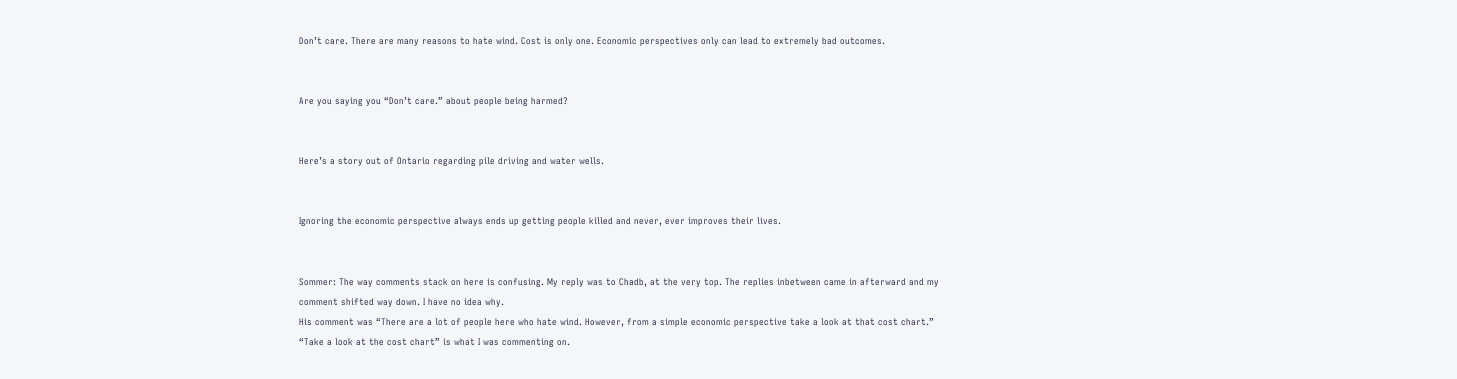Don’t care. There are many reasons to hate wind. Cost is only one. Economic perspectives only can lead to extremely bad outcomes.


Are you saying you “Don’t care.” about people being harmed?


Here’s a story out of Ontario regarding pile driving and water wells.


Ignoring the economic perspective always ends up getting people killed and never, ever improves their lives.


Sommer: The way comments stack on here is confusing. My reply was to Chadb, at the very top. The replies inbetween came in afterward and my comment shifted way down. I have no idea why.
His comment was “There are a lot of people here who hate wind. However, from a simple economic perspective take a look at that cost chart.” “Take a look at the cost chart” is what I was commenting on.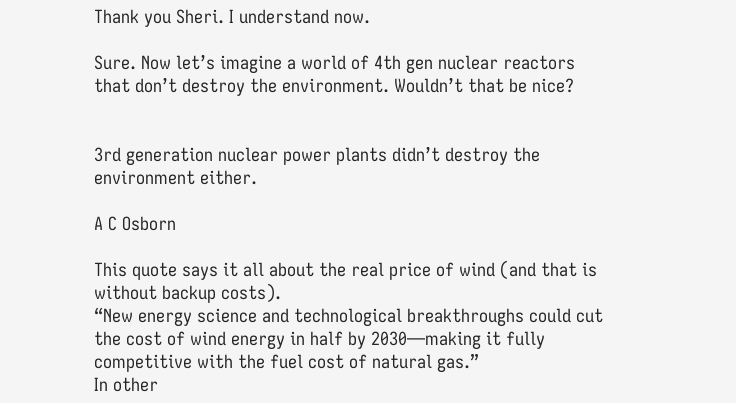Thank you Sheri. I understand now.

Sure. Now let’s imagine a world of 4th gen nuclear reactors that don’t destroy the environment. Wouldn’t that be nice?


3rd generation nuclear power plants didn’t destroy the environment either.

A C Osborn

This quote says it all about the real price of wind (and that is without backup costs).
“New energy science and technological breakthroughs could cut the cost of wind energy in half by 2030—making it fully competitive with the fuel cost of natural gas.”
In other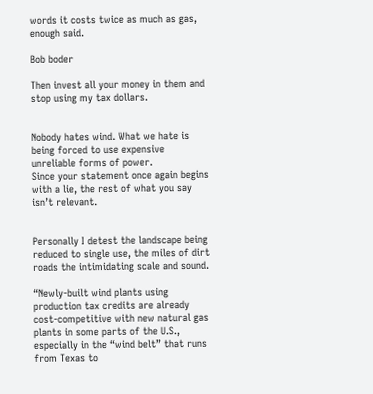words it costs twice as much as gas, enough said.

Bob boder

Then invest all your money in them and stop using my tax dollars.


Nobody hates wind. What we hate is being forced to use expensive unreliable forms of power.
Since your statement once again begins with a lie, the rest of what you say isn’t relevant.


Personally I detest the landscape being reduced to single use, the miles of dirt roads the intimidating scale and sound.

“Newly-built wind plants using production tax credits are already cost-competitive with new natural gas plants in some parts of the U.S., especially in the “wind belt” that runs from Texas to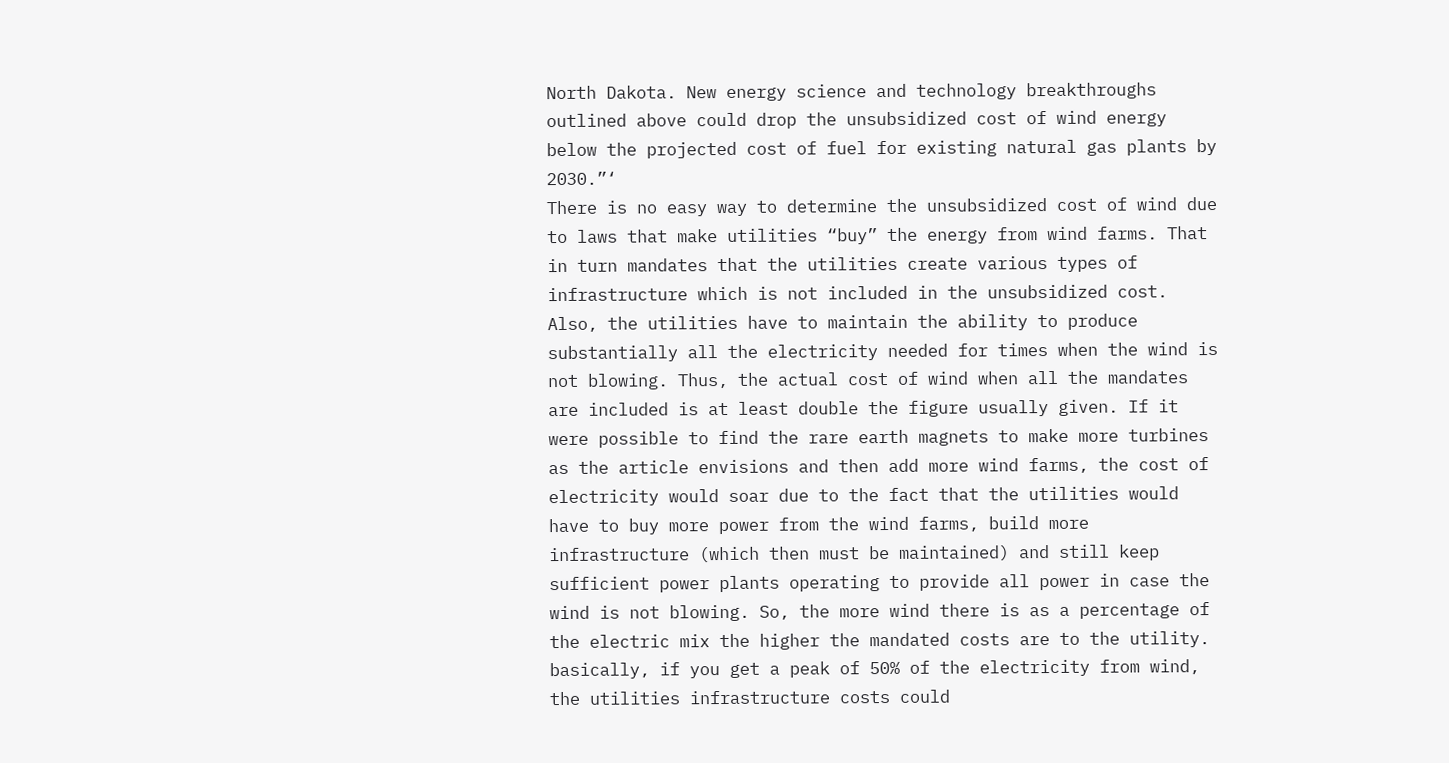North Dakota. New energy science and technology breakthroughs outlined above could drop the unsubsidized cost of wind energy below the projected cost of fuel for existing natural gas plants by 2030.”‘
There is no easy way to determine the unsubsidized cost of wind due to laws that make utilities “buy” the energy from wind farms. That in turn mandates that the utilities create various types of infrastructure which is not included in the unsubsidized cost. Also, the utilities have to maintain the ability to produce substantially all the electricity needed for times when the wind is not blowing. Thus, the actual cost of wind when all the mandates are included is at least double the figure usually given. If it were possible to find the rare earth magnets to make more turbines as the article envisions and then add more wind farms, the cost of electricity would soar due to the fact that the utilities would have to buy more power from the wind farms, build more infrastructure (which then must be maintained) and still keep sufficient power plants operating to provide all power in case the wind is not blowing. So, the more wind there is as a percentage of the electric mix the higher the mandated costs are to the utility. basically, if you get a peak of 50% of the electricity from wind, the utilities infrastructure costs could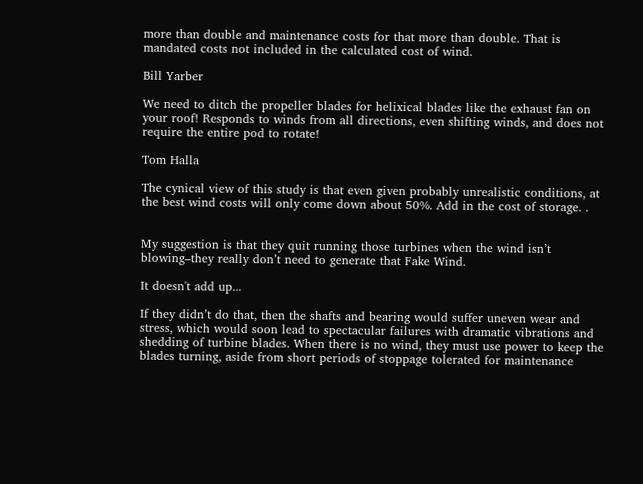more than double and maintenance costs for that more than double. That is mandated costs not included in the calculated cost of wind.

Bill Yarber

We need to ditch the propeller blades for helixical blades like the exhaust fan on your roof! Responds to winds from all directions, even shifting winds, and does not require the entire pod to rotate!

Tom Halla

The cynical view of this study is that even given probably unrealistic conditions, at the best wind costs will only come down about 50%. Add in the cost of storage. .


My suggestion is that they quit running those turbines when the wind isn’t blowing–they really don’t need to generate that Fake Wind.

It doesn't add up...

If they didn’t do that, then the shafts and bearing would suffer uneven wear and stress, which would soon lead to spectacular failures with dramatic vibrations and shedding of turbine blades. When there is no wind, they must use power to keep the blades turning, aside from short periods of stoppage tolerated for maintenance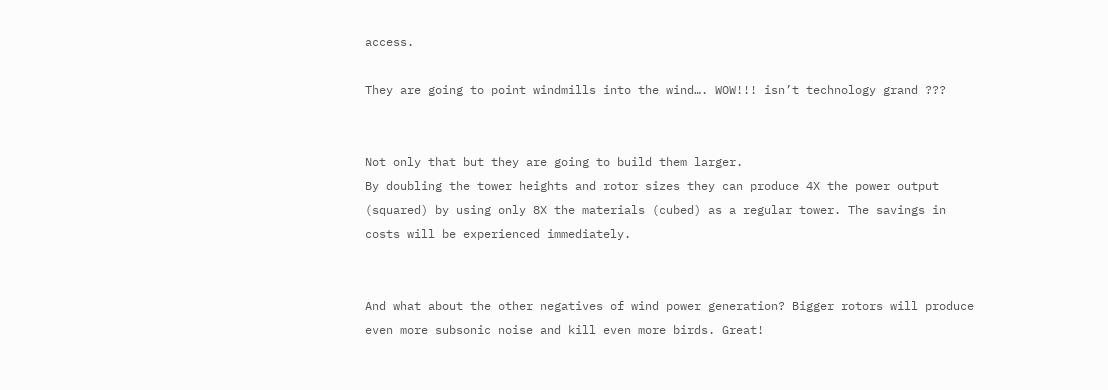access.

They are going to point windmills into the wind…. WOW!!! isn’t technology grand ???


Not only that but they are going to build them larger.
By doubling the tower heights and rotor sizes they can produce 4X the power output (squared) by using only 8X the materials (cubed) as a regular tower. The savings in costs will be experienced immediately.


And what about the other negatives of wind power generation? Bigger rotors will produce even more subsonic noise and kill even more birds. Great!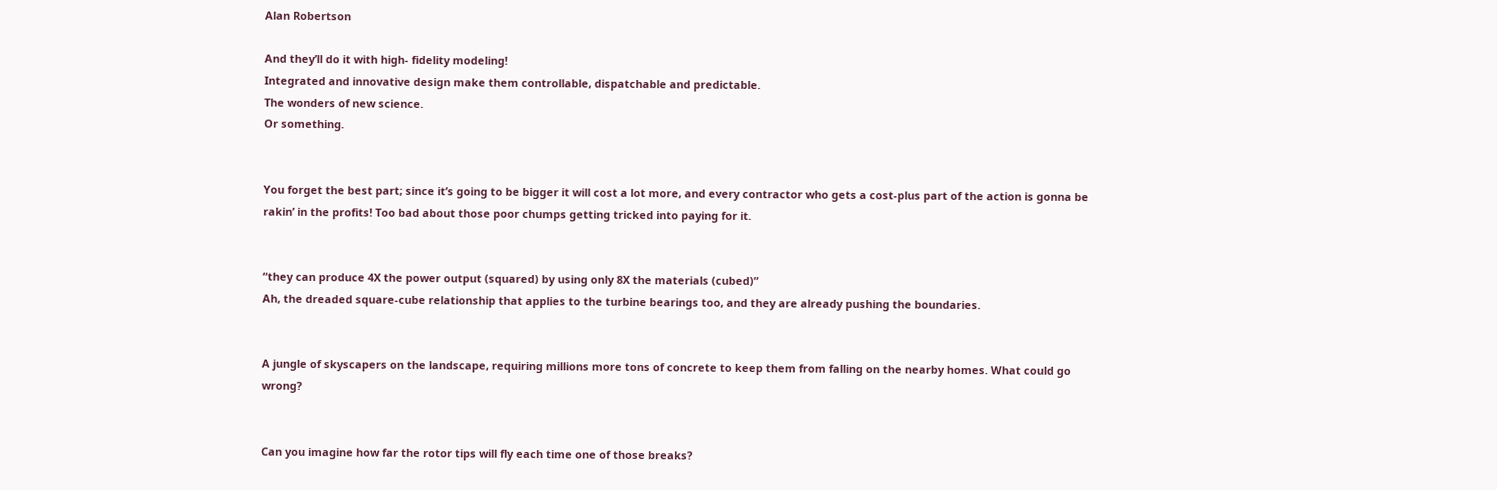Alan Robertson

And they’ll do it with high- fidelity modeling!
Integrated and innovative design make them controllable, dispatchable and predictable.
The wonders of new science.
Or something.


You forget the best part; since it’s going to be bigger it will cost a lot more, and every contractor who gets a cost-plus part of the action is gonna be rakin’ in the profits! Too bad about those poor chumps getting tricked into paying for it.


“they can produce 4X the power output (squared) by using only 8X the materials (cubed)”
Ah, the dreaded square-cube relationship that applies to the turbine bearings too, and they are already pushing the boundaries.


A jungle of skyscapers on the landscape, requiring millions more tons of concrete to keep them from falling on the nearby homes. What could go wrong?


Can you imagine how far the rotor tips will fly each time one of those breaks?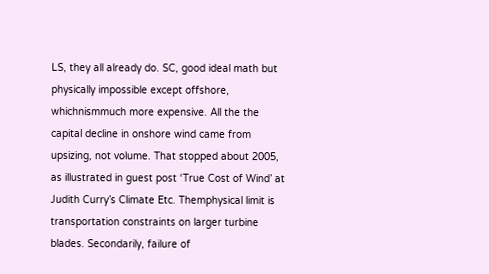LS, they all already do. SC, good ideal math but physically impossible except offshore, whichnismmuch more expensive. All the the capital decline in onshore wind came from upsizing, not volume. That stopped about 2005, as illustrated in guest post ‘True Cost of Wind’ at Judith Curry’s Climate Etc. Themphysical limit is transportation constraints on larger turbine blades. Secondarily, failure of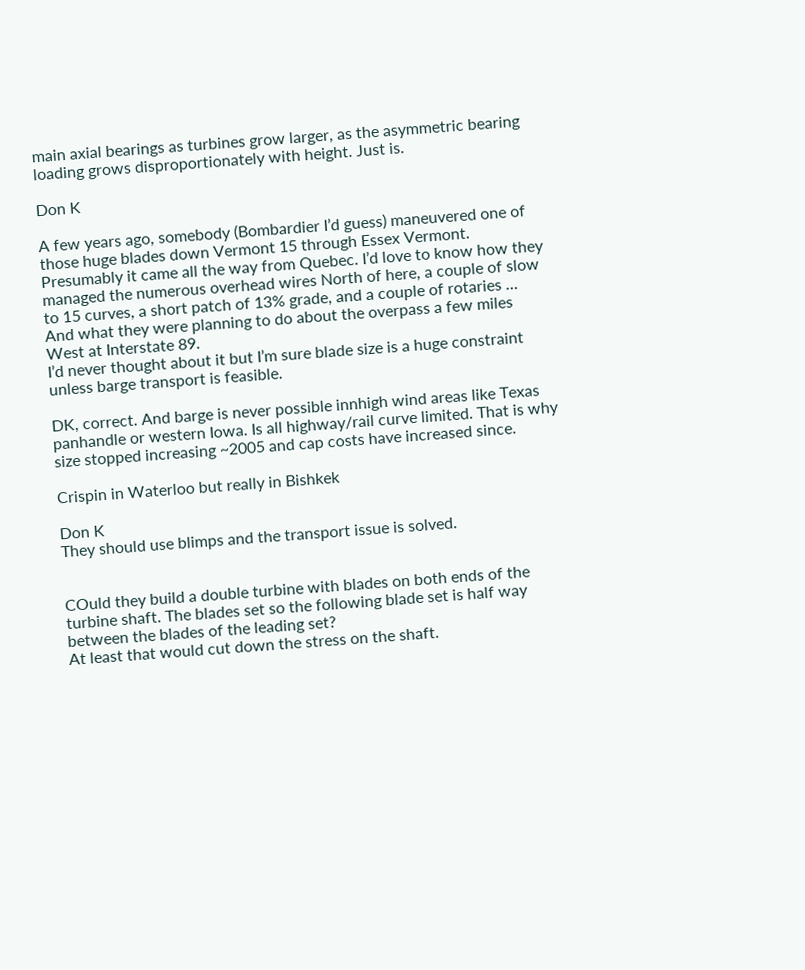main axial bearings as turbines grow larger, as the asymmetric bearing loading grows disproportionately with height. Just is.

Don K

A few years ago, somebody (Bombardier I’d guess) maneuvered one of those huge blades down Vermont 15 through Essex Vermont. Presumably it came all the way from Quebec. I’d love to know how they managed the numerous overhead wires North of here, a couple of slow to 15 curves, a short patch of 13% grade, and a couple of rotaries … And what they were planning to do about the overpass a few miles West at Interstate 89.
I’d never thought about it but I’m sure blade size is a huge constraint unless barge transport is feasible.

DK, correct. And barge is never possible innhigh wind areas like Texas panhandle or western Iowa. Is all highway/rail curve limited. That is why size stopped increasing ~2005 and cap costs have increased since.

Crispin in Waterloo but really in Bishkek

Don K
They should use blimps and the transport issue is solved.


COuld they build a double turbine with blades on both ends of the turbine shaft. The blades set so the following blade set is half way between the blades of the leading set?
At least that would cut down the stress on the shaft.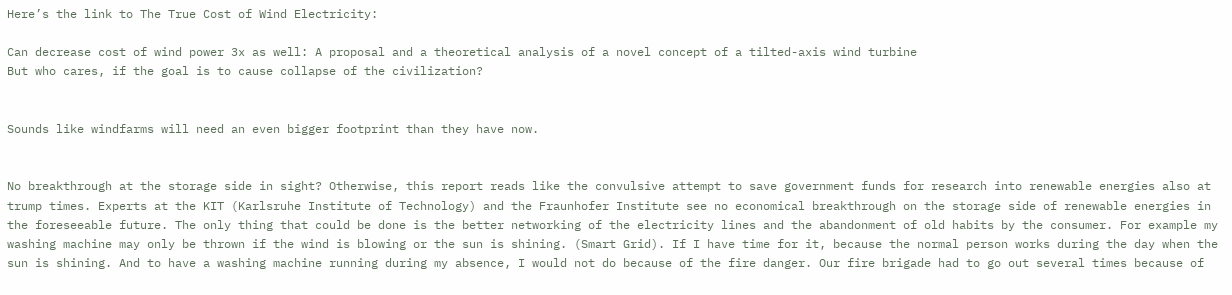Here’s the link to The True Cost of Wind Electricity:

Can decrease cost of wind power 3x as well: A proposal and a theoretical analysis of a novel concept of a tilted-axis wind turbine
But who cares, if the goal is to cause collapse of the civilization?


Sounds like windfarms will need an even bigger footprint than they have now.


No breakthrough at the storage side in sight? Otherwise, this report reads like the convulsive attempt to save government funds for research into renewable energies also at trump times. Experts at the KIT (Karlsruhe Institute of Technology) and the Fraunhofer Institute see no economical breakthrough on the storage side of renewable energies in the foreseeable future. The only thing that could be done is the better networking of the electricity lines and the abandonment of old habits by the consumer. For example my washing machine may only be thrown if the wind is blowing or the sun is shining. (Smart Grid). If I have time for it, because the normal person works during the day when the sun is shining. And to have a washing machine running during my absence, I would not do because of the fire danger. Our fire brigade had to go out several times because of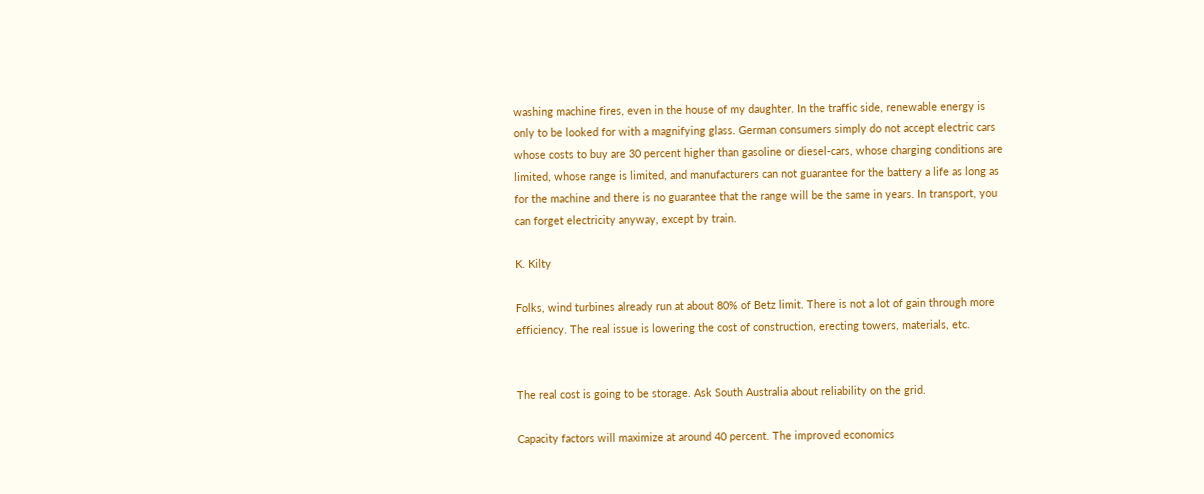washing machine fires, even in the house of my daughter. In the traffic side, renewable energy is only to be looked for with a magnifying glass. German consumers simply do not accept electric cars whose costs to buy are 30 percent higher than gasoline or diesel-cars, whose charging conditions are limited, whose range is limited, and manufacturers can not guarantee for the battery a life as long as for the machine and there is no guarantee that the range will be the same in years. In transport, you can forget electricity anyway, except by train.

K. Kilty

Folks, wind turbines already run at about 80% of Betz limit. There is not a lot of gain through more efficiency. The real issue is lowering the cost of construction, erecting towers, materials, etc.


The real cost is going to be storage. Ask South Australia about reliability on the grid.

Capacity factors will maximize at around 40 percent. The improved economics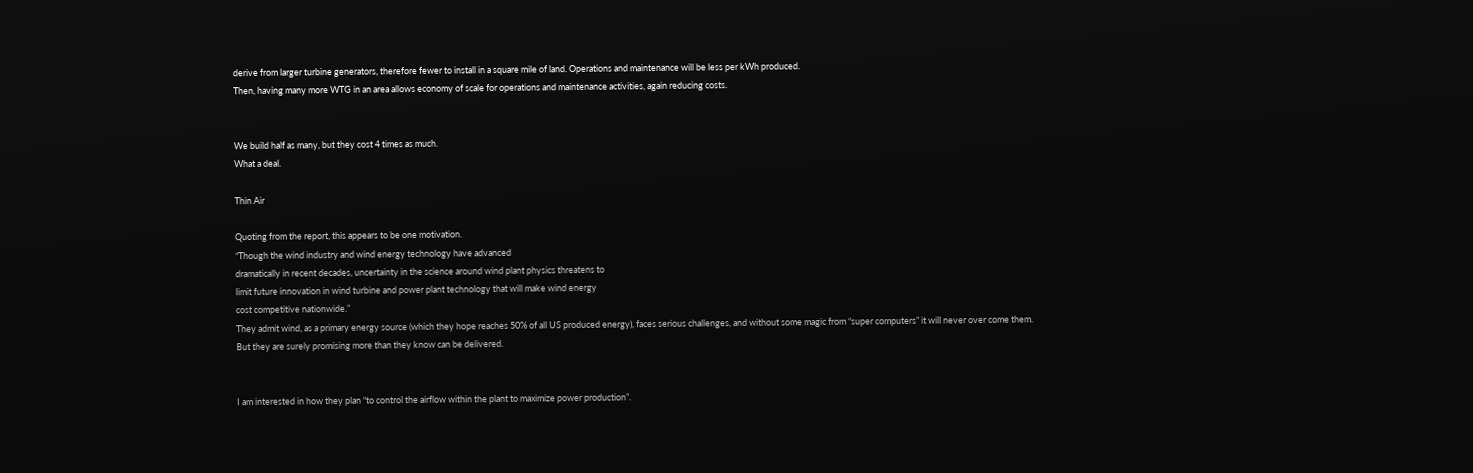derive from larger turbine generators, therefore fewer to install in a square mile of land. Operations and maintenance will be less per kWh produced.
Then, having many more WTG in an area allows economy of scale for operations and maintenance activities, again reducing costs.


We build half as many, but they cost 4 times as much.
What a deal.

Thin Air

Quoting from the report, this appears to be one motivation.
“Though the wind industry and wind energy technology have advanced
dramatically in recent decades, uncertainty in the science around wind plant physics threatens to
limit future innovation in wind turbine and power plant technology that will make wind energy
cost competitive nationwide.”
They admit wind, as a primary energy source (which they hope reaches 50% of all US produced energy), faces serious challenges, and without some magic from “super computers” it will never over come them.
But they are surely promising more than they know can be delivered.


I am interested in how they plan “to control the airflow within the plant to maximize power production”.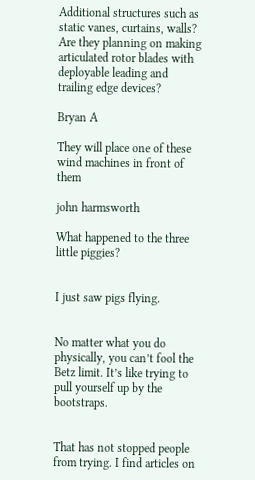Additional structures such as static vanes, curtains, walls?
Are they planning on making articulated rotor blades with deployable leading and trailing edge devices?

Bryan A

They will place one of these wind machines in front of them

john harmsworth

What happened to the three little piggies?


I just saw pigs flying.


No matter what you do physically, you can’t fool the Betz limit. It’s like trying to pull yourself up by the bootstraps.


That has not stopped people from trying. I find articles on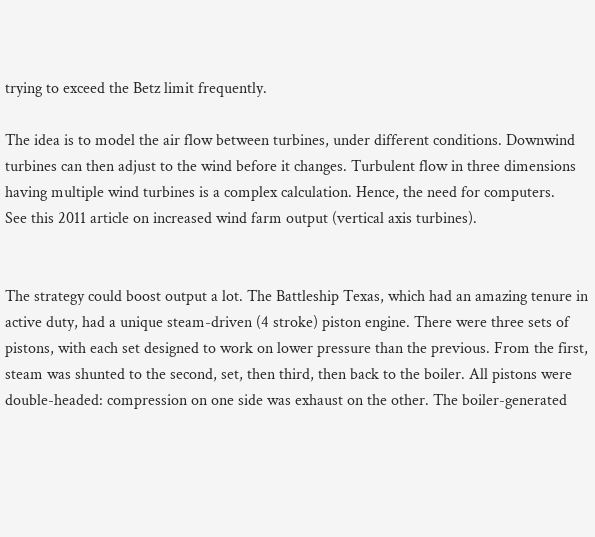trying to exceed the Betz limit frequently.

The idea is to model the air flow between turbines, under different conditions. Downwind turbines can then adjust to the wind before it changes. Turbulent flow in three dimensions having multiple wind turbines is a complex calculation. Hence, the need for computers.
See this 2011 article on increased wind farm output (vertical axis turbines).


The strategy could boost output a lot. The Battleship Texas, which had an amazing tenure in active duty, had a unique steam-driven (4 stroke) piston engine. There were three sets of pistons, with each set designed to work on lower pressure than the previous. From the first, steam was shunted to the second, set, then third, then back to the boiler. All pistons were double-headed: compression on one side was exhaust on the other. The boiler-generated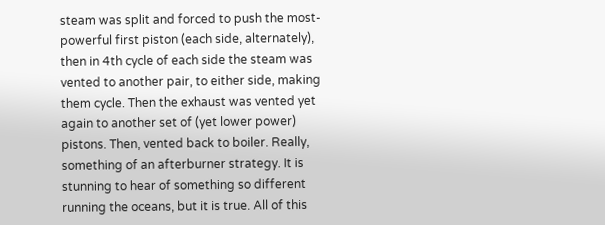steam was split and forced to push the most-powerful first piston (each side, alternately), then in 4th cycle of each side the steam was vented to another pair, to either side, making them cycle. Then the exhaust was vented yet again to another set of (yet lower power) pistons. Then, vented back to boiler. Really, something of an afterburner strategy. It is stunning to hear of something so different running the oceans, but it is true. All of this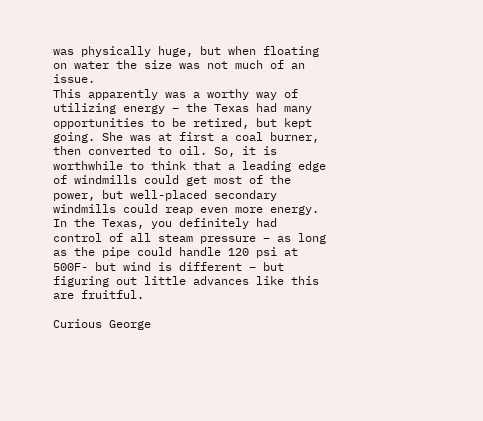was physically huge, but when floating on water the size was not much of an issue.
This apparently was a worthy way of utilizing energy – the Texas had many opportunities to be retired, but kept going. She was at first a coal burner, then converted to oil. So, it is worthwhile to think that a leading edge of windmills could get most of the power, but well-placed secondary windmills could reap even more energy. In the Texas, you definitely had control of all steam pressure – as long as the pipe could handle 120 psi at 500F- but wind is different – but figuring out little advances like this are fruitful.

Curious George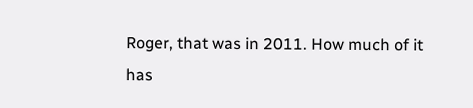Roger, that was in 2011. How much of it has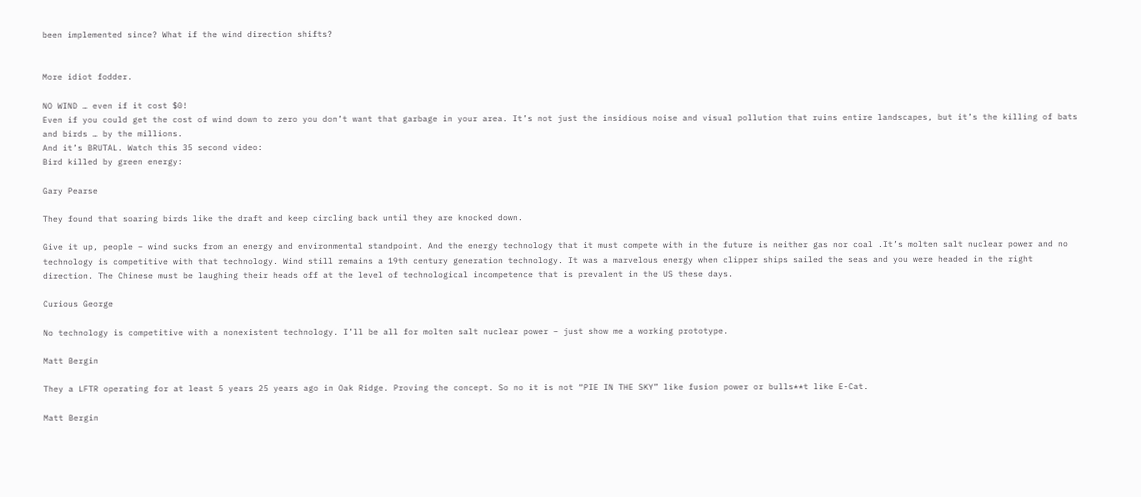been implemented since? What if the wind direction shifts?


More idiot fodder.

NO WIND … even if it cost $0!
Even if you could get the cost of wind down to zero you don’t want that garbage in your area. It’s not just the insidious noise and visual pollution that ruins entire landscapes, but it’s the killing of bats and birds … by the millions.
And it’s BRUTAL. Watch this 35 second video:
Bird killed by green energy:

Gary Pearse

They found that soaring birds like the draft and keep circling back until they are knocked down.

Give it up, people – wind sucks from an energy and environmental standpoint. And the energy technology that it must compete with in the future is neither gas nor coal .It’s molten salt nuclear power and no technology is competitive with that technology. Wind still remains a 19th century generation technology. It was a marvelous energy when clipper ships sailed the seas and you were headed in the right direction. The Chinese must be laughing their heads off at the level of technological incompetence that is prevalent in the US these days.

Curious George

No technology is competitive with a nonexistent technology. I’ll be all for molten salt nuclear power – just show me a working prototype.

Matt Bergin

They a LFTR operating for at least 5 years 25 years ago in Oak Ridge. Proving the concept. So no it is not “PIE IN THE SKY” like fusion power or bulls**t like E-Cat.

Matt Bergin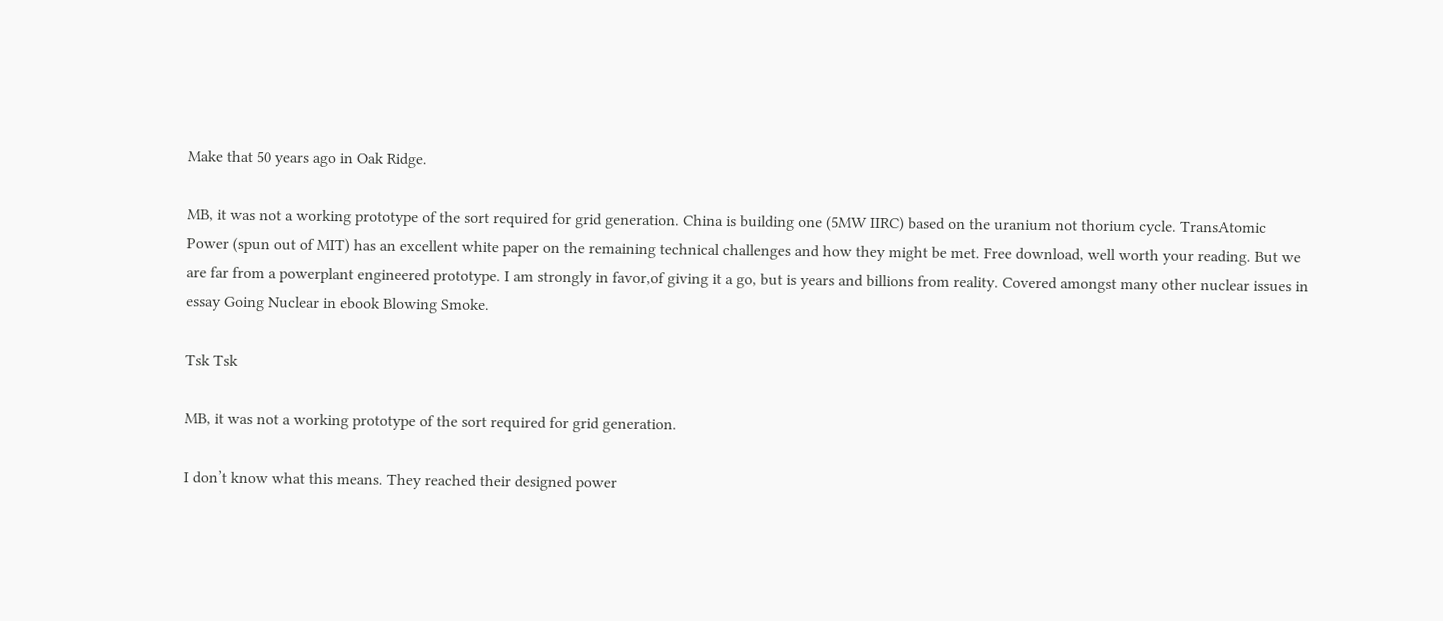Make that 50 years ago in Oak Ridge.

MB, it was not a working prototype of the sort required for grid generation. China is building one (5MW IIRC) based on the uranium not thorium cycle. TransAtomic Power (spun out of MIT) has an excellent white paper on the remaining technical challenges and how they might be met. Free download, well worth your reading. But we are far from a powerplant engineered prototype. I am strongly in favor,of giving it a go, but is years and billions from reality. Covered amongst many other nuclear issues in essay Going Nuclear in ebook Blowing Smoke.

Tsk Tsk

MB, it was not a working prototype of the sort required for grid generation.

I don’t know what this means. They reached their designed power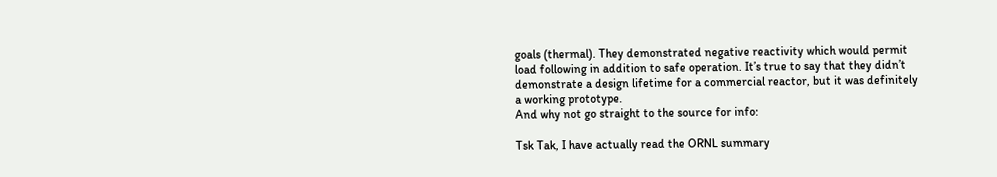goals (thermal). They demonstrated negative reactivity which would permit load following in addition to safe operation. It’s true to say that they didn’t demonstrate a design lifetime for a commercial reactor, but it was definitely a working prototype.
And why not go straight to the source for info:

Tsk Tak, I have actually read the ORNL summary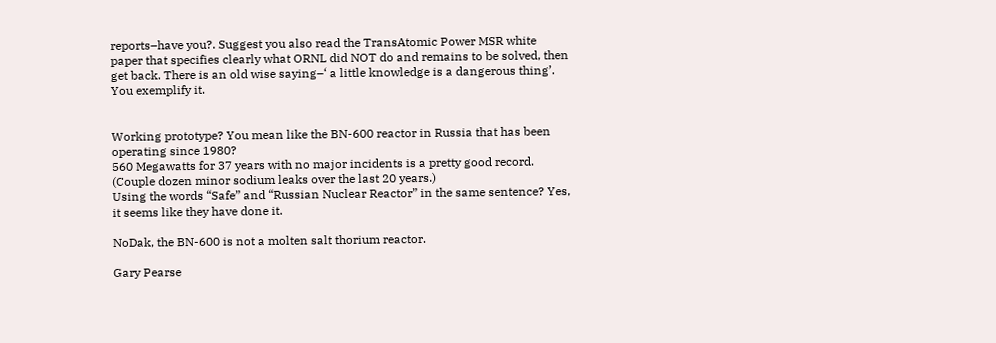reports–have you?. Suggest you also read the TransAtomic Power MSR white paper that specifies clearly what ORNL did NOT do and remains to be solved, then get back. There is an old wise saying–‘ a little knowledge is a dangerous thing’. You exemplify it.


Working prototype? You mean like the BN-600 reactor in Russia that has been operating since 1980?
560 Megawatts for 37 years with no major incidents is a pretty good record. (Couple dozen minor sodium leaks over the last 20 years.)
Using the words “Safe” and “Russian Nuclear Reactor” in the same sentence? Yes, it seems like they have done it.

NoDak, the BN-600 is not a molten salt thorium reactor.

Gary Pearse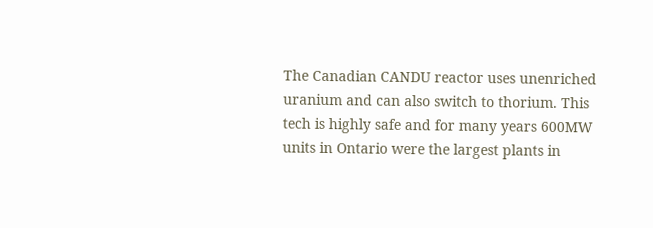The Canadian CANDU reactor uses unenriched uranium and can also switch to thorium. This tech is highly safe and for many years 600MW units in Ontario were the largest plants in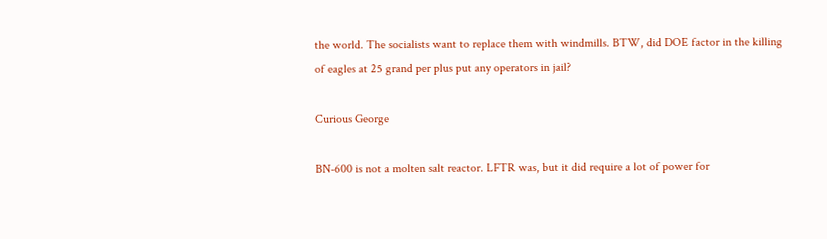the world. The socialists want to replace them with windmills. BTW, did DOE factor in the killing of eagles at 25 grand per plus put any operators in jail?

Curious George

BN-600 is not a molten salt reactor. LFTR was, but it did require a lot of power for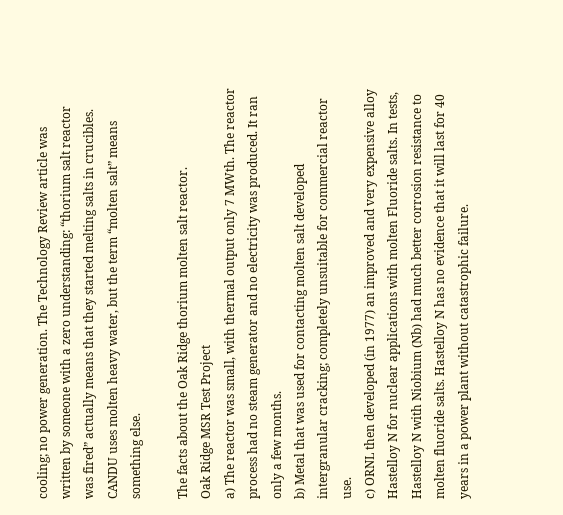cooling; no power generation. The Technology Review article was written by someone with a zero understanding: “thorium salt reactor was fired” actually means that they started melting salts in crucibles. CANDU uses molten heavy water, but the term “molten salt” means something else.

The facts about the Oak Ridge thorium molten salt reactor.
Oak Ridge MSR Test Project
a) The reactor was small, with thermal output only 7 MWth. The reactor process had no steam generator and no electricity was produced. It ran only a few months.
b) Metal that was used for contacting molten salt developed intergranular cracking; completely unsuitable for commercial reactor use.
c) ORNL then developed (in 1977) an improved and very expensive alloy Hastelloy N for nuclear applications with molten Fluoride salts. In tests, Hastelloy N with Niobium (Nb) had much better corrosion resistance to molten fluoride salts. Hastelloy N has no evidence that it will last for 40 years in a power plant without catastrophic failure.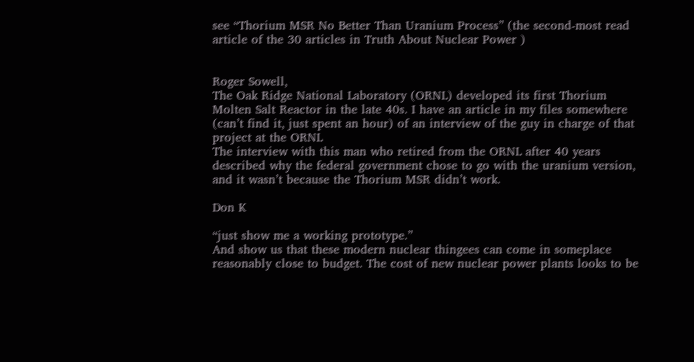see “Thorium MSR No Better Than Uranium Process” (the second-most read article of the 30 articles in Truth About Nuclear Power )


Roger Sowell,
The Oak Ridge National Laboratory (ORNL) developed its first Thorium Molten Salt Reactor in the late 40s. I have an article in my files somewhere (can’t find it, just spent an hour) of an interview of the guy in charge of that project at the ORNL
The interview with this man who retired from the ORNL after 40 years described why the federal government chose to go with the uranium version, and it wasn’t because the Thorium MSR didn’t work.

Don K

“just show me a working prototype.”
And show us that these modern nuclear thingees can come in someplace reasonably close to budget. The cost of new nuclear power plants looks to be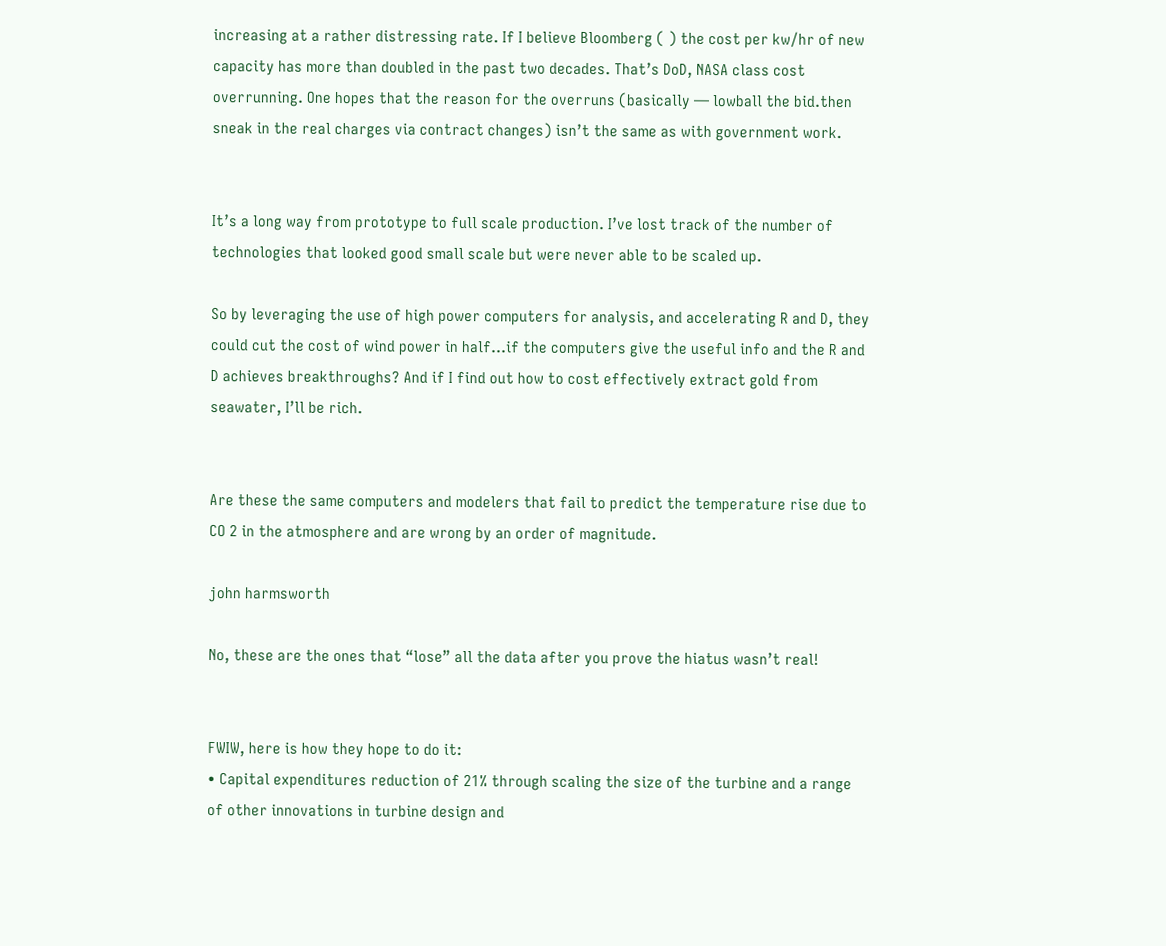increasing at a rather distressing rate. If I believe Bloomberg ( ) the cost per kw/hr of new capacity has more than doubled in the past two decades. That’s DoD, NASA class cost overrunning. One hopes that the reason for the overruns (basically — lowball the bid.then sneak in the real charges via contract changes) isn’t the same as with government work.


It’s a long way from prototype to full scale production. I’ve lost track of the number of technologies that looked good small scale but were never able to be scaled up.

So by leveraging the use of high power computers for analysis, and accelerating R and D, they could cut the cost of wind power in half…if the computers give the useful info and the R and D achieves breakthroughs? And if I find out how to cost effectively extract gold from seawater, I’ll be rich.


Are these the same computers and modelers that fail to predict the temperature rise due to CO 2 in the atmosphere and are wrong by an order of magnitude.

john harmsworth

No, these are the ones that “lose” all the data after you prove the hiatus wasn’t real!


FWIW, here is how they hope to do it:
• Capital expenditures reduction of 21% through scaling the size of the turbine and a range of other innovations in turbine design and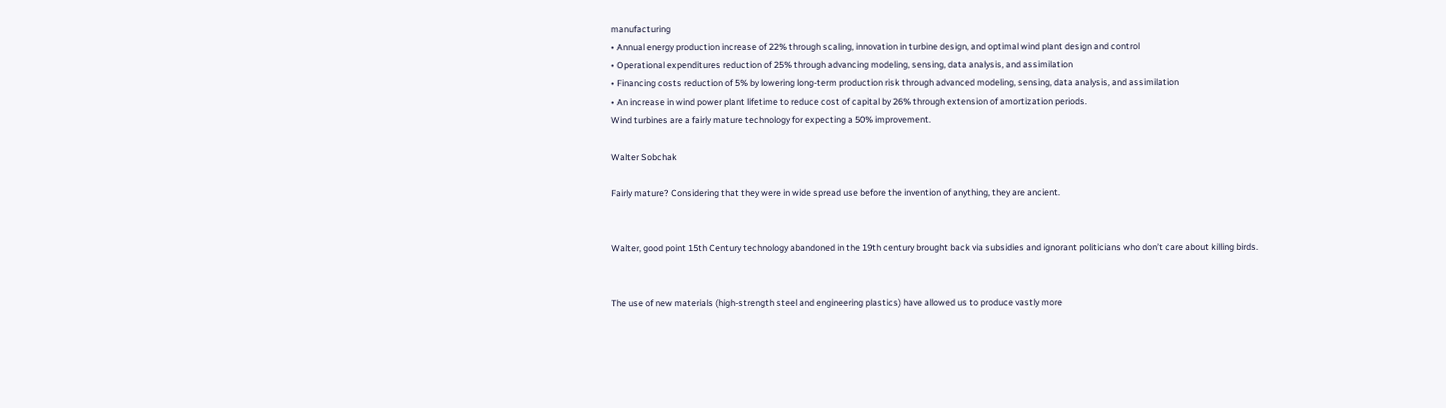manufacturing
• Annual energy production increase of 22% through scaling, innovation in turbine design, and optimal wind plant design and control
• Operational expenditures reduction of 25% through advancing modeling, sensing, data analysis, and assimilation
• Financing costs reduction of 5% by lowering long-term production risk through advanced modeling, sensing, data analysis, and assimilation
• An increase in wind power plant lifetime to reduce cost of capital by 26% through extension of amortization periods.
Wind turbines are a fairly mature technology for expecting a 50% improvement.

Walter Sobchak

Fairly mature? Considering that they were in wide spread use before the invention of anything, they are ancient.


Walter, good point 15th Century technology abandoned in the 19th century brought back via subsidies and ignorant politicians who don’t care about killing birds.


The use of new materials (high-strength steel and engineering plastics) have allowed us to produce vastly more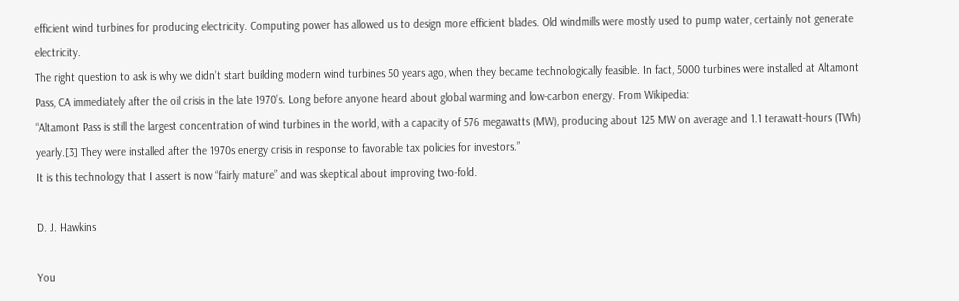efficient wind turbines for producing electricity. Computing power has allowed us to design more efficient blades. Old windmills were mostly used to pump water, certainly not generate electricity.
The right question to ask is why we didn’t start building modern wind turbines 50 years ago, when they became technologically feasible. In fact, 5000 turbines were installed at Altamont Pass, CA immediately after the oil crisis in the late 1970’s. Long before anyone heard about global warming and low-carbon energy. From Wikipedia:
“Altamont Pass is still the largest concentration of wind turbines in the world, with a capacity of 576 megawatts (MW), producing about 125 MW on average and 1.1 terawatt-hours (TWh) yearly.[3] They were installed after the 1970s energy crisis in response to favorable tax policies for investors.”
It is this technology that I assert is now “fairly mature” and was skeptical about improving two-fold.

D. J. Hawkins

You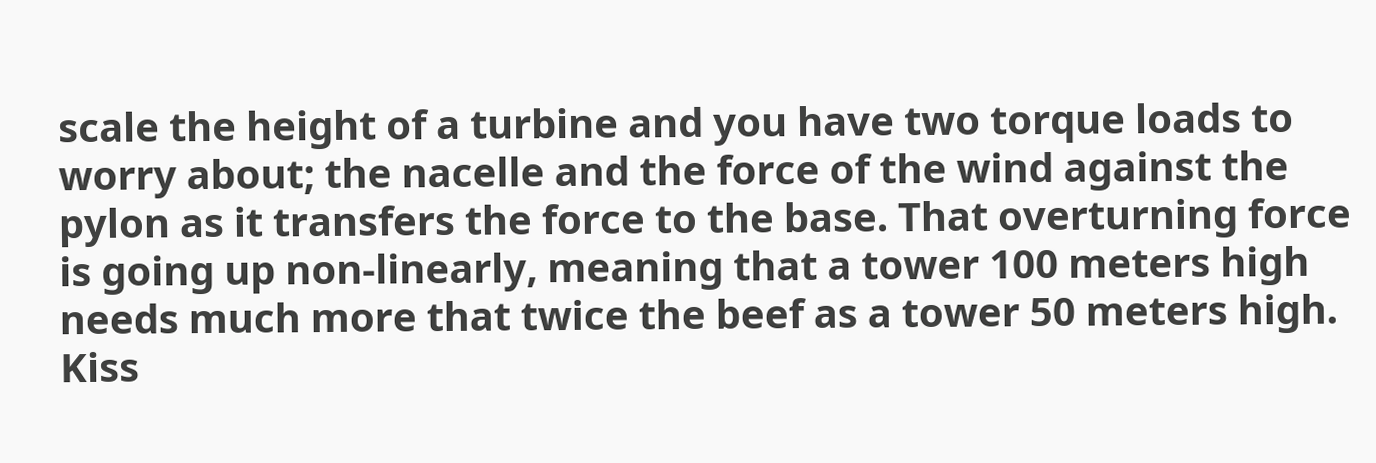scale the height of a turbine and you have two torque loads to worry about; the nacelle and the force of the wind against the pylon as it transfers the force to the base. That overturning force is going up non-linearly, meaning that a tower 100 meters high needs much more that twice the beef as a tower 50 meters high. Kiss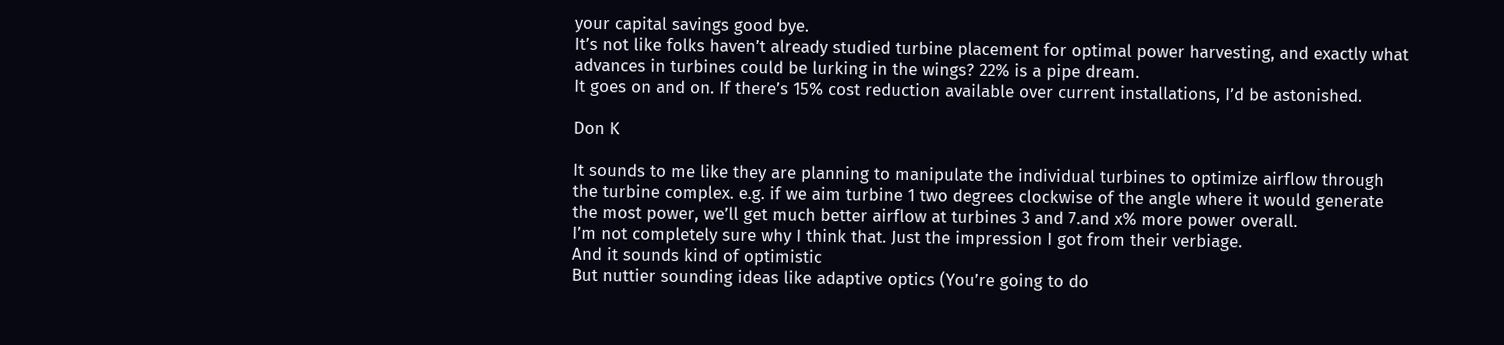your capital savings good bye.
It’s not like folks haven’t already studied turbine placement for optimal power harvesting, and exactly what advances in turbines could be lurking in the wings? 22% is a pipe dream.
It goes on and on. If there’s 15% cost reduction available over current installations, I’d be astonished.

Don K

It sounds to me like they are planning to manipulate the individual turbines to optimize airflow through the turbine complex. e.g. if we aim turbine 1 two degrees clockwise of the angle where it would generate the most power, we’ll get much better airflow at turbines 3 and 7.and x% more power overall.
I’m not completely sure why I think that. Just the impression I got from their verbiage.
And it sounds kind of optimistic
But nuttier sounding ideas like adaptive optics (You’re going to do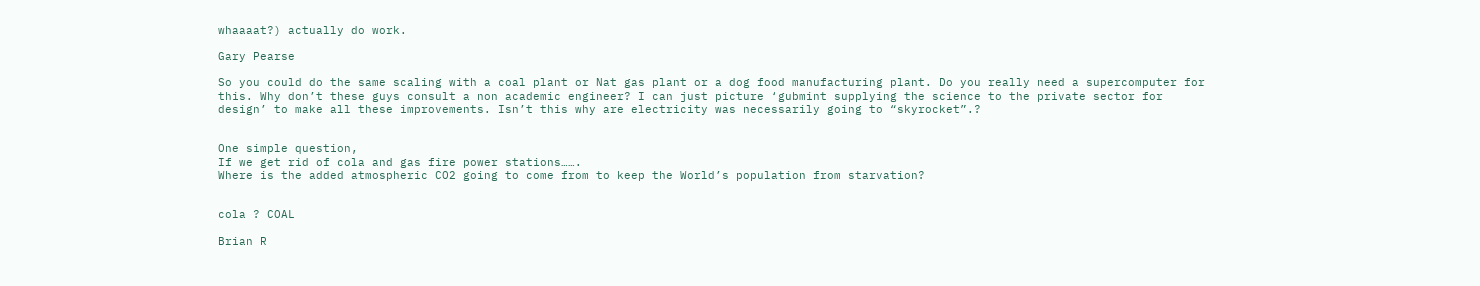whaaaat?) actually do work.

Gary Pearse

So you could do the same scaling with a coal plant or Nat gas plant or a dog food manufacturing plant. Do you really need a supercomputer for this. Why don’t these guys consult a non academic engineer? I can just picture ‘gubmint supplying the science to the private sector for design’ to make all these improvements. Isn’t this why are electricity was necessarily going to “skyrocket”.?


One simple question,
If we get rid of cola and gas fire power stations…….
Where is the added atmospheric CO2 going to come from to keep the World’s population from starvation?


cola ? COAL

Brian R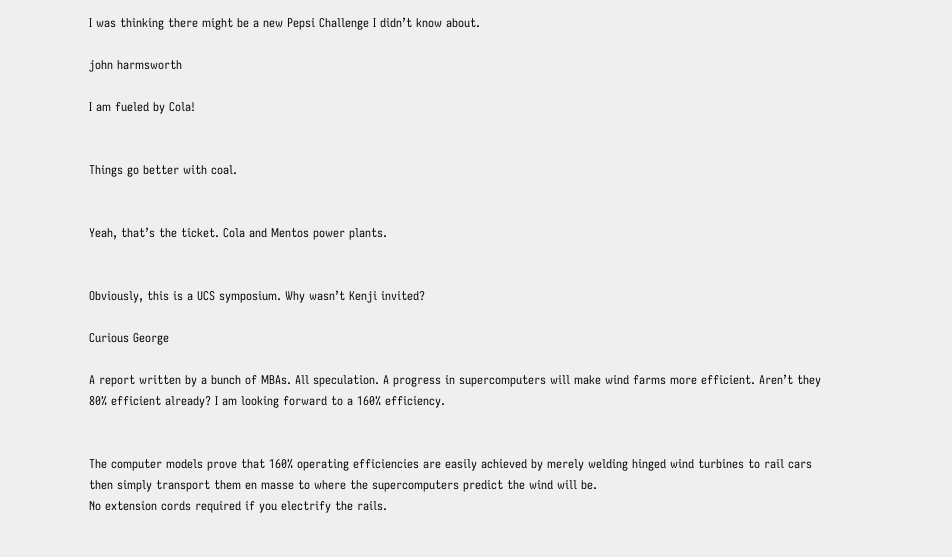I was thinking there might be a new Pepsi Challenge I didn’t know about.

john harmsworth

I am fueled by Cola!


Things go better with coal.


Yeah, that’s the ticket. Cola and Mentos power plants.


Obviously, this is a UCS symposium. Why wasn’t Kenji invited?

Curious George

A report written by a bunch of MBAs. All speculation. A progress in supercomputers will make wind farms more efficient. Aren’t they 80% efficient already? I am looking forward to a 160% efficiency.


The computer models prove that 160% operating efficiencies are easily achieved by merely welding hinged wind turbines to rail cars then simply transport them en masse to where the supercomputers predict the wind will be.
No extension cords required if you electrify the rails.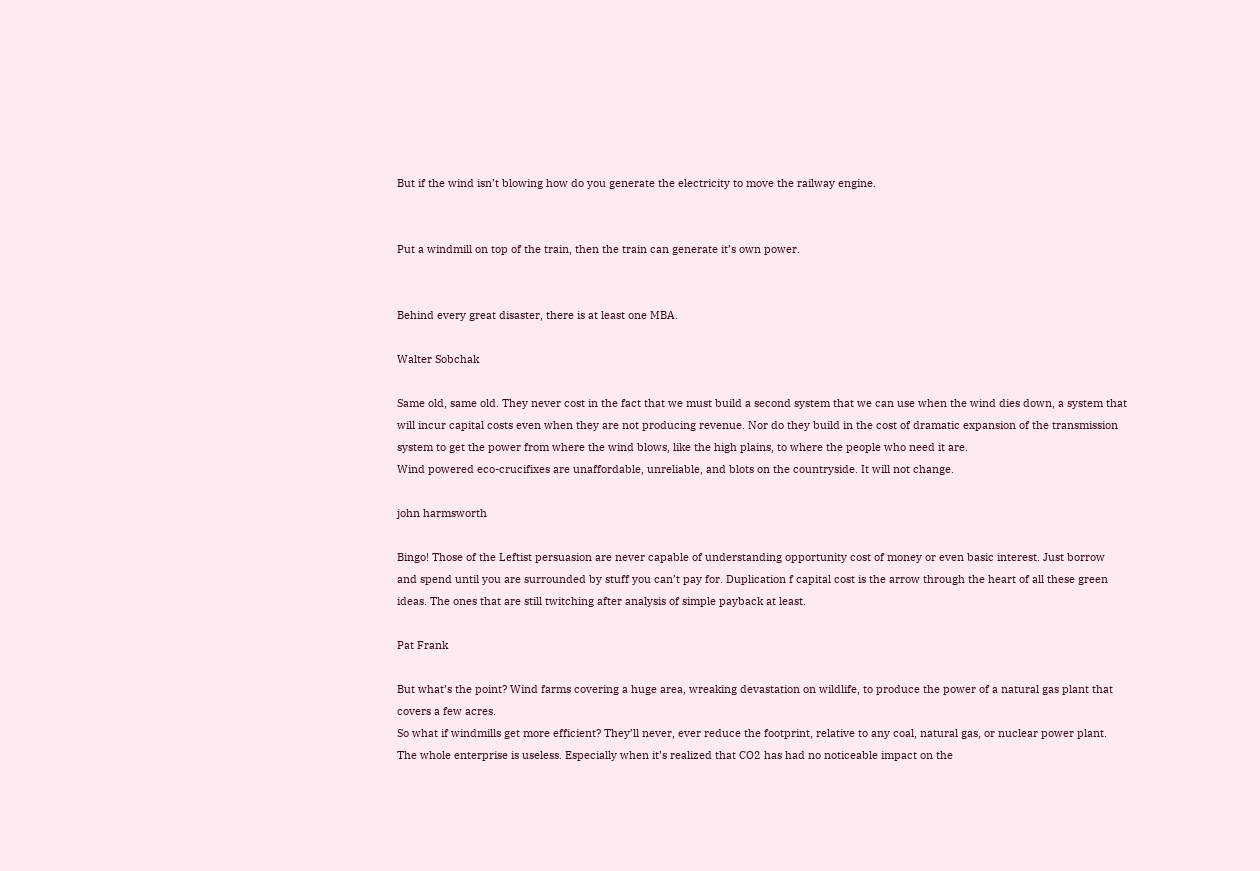But if the wind isn’t blowing how do you generate the electricity to move the railway engine.


Put a windmill on top of the train, then the train can generate it’s own power.


Behind every great disaster, there is at least one MBA.

Walter Sobchak

Same old, same old. They never cost in the fact that we must build a second system that we can use when the wind dies down, a system that will incur capital costs even when they are not producing revenue. Nor do they build in the cost of dramatic expansion of the transmission system to get the power from where the wind blows, like the high plains, to where the people who need it are.
Wind powered eco-crucifixes are unaffordable, unreliable, and blots on the countryside. It will not change.

john harmsworth

Bingo! Those of the Leftist persuasion are never capable of understanding opportunity cost of money or even basic interest. Just borrow and spend until you are surrounded by stuff you can’t pay for. Duplication f capital cost is the arrow through the heart of all these green ideas. The ones that are still twitching after analysis of simple payback at least.

Pat Frank

But what’s the point? Wind farms covering a huge area, wreaking devastation on wildlife, to produce the power of a natural gas plant that covers a few acres.
So what if windmills get more efficient? They’ll never, ever reduce the footprint, relative to any coal, natural gas, or nuclear power plant.
The whole enterprise is useless. Especially when it’s realized that CO2 has had no noticeable impact on the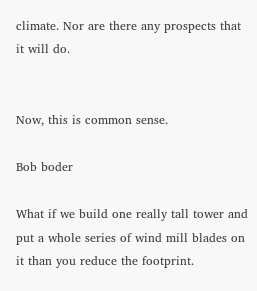climate. Nor are there any prospects that it will do.


Now, this is common sense.

Bob boder

What if we build one really tall tower and put a whole series of wind mill blades on it than you reduce the footprint.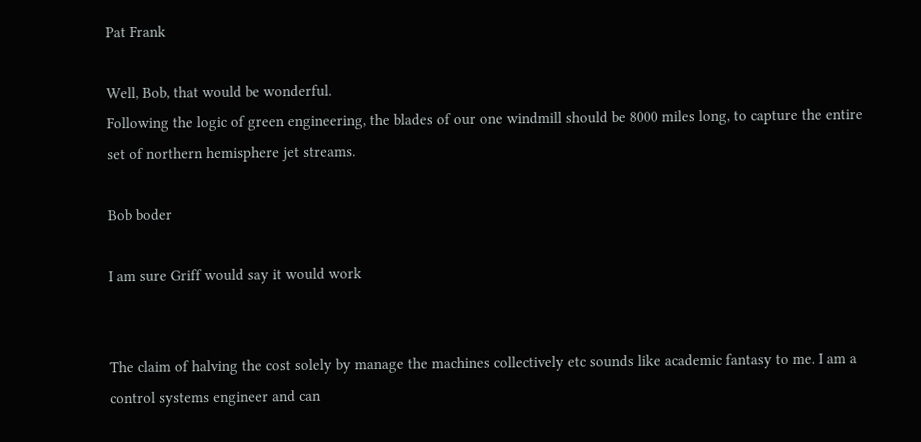Pat Frank

Well, Bob, that would be wonderful.
Following the logic of green engineering, the blades of our one windmill should be 8000 miles long, to capture the entire set of northern hemisphere jet streams.

Bob boder

I am sure Griff would say it would work


The claim of halving the cost solely by manage the machines collectively etc sounds like academic fantasy to me. I am a control systems engineer and can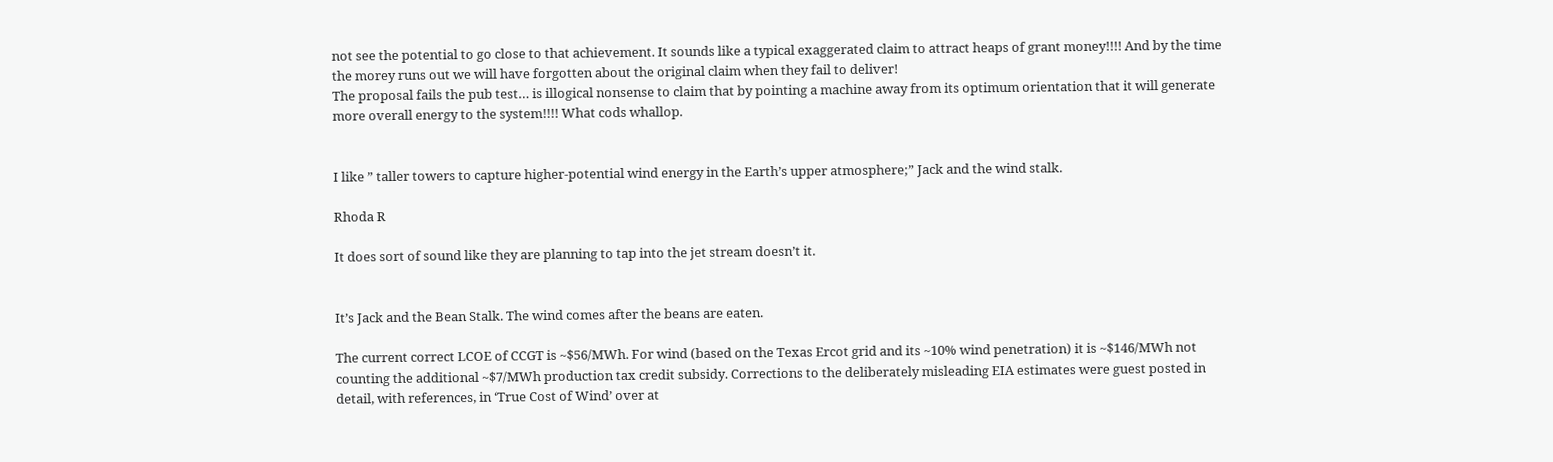not see the potential to go close to that achievement. It sounds like a typical exaggerated claim to attract heaps of grant money!!!! And by the time the morey runs out we will have forgotten about the original claim when they fail to deliver!
The proposal fails the pub test… is illogical nonsense to claim that by pointing a machine away from its optimum orientation that it will generate more overall energy to the system!!!! What cods whallop.


I like ” taller towers to capture higher-potential wind energy in the Earth’s upper atmosphere;” Jack and the wind stalk.

Rhoda R

It does sort of sound like they are planning to tap into the jet stream doesn’t it.


It’s Jack and the Bean Stalk. The wind comes after the beans are eaten.

The current correct LCOE of CCGT is ~$56/MWh. For wind (based on the Texas Ercot grid and its ~10% wind penetration) it is ~$146/MWh not counting the additional ~$7/MWh production tax credit subsidy. Corrections to the deliberately misleading EIA estimates were guest posted in detail, with references, in ‘True Cost of Wind’ over at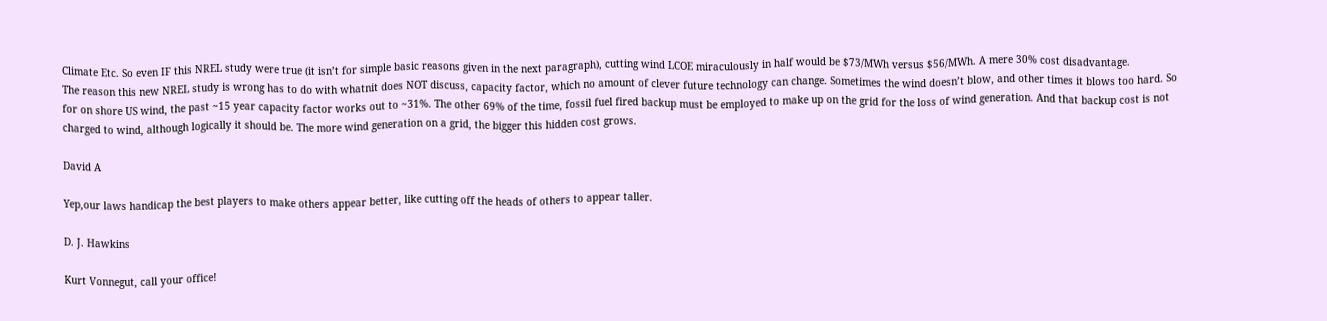Climate Etc. So even IF this NREL study were true (it isn’t for simple basic reasons given in the next paragraph), cutting wind LCOE miraculously in half would be $73/MWh versus $56/MWh. A mere 30% cost disadvantage.
The reason this new NREL study is wrong has to do with whatnit does NOT discuss, capacity factor, which no amount of clever future technology can change. Sometimes the wind doesn’t blow, and other times it blows too hard. So for on shore US wind, the past ~15 year capacity factor works out to ~31%. The other 69% of the time, fossil fuel fired backup must be employed to make up on the grid for the loss of wind generation. And that backup cost is not charged to wind, although logically it should be. The more wind generation on a grid, the bigger this hidden cost grows.

David A

Yep,our laws handicap the best players to make others appear better, like cutting off the heads of others to appear taller.

D. J. Hawkins

Kurt Vonnegut, call your office!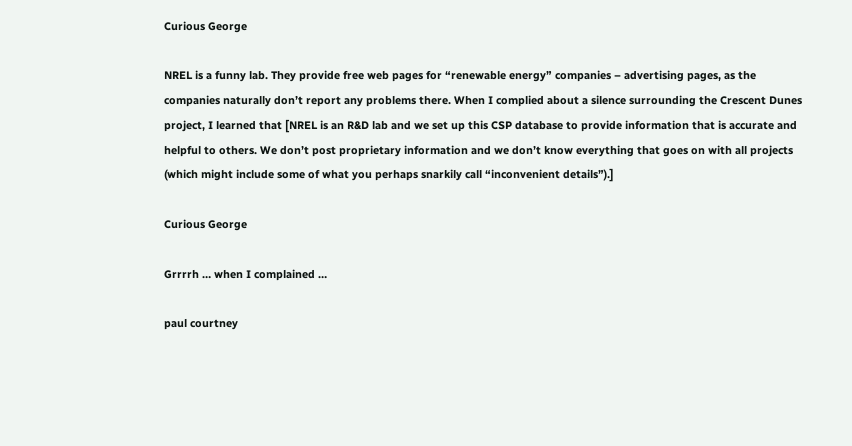Curious George

NREL is a funny lab. They provide free web pages for “renewable energy” companies – advertising pages, as the companies naturally don’t report any problems there. When I complied about a silence surrounding the Crescent Dunes project, I learned that [NREL is an R&D lab and we set up this CSP database to provide information that is accurate and helpful to others. We don’t post proprietary information and we don’t know everything that goes on with all projects (which might include some of what you perhaps snarkily call “inconvenient details”).]

Curious George

Grrrrh … when I complained …

paul courtney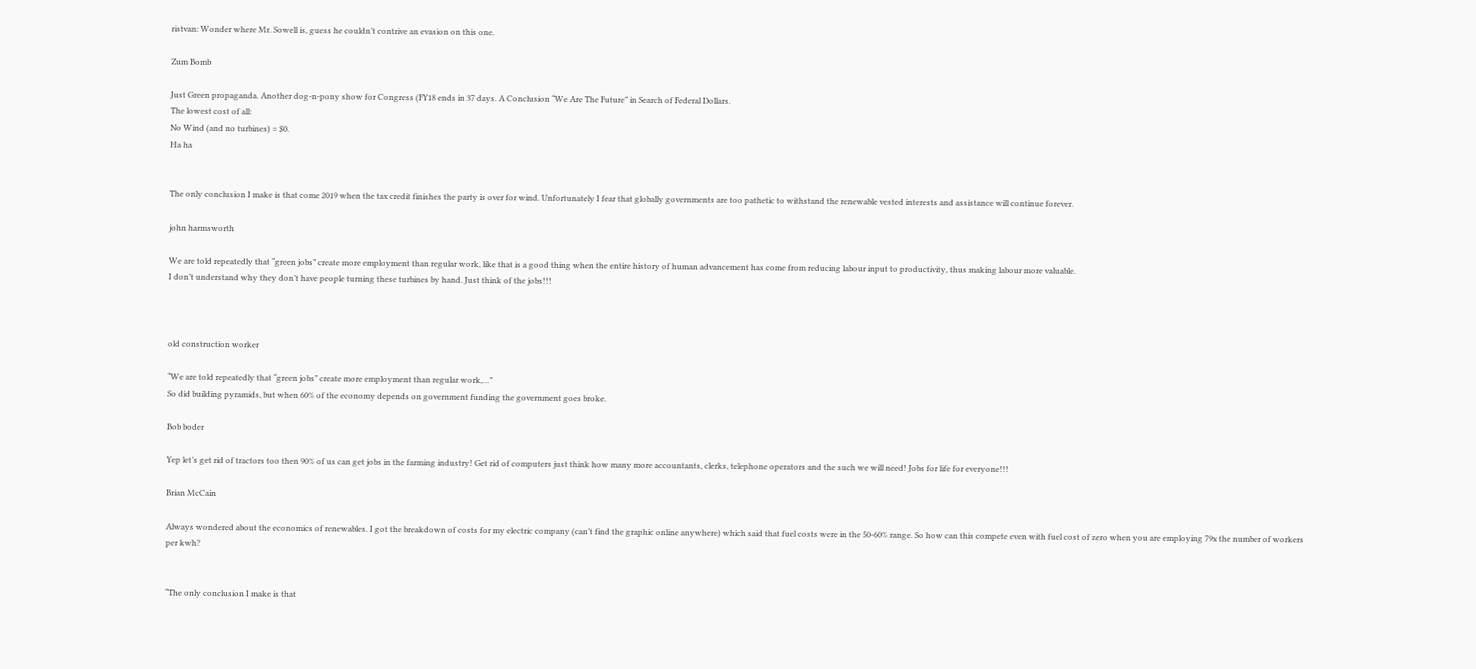ristvan: Wonder where Mr. Sowell is, guess he couldn’t contrive an evasion on this one.

Zum Bomb

Just Green propaganda. Another dog-n-pony show for Congress (FY18 ends in 37 days. A Conclusion “We Are The Future” in Search of Federal Dollars.
The lowest cost of all:
No Wind (and no turbines) = $0.
Ha ha


The only conclusion I make is that come 2019 when the tax credit finishes the party is over for wind. Unfortunately I fear that globally governments are too pathetic to withstand the renewable vested interests and assistance will continue forever.

john harmsworth

We are told repeatedly that “green jobs” create more employment than regular work, like that is a good thing when the entire history of human advancement has come from reducing labour input to productivity, thus making labour more valuable.
I don’t understand why they don’t have people turning these turbines by hand. Just think of the jobs!!!



old construction worker

“We are told repeatedly that “green jobs” create more employment than regular work,…”
So did building pyramids, but when 60% of the economy depends on government funding the government goes broke.

Bob boder

Yep let’s get rid of tractors too then 90% of us can get jobs in the farming industry! Get rid of computers just think how many more accountants, clerks, telephone operators and the such we will need! Jobs for life for everyone!!!

Brian McCain

Always wondered about the economics of renewables. I got the breakdown of costs for my electric company (can’t find the graphic online anywhere) which said that fuel costs were in the 50-60% range. So how can this compete even with fuel cost of zero when you are employing 79x the number of workers per kwh?


“The only conclusion I make is that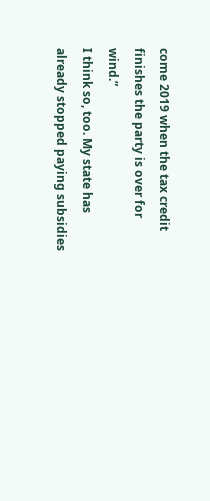come 2019 when the tax credit finishes the party is over for wind.”
I think so, too. My state has already stopped paying subsidies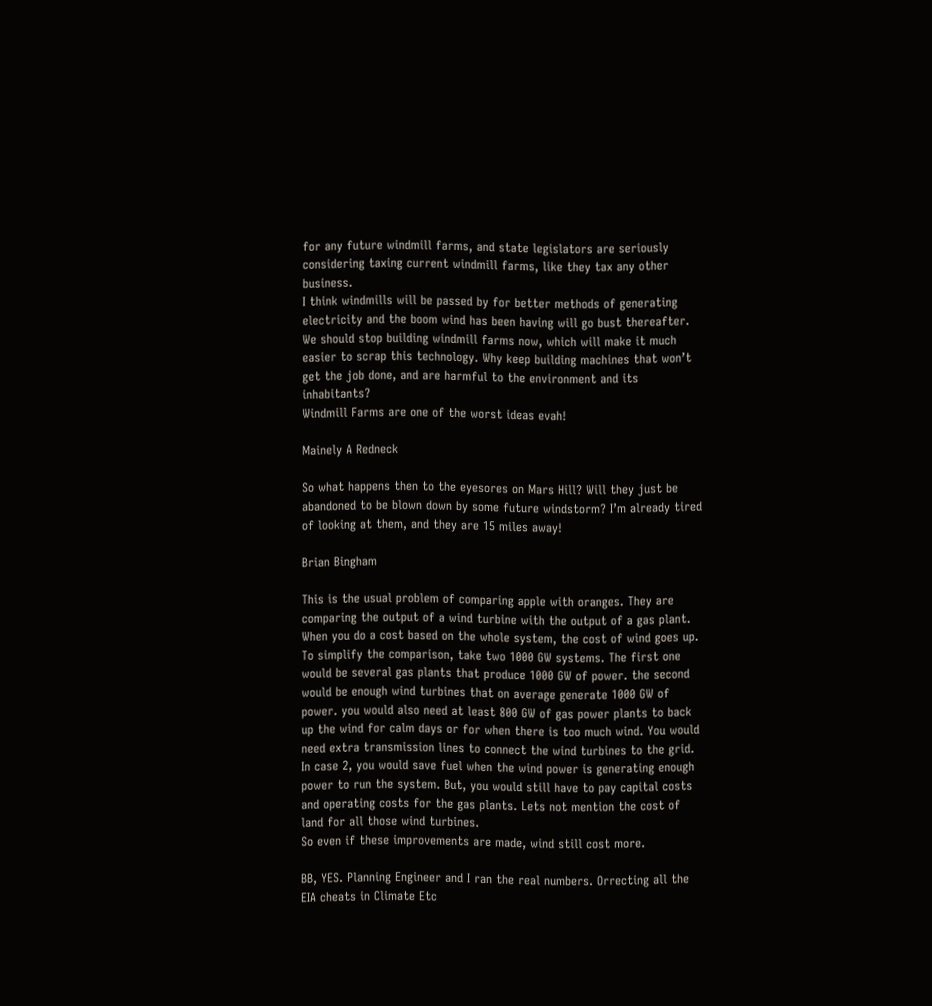for any future windmill farms, and state legislators are seriously considering taxing current windmill farms, like they tax any other business.
I think windmills will be passed by for better methods of generating electricity and the boom wind has been having will go bust thereafter.
We should stop building windmill farms now, which will make it much easier to scrap this technology. Why keep building machines that won’t get the job done, and are harmful to the environment and its inhabitants?
Windmill Farms are one of the worst ideas evah!

Mainely A Redneck

So what happens then to the eyesores on Mars Hill? Will they just be abandoned to be blown down by some future windstorm? I’m already tired of looking at them, and they are 15 miles away!

Brian Bingham

This is the usual problem of comparing apple with oranges. They are comparing the output of a wind turbine with the output of a gas plant. When you do a cost based on the whole system, the cost of wind goes up.
To simplify the comparison, take two 1000 GW systems. The first one would be several gas plants that produce 1000 GW of power. the second would be enough wind turbines that on average generate 1000 GW of power. you would also need at least 800 GW of gas power plants to back up the wind for calm days or for when there is too much wind. You would need extra transmission lines to connect the wind turbines to the grid.
In case 2, you would save fuel when the wind power is generating enough power to run the system. But, you would still have to pay capital costs and operating costs for the gas plants. Lets not mention the cost of land for all those wind turbines.
So even if these improvements are made, wind still cost more.

BB, YES. Planning Engineer and I ran the real numbers. Orrecting all the EIA cheats in Climate Etc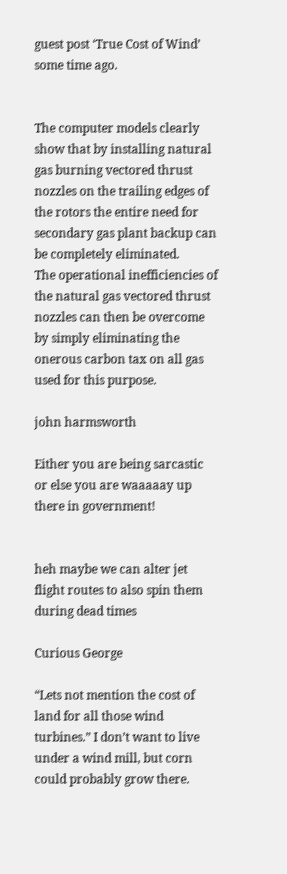guest post ‘True Cost of Wind’ some time ago.


The computer models clearly show that by installing natural gas burning vectored thrust nozzles on the trailing edges of the rotors the entire need for secondary gas plant backup can be completely eliminated.
The operational inefficiencies of the natural gas vectored thrust nozzles can then be overcome by simply eliminating the onerous carbon tax on all gas used for this purpose.

john harmsworth

Either you are being sarcastic or else you are waaaaay up there in government!


heh maybe we can alter jet flight routes to also spin them during dead times

Curious George

“Lets not mention the cost of land for all those wind turbines.” I don’t want to live under a wind mill, but corn could probably grow there.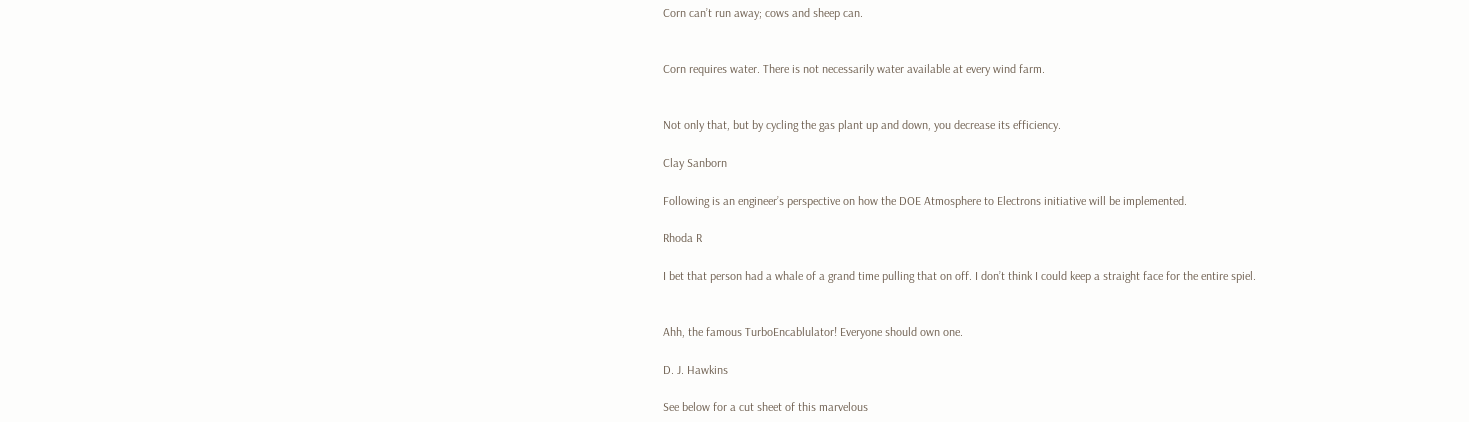Corn can’t run away; cows and sheep can.


Corn requires water. There is not necessarily water available at every wind farm.


Not only that, but by cycling the gas plant up and down, you decrease its efficiency.

Clay Sanborn

Following is an engineer’s perspective on how the DOE Atmosphere to Electrons initiative will be implemented.

Rhoda R

I bet that person had a whale of a grand time pulling that on off. I don’t think I could keep a straight face for the entire spiel.


Ahh, the famous TurboEncablulator! Everyone should own one.

D. J. Hawkins

See below for a cut sheet of this marvelous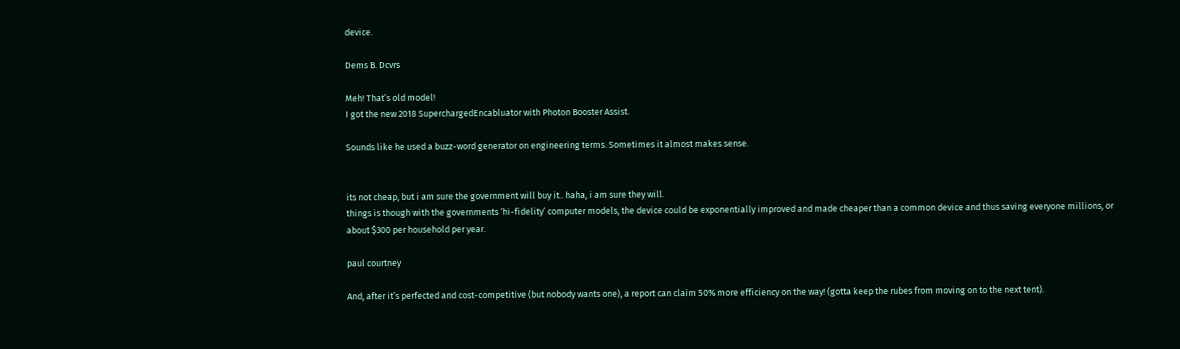device.

Dems B. Dcvrs

Meh! That’s old model!
I got the new 2018 SuperchargedEncabluator with Photon Booster Assist.

Sounds like he used a buzz-word generator on engineering terms. Sometimes it almost makes sense.


its not cheap, but i am sure the government will buy it.. haha, i am sure they will.
things is though with the governments ‘hi-fidelity’ computer models, the device could be exponentially improved and made cheaper than a common device and thus saving everyone millions, or about $300 per household per year.

paul courtney

And, after it’s perfected and cost-competitive (but nobody wants one), a report can claim 50% more efficiency on the way! (gotta keep the rubes from moving on to the next tent).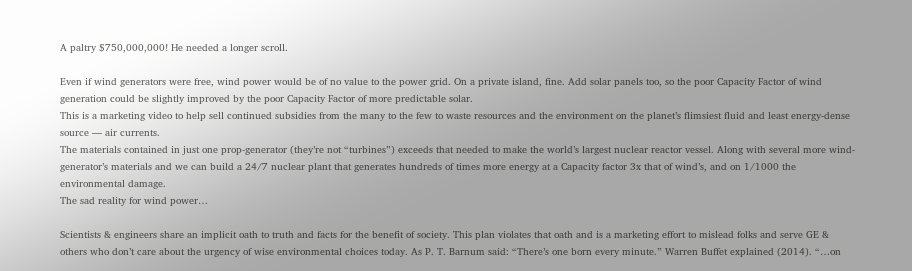A paltry $750,000,000! He needed a longer scroll.

Even if wind generators were free, wind power would be of no value to the power grid. On a private island, fine. Add solar panels too, so the poor Capacity Factor of wind generation could be slightly improved by the poor Capacity Factor of more predictable solar.
This is a marketing video to help sell continued subsidies from the many to the few to waste resources and the environment on the planet’s flimsiest fluid and least energy-dense source — air currents.
The materials contained in just one prop-generator (they’re not “turbines”) exceeds that needed to make the world’s largest nuclear reactor vessel. Along with several more wind-generator’s materials and we can build a 24/7 nuclear plant that generates hundreds of times more energy at a Capacity factor 3x that of wind’s, and on 1/1000 the environmental damage.
The sad reality for wind power…

Scientists & engineers share an implicit oath to truth and facts for the benefit of society. This plan violates that oath and is a marketing effort to mislead folks and serve GE & others who don’t care about the urgency of wise environmental choices today. As P. T. Barnum said: “There’s one born every minute.” Warren Buffet explained (2014). “…on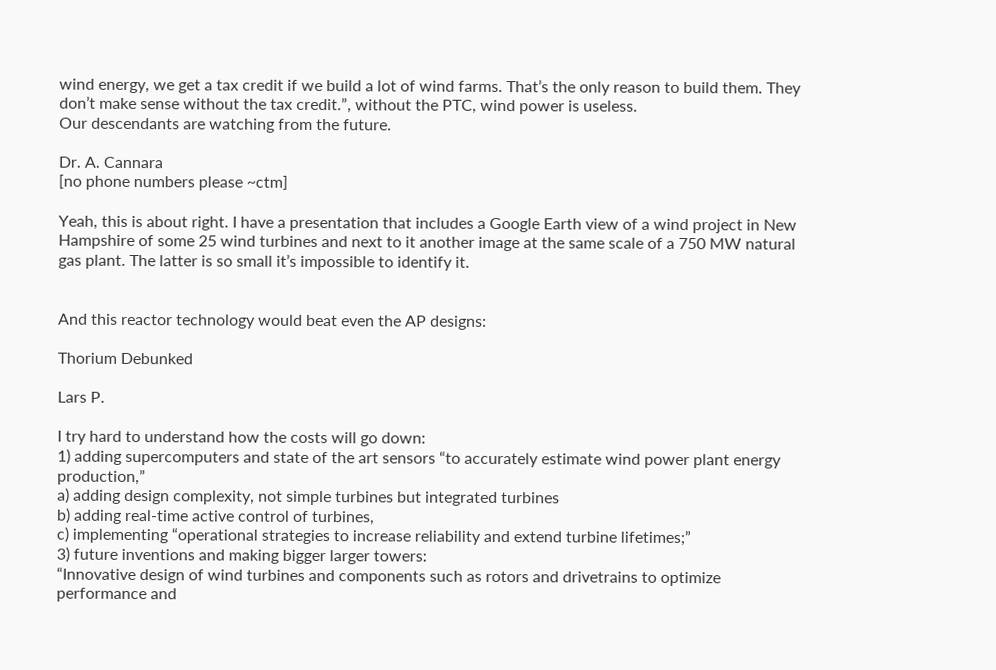wind energy, we get a tax credit if we build a lot of wind farms. That’s the only reason to build them. They don’t make sense without the tax credit.”, without the PTC, wind power is useless.
Our descendants are watching from the future.

Dr. A. Cannara
[no phone numbers please ~ctm]

Yeah, this is about right. I have a presentation that includes a Google Earth view of a wind project in New Hampshire of some 25 wind turbines and next to it another image at the same scale of a 750 MW natural gas plant. The latter is so small it’s impossible to identify it.


And this reactor technology would beat even the AP designs:

Thorium Debunked

Lars P.

I try hard to understand how the costs will go down:
1) adding supercomputers and state of the art sensors “to accurately estimate wind power plant energy production,”
a) adding design complexity, not simple turbines but integrated turbines
b) adding real-time active control of turbines,
c) implementing “operational strategies to increase reliability and extend turbine lifetimes;”
3) future inventions and making bigger larger towers:
“Innovative design of wind turbines and components such as rotors and drivetrains to optimize performance and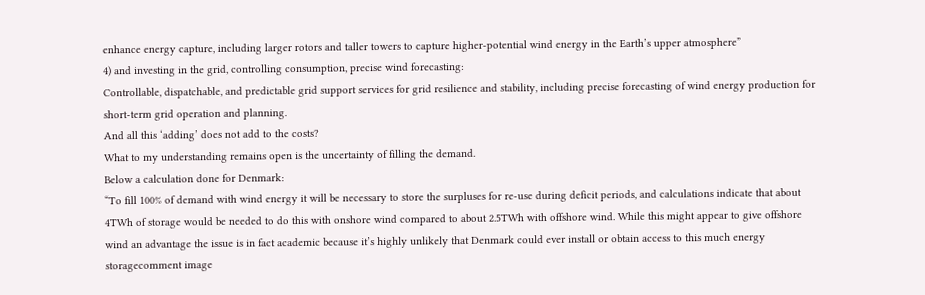enhance energy capture, including larger rotors and taller towers to capture higher-potential wind energy in the Earth’s upper atmosphere”
4) and investing in the grid, controlling consumption, precise wind forecasting:
Controllable, dispatchable, and predictable grid support services for grid resilience and stability, including precise forecasting of wind energy production for short-term grid operation and planning.
And all this ‘adding’ does not add to the costs?
What to my understanding remains open is the uncertainty of filling the demand.
Below a calculation done for Denmark:
“To fill 100% of demand with wind energy it will be necessary to store the surpluses for re-use during deficit periods, and calculations indicate that about 4TWh of storage would be needed to do this with onshore wind compared to about 2.5TWh with offshore wind. While this might appear to give offshore wind an advantage the issue is in fact academic because it’s highly unlikely that Denmark could ever install or obtain access to this much energy storagecomment image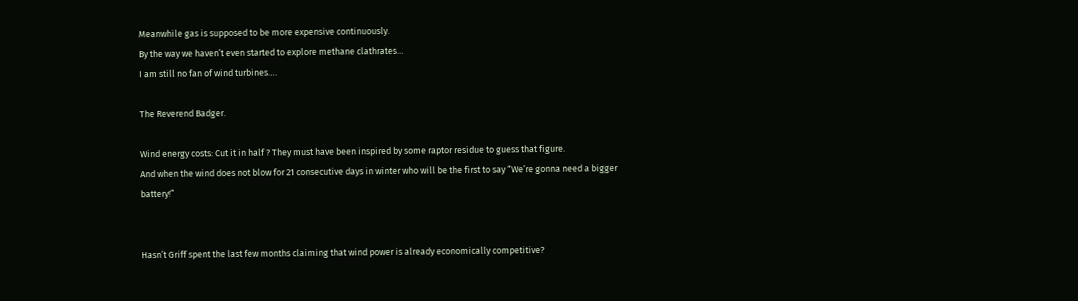Meanwhile gas is supposed to be more expensive continuously.
By the way we haven’t even started to explore methane clathrates…
I am still no fan of wind turbines….

The Reverend Badger.

Wind energy costs: Cut it in half ? They must have been inspired by some raptor residue to guess that figure.
And when the wind does not blow for 21 consecutive days in winter who will be the first to say “We’re gonna need a bigger battery!”


Hasn’t Griff spent the last few months claiming that wind power is already economically competitive?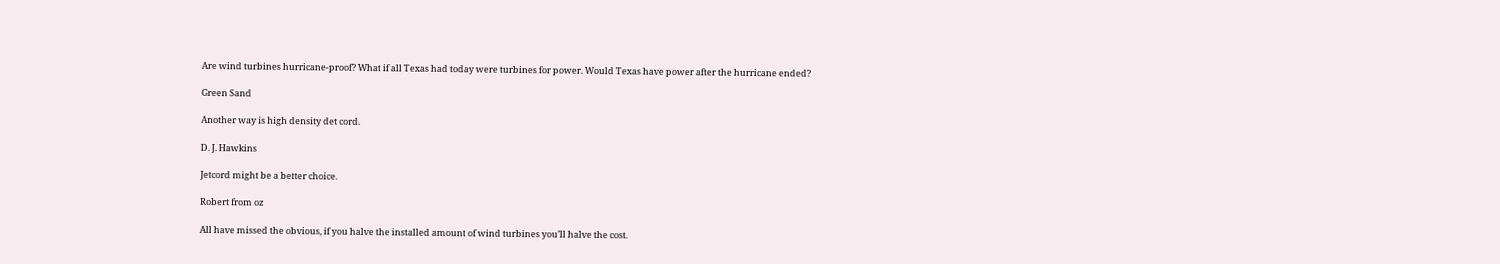Are wind turbines hurricane-proof? What if all Texas had today were turbines for power. Would Texas have power after the hurricane ended?

Green Sand

Another way is high density det cord.

D. J. Hawkins

Jetcord might be a better choice.

Robert from oz

All have missed the obvious, if you halve the installed amount of wind turbines you’ll halve the cost.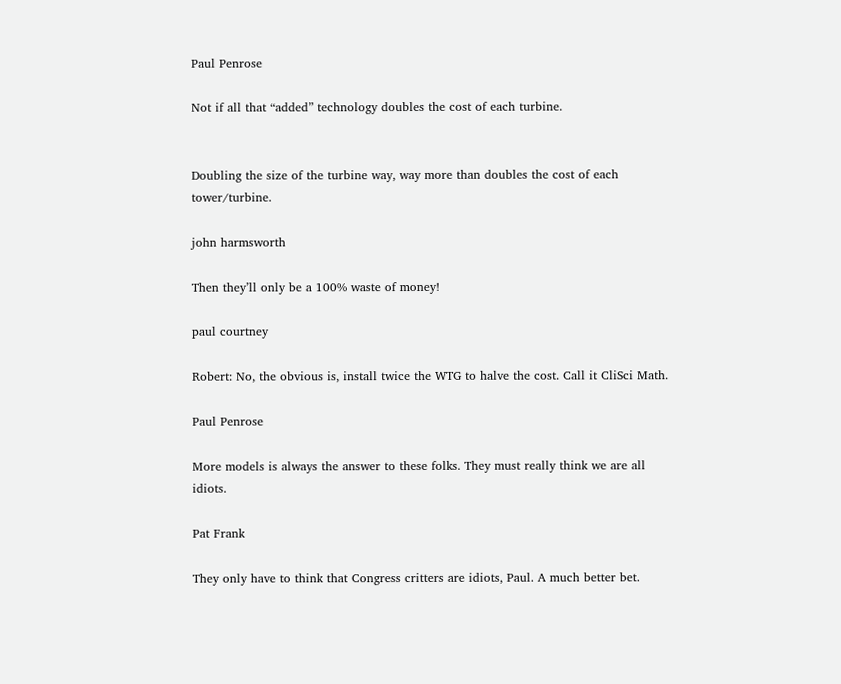Paul Penrose

Not if all that “added” technology doubles the cost of each turbine.


Doubling the size of the turbine way, way more than doubles the cost of each tower/turbine.

john harmsworth

Then they’ll only be a 100% waste of money!

paul courtney

Robert: No, the obvious is, install twice the WTG to halve the cost. Call it CliSci Math.

Paul Penrose

More models is always the answer to these folks. They must really think we are all idiots.

Pat Frank

They only have to think that Congress critters are idiots, Paul. A much better bet.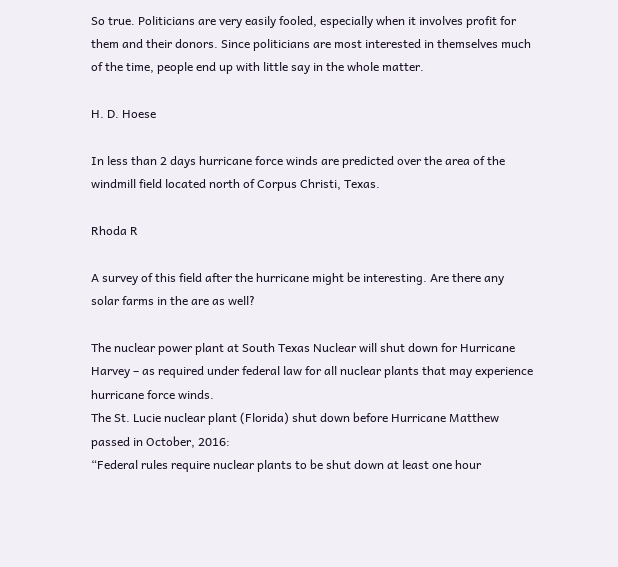So true. Politicians are very easily fooled, especially when it involves profit for them and their donors. Since politicians are most interested in themselves much of the time, people end up with little say in the whole matter.

H. D. Hoese

In less than 2 days hurricane force winds are predicted over the area of the windmill field located north of Corpus Christi, Texas.

Rhoda R

A survey of this field after the hurricane might be interesting. Are there any solar farms in the are as well?

The nuclear power plant at South Texas Nuclear will shut down for Hurricane Harvey – as required under federal law for all nuclear plants that may experience hurricane force winds.
The St. Lucie nuclear plant (Florida) shut down before Hurricane Matthew passed in October, 2016:
“Federal rules require nuclear plants to be shut down at least one hour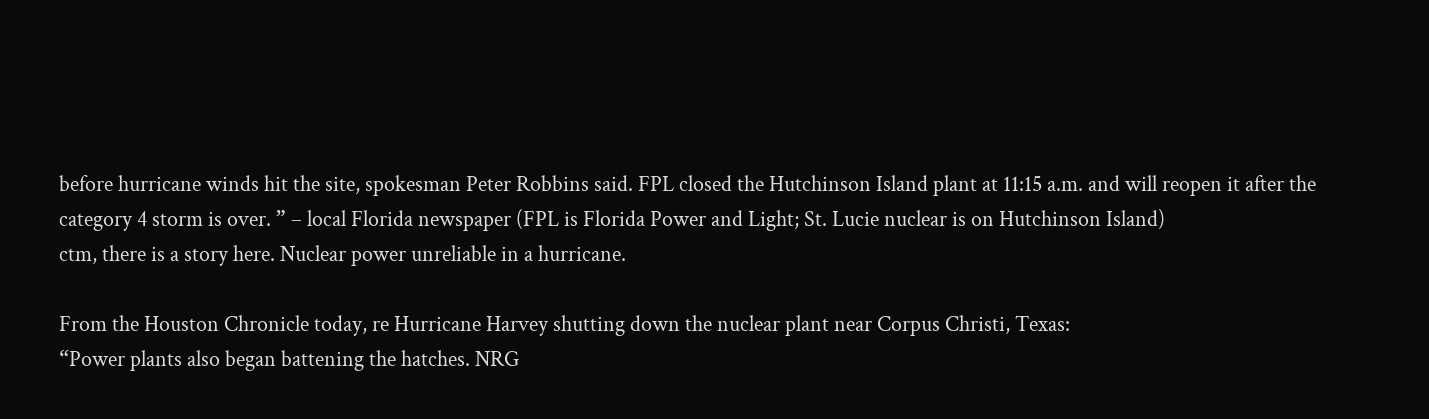before hurricane winds hit the site, spokesman Peter Robbins said. FPL closed the Hutchinson Island plant at 11:15 a.m. and will reopen it after the category 4 storm is over. ” – local Florida newspaper (FPL is Florida Power and Light; St. Lucie nuclear is on Hutchinson Island)
ctm, there is a story here. Nuclear power unreliable in a hurricane.

From the Houston Chronicle today, re Hurricane Harvey shutting down the nuclear plant near Corpus Christi, Texas:
“Power plants also began battening the hatches. NRG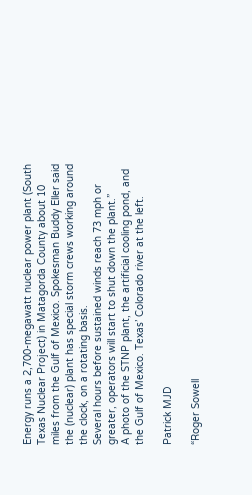Energy runs a 2,700-megawatt nuclear power plant (South Texas Nuclear Project) in Matagorda County about 10 miles from the Gulf of Mexico. Spokesman Buddy Eller said the (nuclear) plant has special storm crews working around the clock, on a rotating basis.
Several hours before sustained winds reach 73 mph or greater, operators will start to shut down the plant.”
A photo of the STNP plant, the artificial cooling pond, and the Gulf of Mexico. Texas’ Colorado river at the left.

Patrick MJD

“Roger Sowell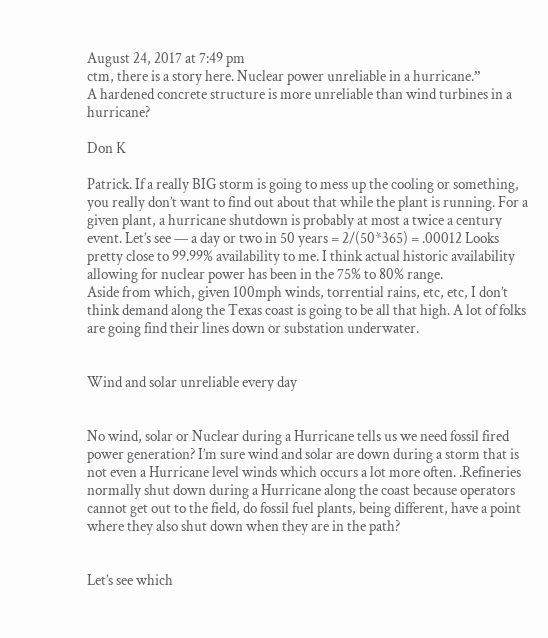August 24, 2017 at 7:49 pm
ctm, there is a story here. Nuclear power unreliable in a hurricane.”
A hardened concrete structure is more unreliable than wind turbines in a hurricane?

Don K

Patrick. If a really BIG storm is going to mess up the cooling or something, you really don’t want to find out about that while the plant is running. For a given plant, a hurricane shutdown is probably at most a twice a century event. Let’s see — a day or two in 50 years = 2/(50*365) = .00012 Looks pretty close to 99.99% availability to me. I think actual historic availability allowing for nuclear power has been in the 75% to 80% range.
Aside from which, given 100mph winds, torrential rains, etc, etc, I don’t think demand along the Texas coast is going to be all that high. A lot of folks are going find their lines down or substation underwater.


Wind and solar unreliable every day


No wind, solar or Nuclear during a Hurricane tells us we need fossil fired power generation? I’m sure wind and solar are down during a storm that is not even a Hurricane level winds which occurs a lot more often. .Refineries normally shut down during a Hurricane along the coast because operators cannot get out to the field, do fossil fuel plants, being different, have a point where they also shut down when they are in the path?


Let’s see which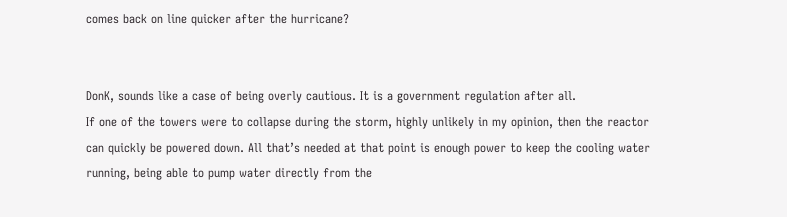comes back on line quicker after the hurricane?


DonK, sounds like a case of being overly cautious. It is a government regulation after all.
If one of the towers were to collapse during the storm, highly unlikely in my opinion, then the reactor can quickly be powered down. All that’s needed at that point is enough power to keep the cooling water running, being able to pump water directly from the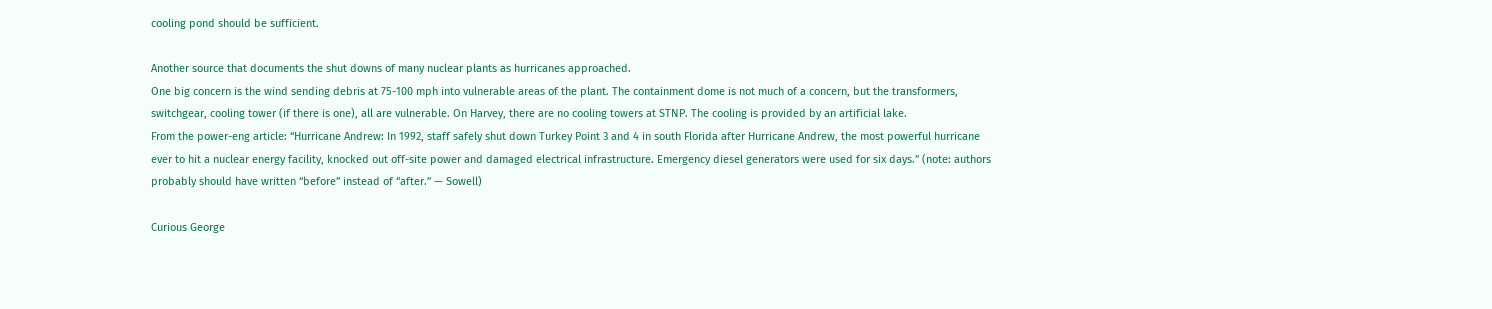cooling pond should be sufficient.

Another source that documents the shut downs of many nuclear plants as hurricanes approached.
One big concern is the wind sending debris at 75-100 mph into vulnerable areas of the plant. The containment dome is not much of a concern, but the transformers, switchgear, cooling tower (if there is one), all are vulnerable. On Harvey, there are no cooling towers at STNP. The cooling is provided by an artificial lake.
From the power-eng article: “Hurricane Andrew: In 1992, staff safely shut down Turkey Point 3 and 4 in south Florida after Hurricane Andrew, the most powerful hurricane ever to hit a nuclear energy facility, knocked out off-site power and damaged electrical infrastructure. Emergency diesel generators were used for six days.” (note: authors probably should have written “before” instead of “after.” — Sowell)

Curious George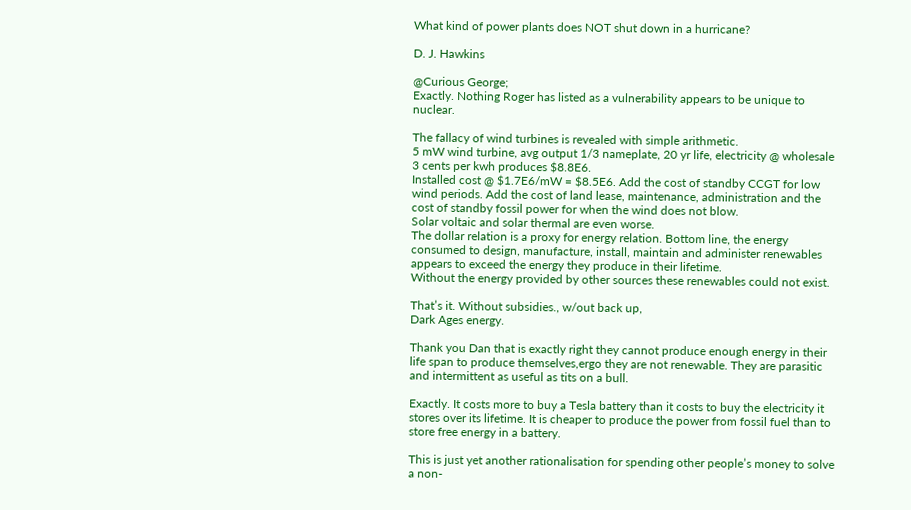What kind of power plants does NOT shut down in a hurricane?

D. J. Hawkins

@Curious George;
Exactly. Nothing Roger has listed as a vulnerability appears to be unique to nuclear.

The fallacy of wind turbines is revealed with simple arithmetic.
5 mW wind turbine, avg output 1/3 nameplate, 20 yr life, electricity @ wholesale 3 cents per kwh produces $8.8E6.
Installed cost @ $1.7E6/mW = $8.5E6. Add the cost of standby CCGT for low wind periods. Add the cost of land lease, maintenance, administration and the cost of standby fossil power for when the wind does not blow.
Solar voltaic and solar thermal are even worse.
The dollar relation is a proxy for energy relation. Bottom line, the energy consumed to design, manufacture, install, maintain and administer renewables appears to exceed the energy they produce in their lifetime.
Without the energy provided by other sources these renewables could not exist.

That’s it. Without subsidies., w/out back up,
Dark Ages energy.

Thank you Dan that is exactly right they cannot produce enough energy in their life span to produce themselves,ergo they are not renewable. They are parasitic and intermittent as useful as tits on a bull.

Exactly. It costs more to buy a Tesla battery than it costs to buy the electricity it stores over its lifetime. It is cheaper to produce the power from fossil fuel than to store free energy in a battery.

This is just yet another rationalisation for spending other people’s money to solve a non-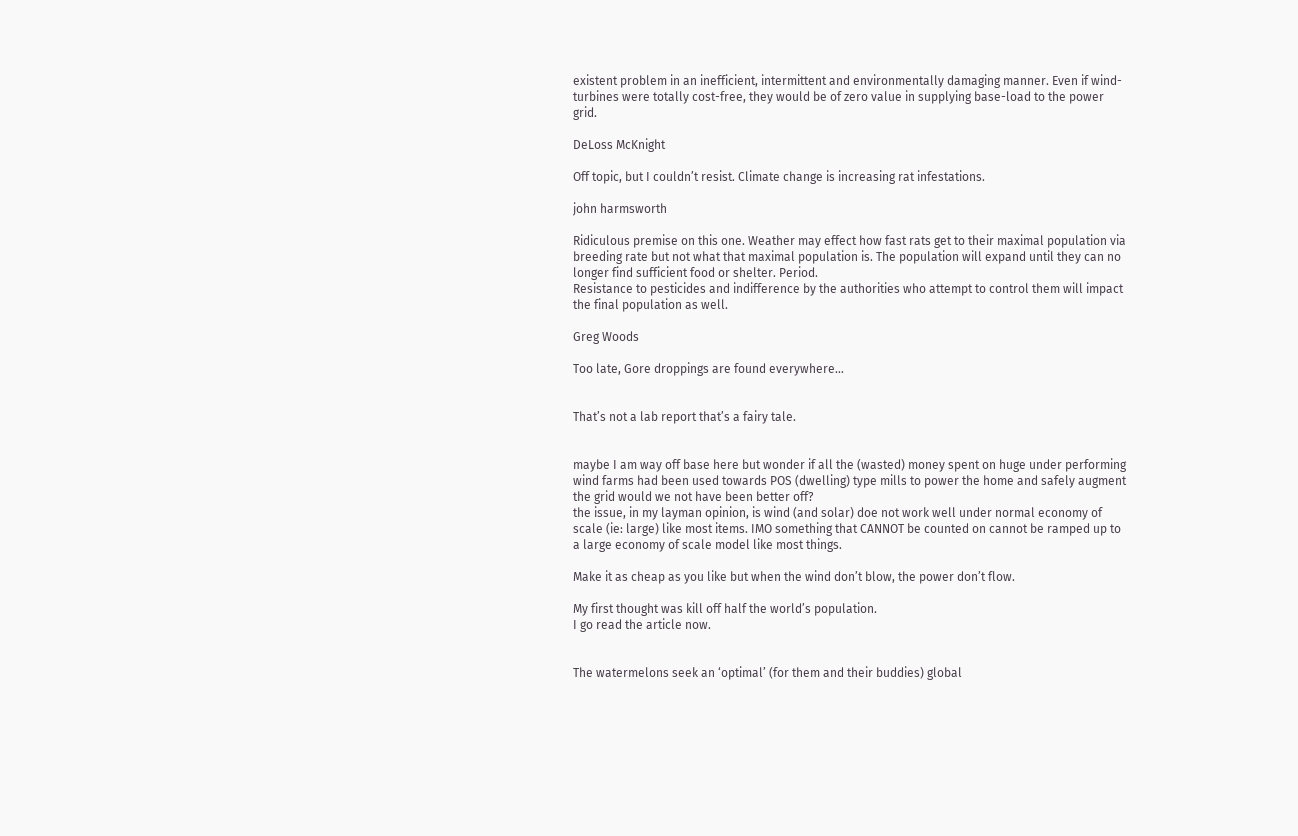existent problem in an inefficient, intermittent and environmentally damaging manner. Even if wind-turbines were totally cost-free, they would be of zero value in supplying base-load to the power grid.

DeLoss McKnight

Off topic, but I couldn’t resist. Climate change is increasing rat infestations.

john harmsworth

Ridiculous premise on this one. Weather may effect how fast rats get to their maximal population via breeding rate but not what that maximal population is. The population will expand until they can no longer find sufficient food or shelter. Period.
Resistance to pesticides and indifference by the authorities who attempt to control them will impact the final population as well.

Greg Woods

Too late, Gore droppings are found everywhere…


That’s not a lab report that’s a fairy tale.


maybe I am way off base here but wonder if all the (wasted) money spent on huge under performing wind farms had been used towards POS (dwelling) type mills to power the home and safely augment the grid would we not have been better off?
the issue, in my layman opinion, is wind (and solar) doe not work well under normal economy of scale (ie: large) like most items. IMO something that CANNOT be counted on cannot be ramped up to a large economy of scale model like most things.

Make it as cheap as you like but when the wind don’t blow, the power don’t flow.

My first thought was kill off half the world’s population.
I go read the article now.


The watermelons seek an ‘optimal’ (for them and their buddies) global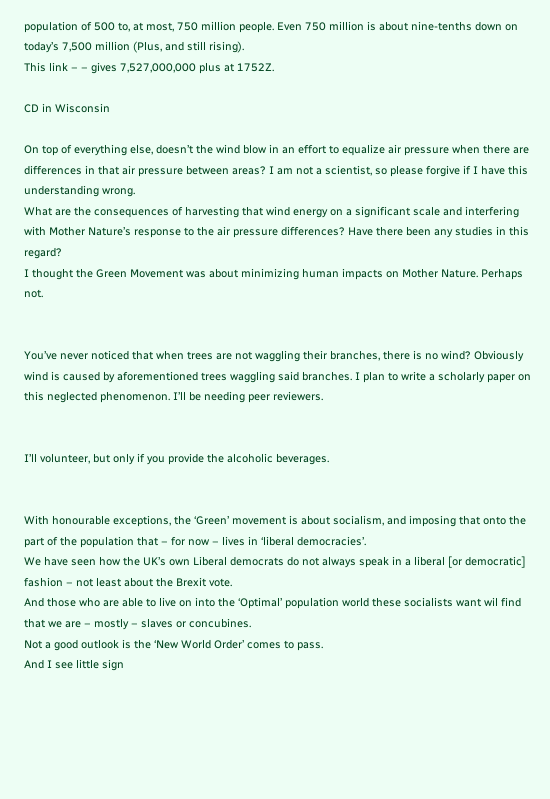population of 500 to, at most, 750 million people. Even 750 million is about nine-tenths down on today’s 7,500 million (Plus, and still rising).
This link – – gives 7,527,000,000 plus at 1752Z.

CD in Wisconsin

On top of everything else, doesn’t the wind blow in an effort to equalize air pressure when there are differences in that air pressure between areas? I am not a scientist, so please forgive if I have this understanding wrong.
What are the consequences of harvesting that wind energy on a significant scale and interfering with Mother Nature’s response to the air pressure differences? Have there been any studies in this regard?
I thought the Green Movement was about minimizing human impacts on Mother Nature. Perhaps not.


You’ve never noticed that when trees are not waggling their branches, there is no wind? Obviously wind is caused by aforementioned trees waggling said branches. I plan to write a scholarly paper on this neglected phenomenon. I’ll be needing peer reviewers.


I’ll volunteer, but only if you provide the alcoholic beverages.


With honourable exceptions, the ‘Green’ movement is about socialism, and imposing that onto the part of the population that – for now – lives in ‘liberal democracies’.
We have seen how the UK’s own Liberal democrats do not always speak in a liberal [or democratic] fashion – not least about the Brexit vote.
And those who are able to live on into the ‘Optimal’ population world these socialists want wil find that we are – mostly – slaves or concubines.
Not a good outlook is the ‘New World Order’ comes to pass.
And I see little sign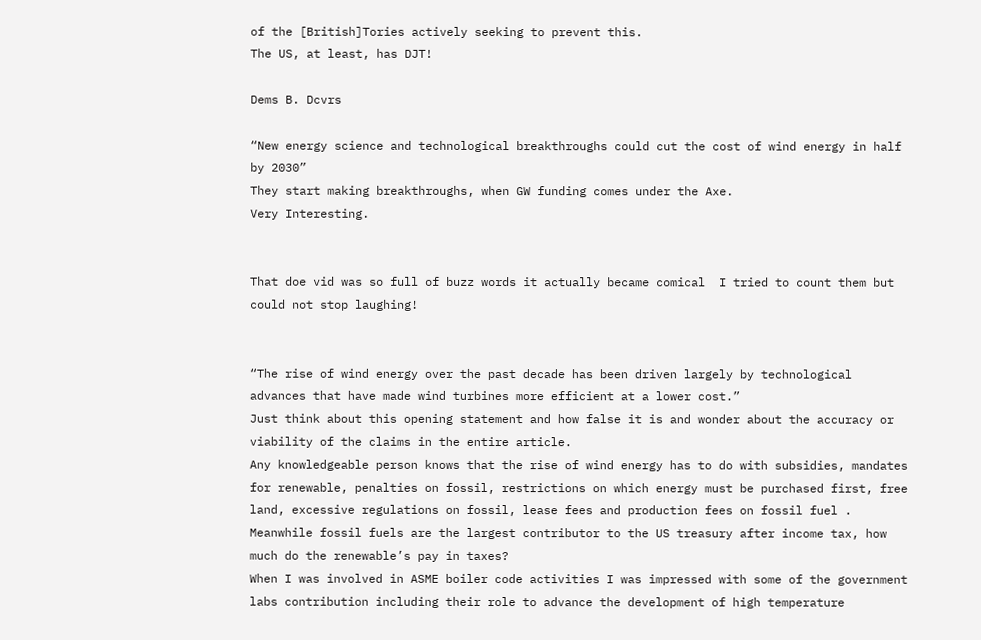of the [British]Tories actively seeking to prevent this.
The US, at least, has DJT!

Dems B. Dcvrs

“New energy science and technological breakthroughs could cut the cost of wind energy in half by 2030”
They start making breakthroughs, when GW funding comes under the Axe.
Very Interesting.


That doe vid was so full of buzz words it actually became comical  I tried to count them but could not stop laughing!


“The rise of wind energy over the past decade has been driven largely by technological advances that have made wind turbines more efficient at a lower cost.”
Just think about this opening statement and how false it is and wonder about the accuracy or viability of the claims in the entire article.
Any knowledgeable person knows that the rise of wind energy has to do with subsidies, mandates for renewable, penalties on fossil, restrictions on which energy must be purchased first, free land, excessive regulations on fossil, lease fees and production fees on fossil fuel . Meanwhile fossil fuels are the largest contributor to the US treasury after income tax, how much do the renewable’s pay in taxes?
When I was involved in ASME boiler code activities I was impressed with some of the government labs contribution including their role to advance the development of high temperature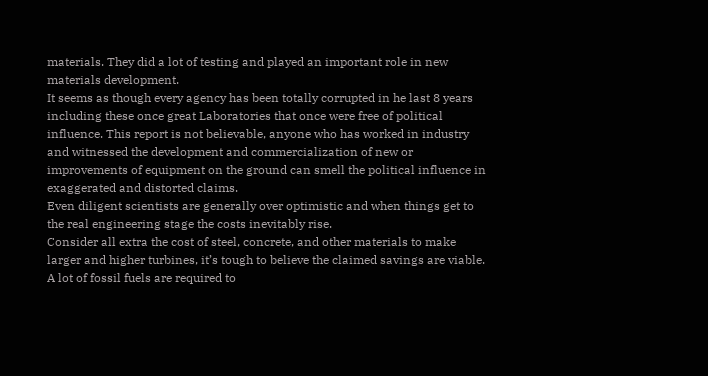materials. They did a lot of testing and played an important role in new materials development.
It seems as though every agency has been totally corrupted in he last 8 years including these once great Laboratories that once were free of political influence. This report is not believable, anyone who has worked in industry and witnessed the development and commercialization of new or improvements of equipment on the ground can smell the political influence in exaggerated and distorted claims.
Even diligent scientists are generally over optimistic and when things get to the real engineering stage the costs inevitably rise.
Consider all extra the cost of steel, concrete, and other materials to make larger and higher turbines, it’s tough to believe the claimed savings are viable. A lot of fossil fuels are required to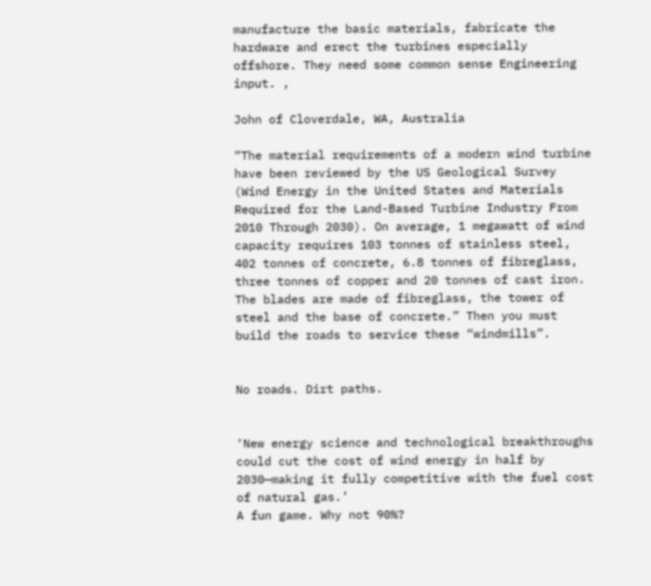manufacture the basic materials, fabricate the hardware and erect the turbines especially offshore. They need some common sense Engineering input. ,

John of Cloverdale, WA, Australia

“The material requirements of a modern wind turbine have been reviewed by the US Geological Survey (Wind Energy in the United States and Materials Required for the Land-Based Turbine Industry From 2010 Through 2030). On average, 1 megawatt of wind capacity requires 103 tonnes of stainless steel, 402 tonnes of concrete, 6.8 tonnes of fibreglass, three tonnes of copper and 20 tonnes of cast iron. The blades are made of fibreglass, the tower of steel and the base of concrete.” Then you must build the roads to service these “windmills”.


No roads. Dirt paths.


‘New energy science and technological breakthroughs could cut the cost of wind energy in half by 2030—making it fully competitive with the fuel cost of natural gas.’
A fun game. Why not 90%?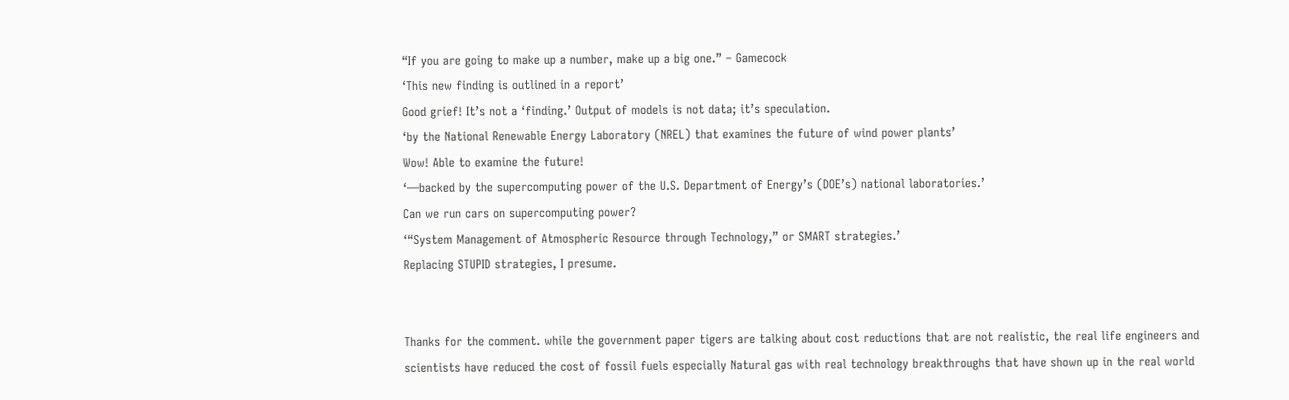“If you are going to make up a number, make up a big one.” – Gamecock
‘This new finding is outlined in a report’
Good grief! It’s not a ‘finding.’ Output of models is not data; it’s speculation.
‘by the National Renewable Energy Laboratory (NREL) that examines the future of wind power plants’
Wow! Able to examine the future!
‘—backed by the supercomputing power of the U.S. Department of Energy’s (DOE’s) national laboratories.’
Can we run cars on supercomputing power?
‘“System Management of Atmospheric Resource through Technology,” or SMART strategies.’
Replacing STUPID strategies, I presume.


Thanks for the comment. while the government paper tigers are talking about cost reductions that are not realistic, the real life engineers and scientists have reduced the cost of fossil fuels especially Natural gas with real technology breakthroughs that have shown up in the real world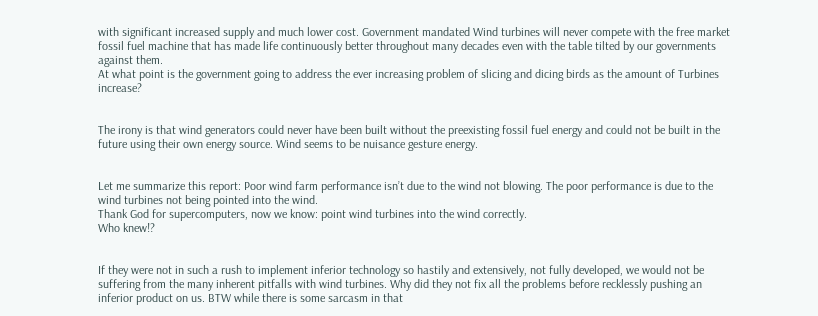with significant increased supply and much lower cost. Government mandated Wind turbines will never compete with the free market fossil fuel machine that has made life continuously better throughout many decades even with the table tilted by our governments against them.
At what point is the government going to address the ever increasing problem of slicing and dicing birds as the amount of Turbines increase?


The irony is that wind generators could never have been built without the preexisting fossil fuel energy and could not be built in the future using their own energy source. Wind seems to be nuisance gesture energy.


Let me summarize this report: Poor wind farm performance isn’t due to the wind not blowing. The poor performance is due to the wind turbines not being pointed into the wind.
Thank God for supercomputers, now we know: point wind turbines into the wind correctly.
Who knew!?


If they were not in such a rush to implement inferior technology so hastily and extensively, not fully developed, we would not be suffering from the many inherent pitfalls with wind turbines. Why did they not fix all the problems before recklessly pushing an inferior product on us. BTW while there is some sarcasm in that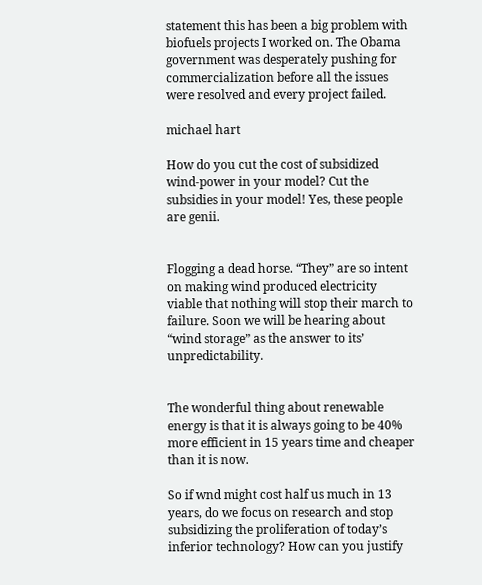statement this has been a big problem with biofuels projects I worked on. The Obama government was desperately pushing for commercialization before all the issues were resolved and every project failed.

michael hart

How do you cut the cost of subsidized wind-power in your model? Cut the subsidies in your model! Yes, these people are genii.


Flogging a dead horse. “They” are so intent on making wind produced electricity viable that nothing will stop their march to failure. Soon we will be hearing about “wind storage” as the answer to its’ unpredictability.


The wonderful thing about renewable energy is that it is always going to be 40% more efficient in 15 years time and cheaper than it is now.

So if wnd might cost half us much in 13 years, do we focus on research and stop subsidizing the proliferation of today’s inferior technology? How can you justify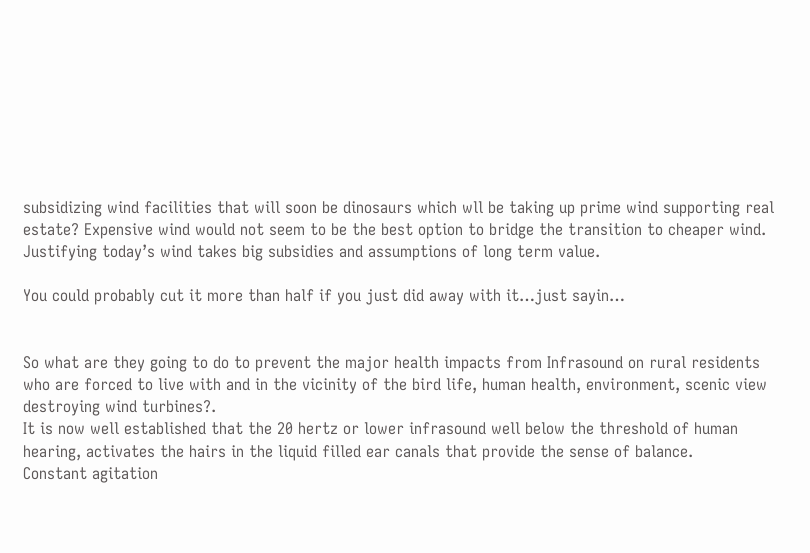subsidizing wind facilities that will soon be dinosaurs which wll be taking up prime wind supporting real estate? Expensive wind would not seem to be the best option to bridge the transition to cheaper wind. Justifying today’s wind takes big subsidies and assumptions of long term value.

You could probably cut it more than half if you just did away with it…just sayin…


So what are they going to do to prevent the major health impacts from Infrasound on rural residents who are forced to live with and in the vicinity of the bird life, human health, environment, scenic view destroying wind turbines?.
It is now well established that the 20 hertz or lower infrasound well below the threshold of human hearing, activates the hairs in the liquid filled ear canals that provide the sense of balance.
Constant agitation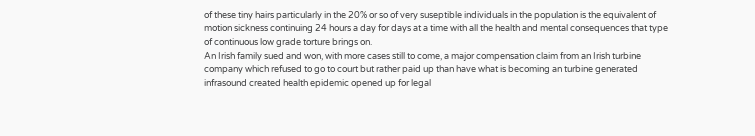of these tiny hairs particularly in the 20% or so of very suseptible individuals in the population is the equivalent of motion sickness continuing 24 hours a day for days at a time with all the health and mental consequences that type of continuous low grade torture brings on.
An Irish family sued and won, with more cases still to come, a major compensation claim from an Irish turbine company which refused to go to court but rather paid up than have what is becoming an turbine generated infrasound created health epidemic opened up for legal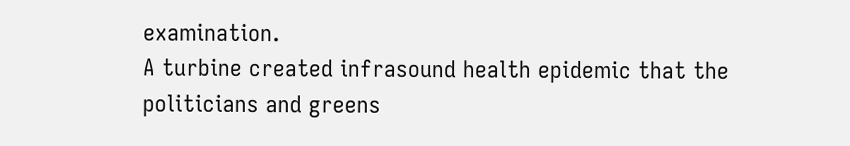examination.
A turbine created infrasound health epidemic that the politicians and greens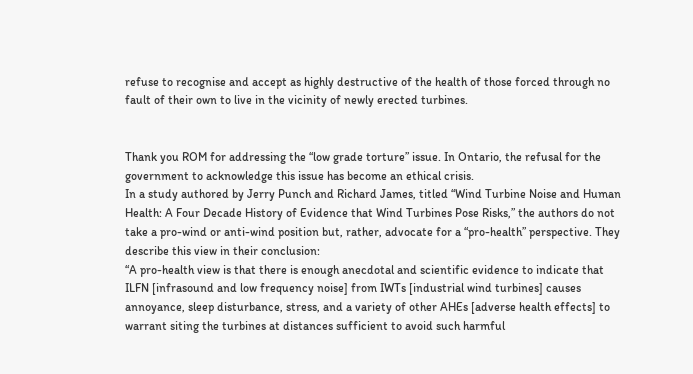refuse to recognise and accept as highly destructive of the health of those forced through no fault of their own to live in the vicinity of newly erected turbines.


Thank you ROM for addressing the “low grade torture” issue. In Ontario, the refusal for the government to acknowledge this issue has become an ethical crisis.
In a study authored by Jerry Punch and Richard James, titled “Wind Turbine Noise and Human Health: A Four Decade History of Evidence that Wind Turbines Pose Risks,” the authors do not take a pro-wind or anti-wind position but, rather, advocate for a “pro-health” perspective. They describe this view in their conclusion:
“A pro-health view is that there is enough anecdotal and scientific evidence to indicate that ILFN [infrasound and low frequency noise] from IWTs [industrial wind turbines] causes annoyance, sleep disturbance, stress, and a variety of other AHEs [adverse health effects] to warrant siting the turbines at distances sufficient to avoid such harmful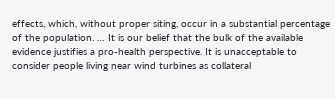effects, which, without proper siting, occur in a substantial percentage of the population. … It is our belief that the bulk of the available evidence justifies a pro-health perspective. It is unacceptable to consider people living near wind turbines as collateral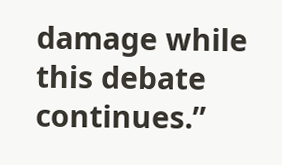damage while this debate continues.”